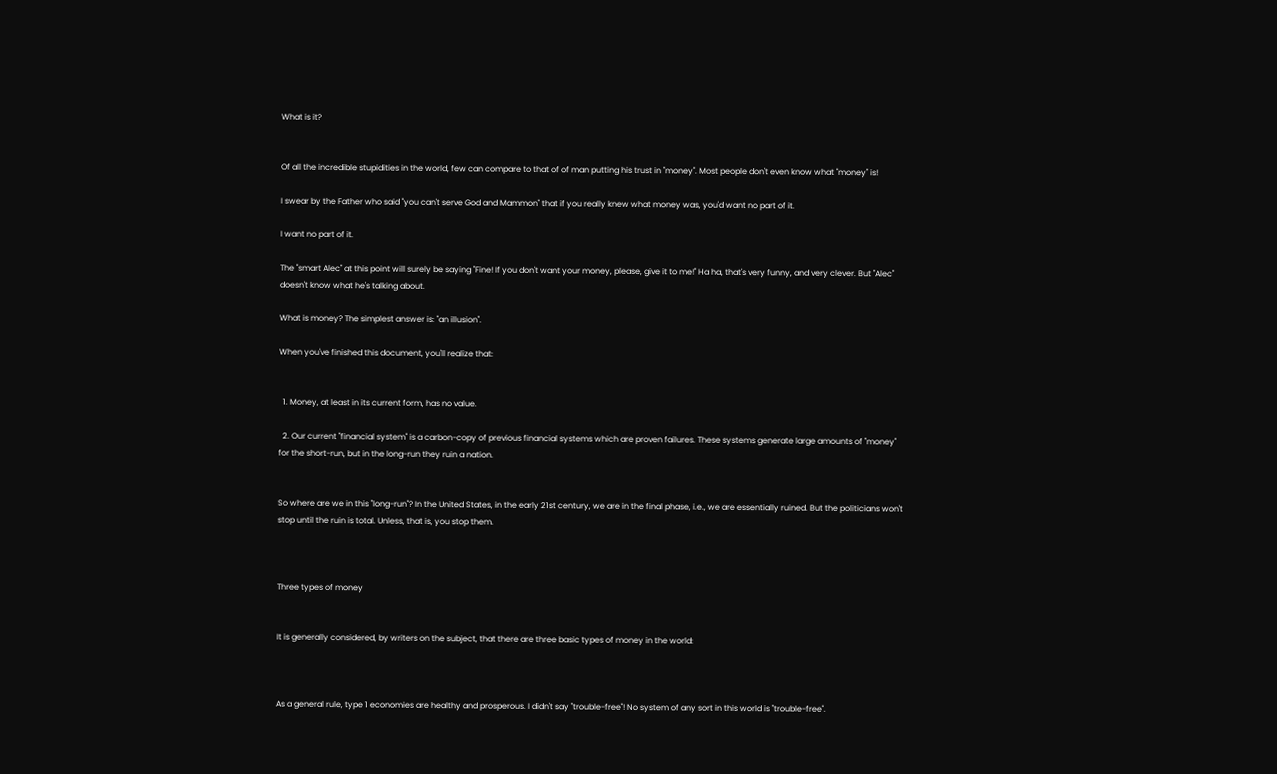What is it?


Of all the incredible stupidities in the world, few can compare to that of of man putting his trust in "money". Most people don't even know what "money" is!

I swear by the Father who said "you can't serve God and Mammon" that if you really knew what money was, you'd want no part of it.

I want no part of it.

The "smart Alec" at this point will surely be saying "Fine! If you don't want your money, please, give it to me!" Ha ha, that's very funny, and very clever. But "Alec" doesn't know what he's talking about.

What is money? The simplest answer is: "an illusion".

When you've finished this document, you'll realize that:


  1. Money, at least in its current form, has no value.

  2. Our current "financial system" is a carbon-copy of previous financial systems which are proven failures. These systems generate large amounts of "money" for the short-run, but in the long-run they ruin a nation.


So where are we in this "long-run"? In the United States, in the early 21st century, we are in the final phase, i.e., we are essentially ruined. But the politicians won't stop until the ruin is total. Unless, that is, you stop them.



Three types of money


It is generally considered, by writers on the subject, that there are three basic types of money in the world:



As a general rule, type 1 economies are healthy and prosperous. I didn't say "trouble-free"! No system of any sort in this world is "trouble-free".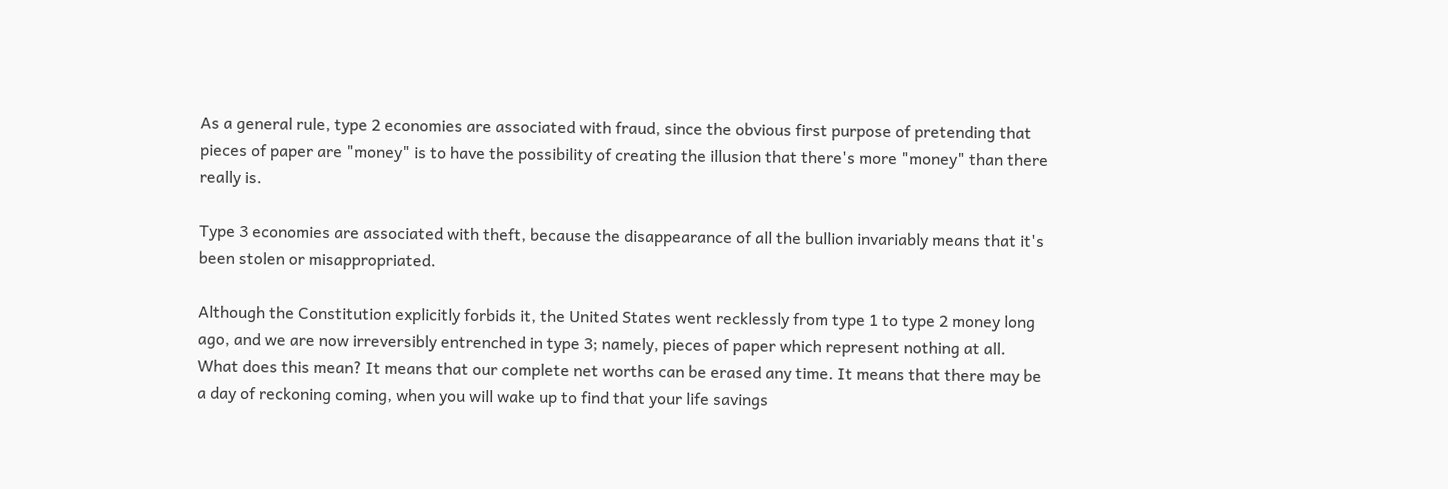As a general rule, type 2 economies are associated with fraud, since the obvious first purpose of pretending that pieces of paper are "money" is to have the possibility of creating the illusion that there's more "money" than there really is.

Type 3 economies are associated with theft, because the disappearance of all the bullion invariably means that it's been stolen or misappropriated.

Although the Constitution explicitly forbids it, the United States went recklessly from type 1 to type 2 money long ago, and we are now irreversibly entrenched in type 3; namely, pieces of paper which represent nothing at all. What does this mean? It means that our complete net worths can be erased any time. It means that there may be a day of reckoning coming, when you will wake up to find that your life savings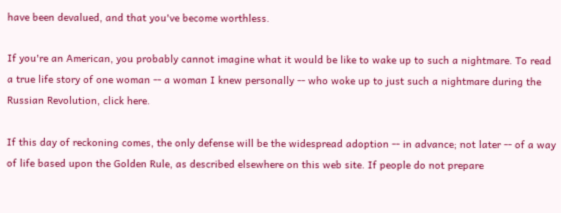have been devalued, and that you've become worthless.

If you're an American, you probably cannot imagine what it would be like to wake up to such a nightmare. To read a true life story of one woman -- a woman I knew personally -- who woke up to just such a nightmare during the Russian Revolution, click here.

If this day of reckoning comes, the only defense will be the widespread adoption -- in advance; not later -- of a way of life based upon the Golden Rule, as described elsewhere on this web site. If people do not prepare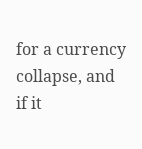for a currency collapse, and if it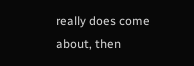really does come about, then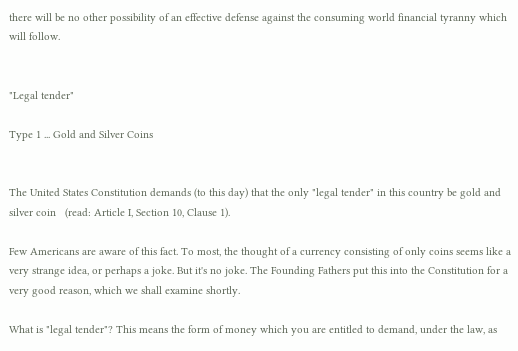there will be no other possibility of an effective defense against the consuming world financial tyranny which will follow.


"Legal tender"

Type 1 ... Gold and Silver Coins


The United States Constitution demands (to this day) that the only "legal tender" in this country be gold and silver coin   (read: Article I, Section 10, Clause 1).

Few Americans are aware of this fact. To most, the thought of a currency consisting of only coins seems like a very strange idea, or perhaps a joke. But it's no joke. The Founding Fathers put this into the Constitution for a very good reason, which we shall examine shortly.

What is "legal tender"? This means the form of money which you are entitled to demand, under the law, as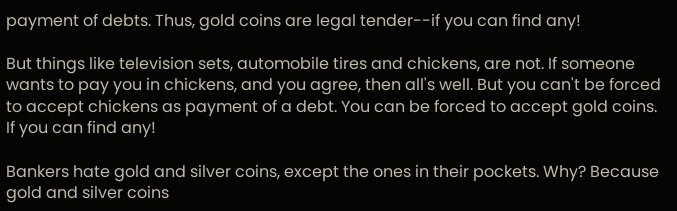payment of debts. Thus, gold coins are legal tender--if you can find any!

But things like television sets, automobile tires and chickens, are not. If someone wants to pay you in chickens, and you agree, then all's well. But you can't be forced to accept chickens as payment of a debt. You can be forced to accept gold coins. If you can find any!

Bankers hate gold and silver coins, except the ones in their pockets. Why? Because gold and silver coins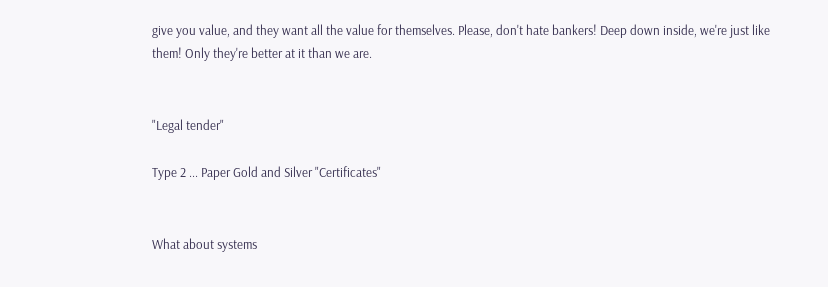give you value, and they want all the value for themselves. Please, don't hate bankers! Deep down inside, we're just like them! Only they're better at it than we are.


"Legal tender"

Type 2 ... Paper Gold and Silver "Certificates"


What about systems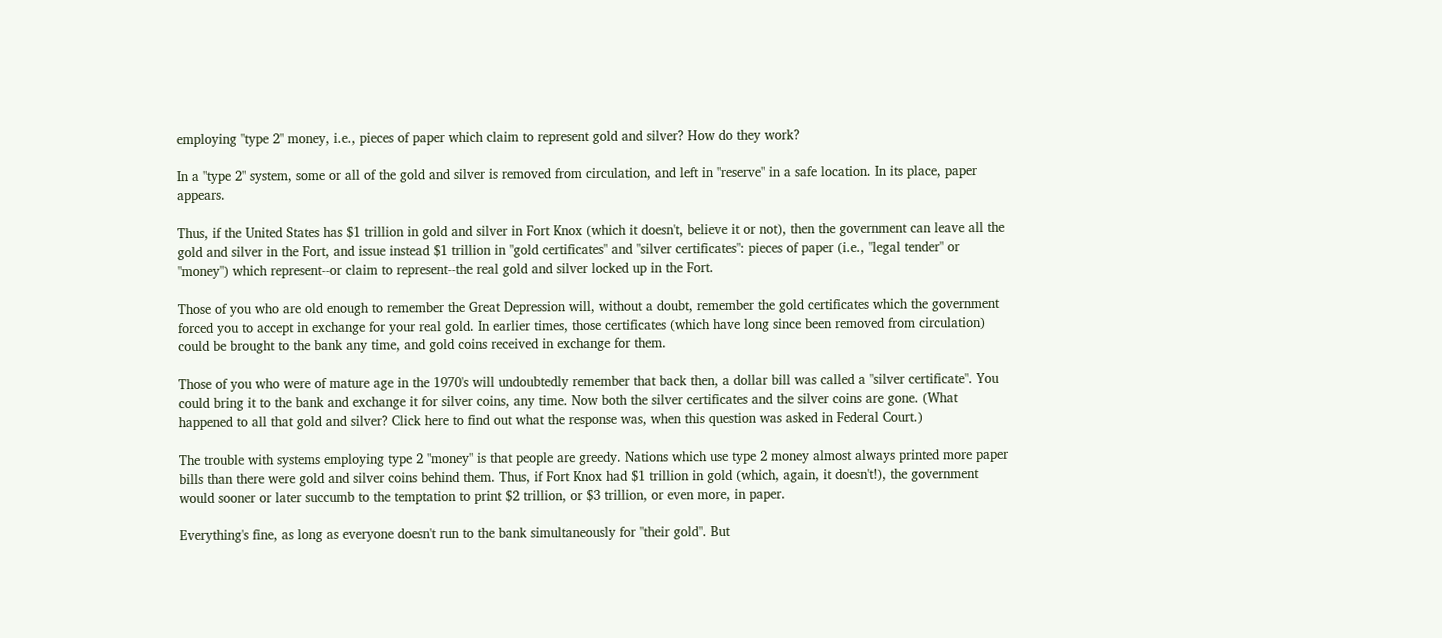employing "type 2" money, i.e., pieces of paper which claim to represent gold and silver? How do they work?

In a "type 2" system, some or all of the gold and silver is removed from circulation, and left in "reserve" in a safe location. In its place, paper appears.

Thus, if the United States has $1 trillion in gold and silver in Fort Knox (which it doesn't, believe it or not), then the government can leave all the gold and silver in the Fort, and issue instead $1 trillion in "gold certificates" and "silver certificates": pieces of paper (i.e., "legal tender" or "money") which represent--or claim to represent--the real gold and silver locked up in the Fort.

Those of you who are old enough to remember the Great Depression will, without a doubt, remember the gold certificates which the government forced you to accept in exchange for your real gold. In earlier times, those certificates (which have long since been removed from circulation) could be brought to the bank any time, and gold coins received in exchange for them.

Those of you who were of mature age in the 1970's will undoubtedly remember that back then, a dollar bill was called a "silver certificate". You could bring it to the bank and exchange it for silver coins, any time. Now both the silver certificates and the silver coins are gone. (What happened to all that gold and silver? Click here to find out what the response was, when this question was asked in Federal Court.)

The trouble with systems employing type 2 "money" is that people are greedy. Nations which use type 2 money almost always printed more paper bills than there were gold and silver coins behind them. Thus, if Fort Knox had $1 trillion in gold (which, again, it doesn't!), the government would sooner or later succumb to the temptation to print $2 trillion, or $3 trillion, or even more, in paper.

Everything's fine, as long as everyone doesn't run to the bank simultaneously for "their gold". But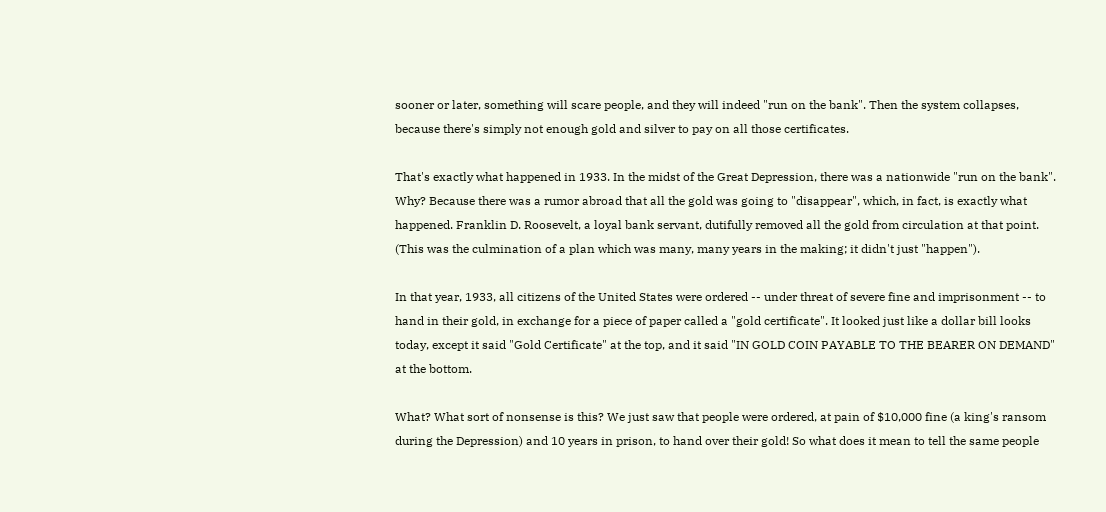sooner or later, something will scare people, and they will indeed "run on the bank". Then the system collapses, because there's simply not enough gold and silver to pay on all those certificates.

That's exactly what happened in 1933. In the midst of the Great Depression, there was a nationwide "run on the bank". Why? Because there was a rumor abroad that all the gold was going to "disappear", which, in fact, is exactly what happened. Franklin D. Roosevelt, a loyal bank servant, dutifully removed all the gold from circulation at that point. (This was the culmination of a plan which was many, many years in the making; it didn't just "happen").

In that year, 1933, all citizens of the United States were ordered -- under threat of severe fine and imprisonment -- to hand in their gold, in exchange for a piece of paper called a "gold certificate". It looked just like a dollar bill looks today, except it said "Gold Certificate" at the top, and it said "IN GOLD COIN PAYABLE TO THE BEARER ON DEMAND" at the bottom.

What? What sort of nonsense is this? We just saw that people were ordered, at pain of $10,000 fine (a king's ransom during the Depression) and 10 years in prison, to hand over their gold! So what does it mean to tell the same people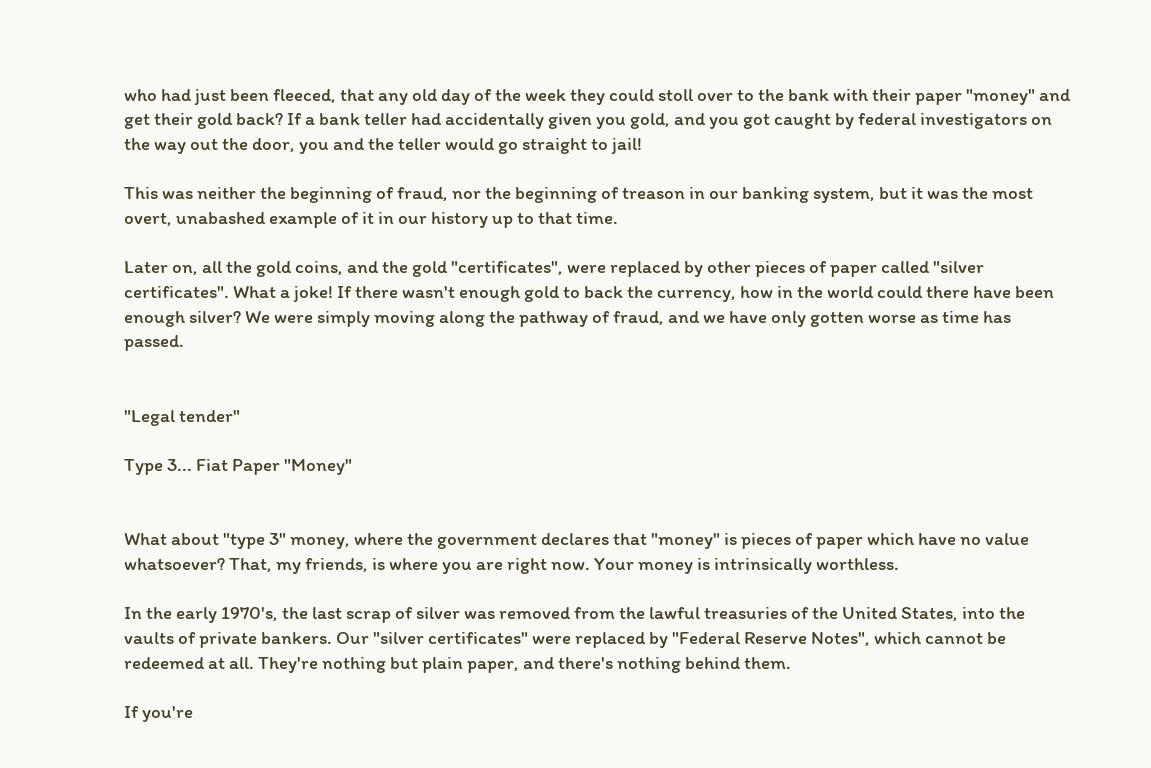who had just been fleeced, that any old day of the week they could stoll over to the bank with their paper "money" and get their gold back? If a bank teller had accidentally given you gold, and you got caught by federal investigators on the way out the door, you and the teller would go straight to jail!

This was neither the beginning of fraud, nor the beginning of treason in our banking system, but it was the most overt, unabashed example of it in our history up to that time.

Later on, all the gold coins, and the gold "certificates", were replaced by other pieces of paper called "silver certificates". What a joke! If there wasn't enough gold to back the currency, how in the world could there have been enough silver? We were simply moving along the pathway of fraud, and we have only gotten worse as time has passed.


"Legal tender"

Type 3... Fiat Paper "Money"


What about "type 3" money, where the government declares that "money" is pieces of paper which have no value whatsoever? That, my friends, is where you are right now. Your money is intrinsically worthless.

In the early 1970's, the last scrap of silver was removed from the lawful treasuries of the United States, into the vaults of private bankers. Our "silver certificates" were replaced by "Federal Reserve Notes", which cannot be redeemed at all. They're nothing but plain paper, and there's nothing behind them.

If you're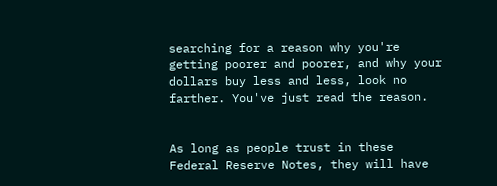searching for a reason why you're getting poorer and poorer, and why your dollars buy less and less, look no farther. You've just read the reason.


As long as people trust in these Federal Reserve Notes, they will have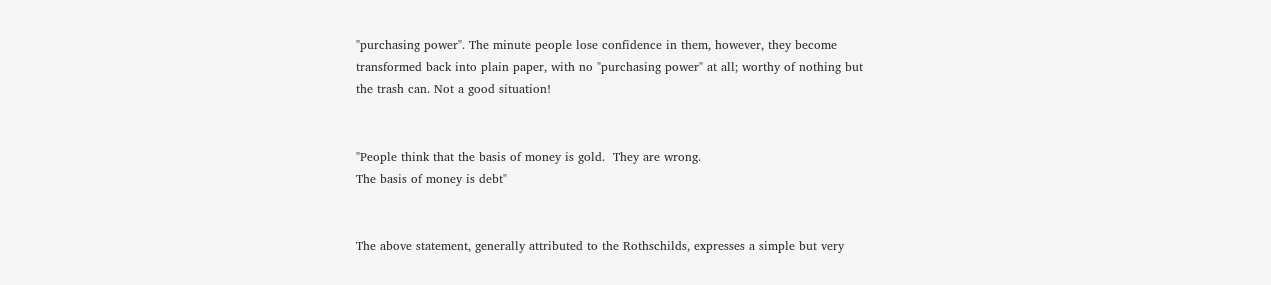"purchasing power". The minute people lose confidence in them, however, they become transformed back into plain paper, with no "purchasing power" at all; worthy of nothing but the trash can. Not a good situation!


"People think that the basis of money is gold.  They are wrong.
The basis of money is debt"


The above statement, generally attributed to the Rothschilds, expresses a simple but very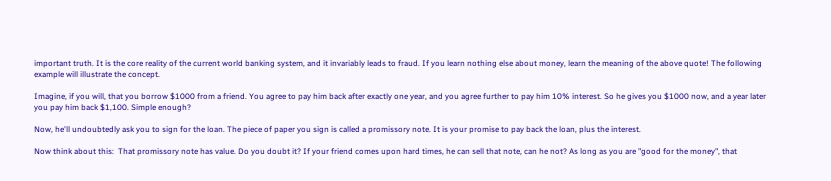important truth. It is the core reality of the current world banking system, and it invariably leads to fraud. If you learn nothing else about money, learn the meaning of the above quote! The following example will illustrate the concept.

Imagine, if you will, that you borrow $1000 from a friend. You agree to pay him back after exactly one year, and you agree further to pay him 10% interest. So he gives you $1000 now, and a year later you pay him back $1,100. Simple enough?

Now, he'll undoubtedly ask you to sign for the loan. The piece of paper you sign is called a promissory note. It is your promise to pay back the loan, plus the interest.

Now think about this:  That promissory note has value. Do you doubt it? If your friend comes upon hard times, he can sell that note, can he not? As long as you are "good for the money", that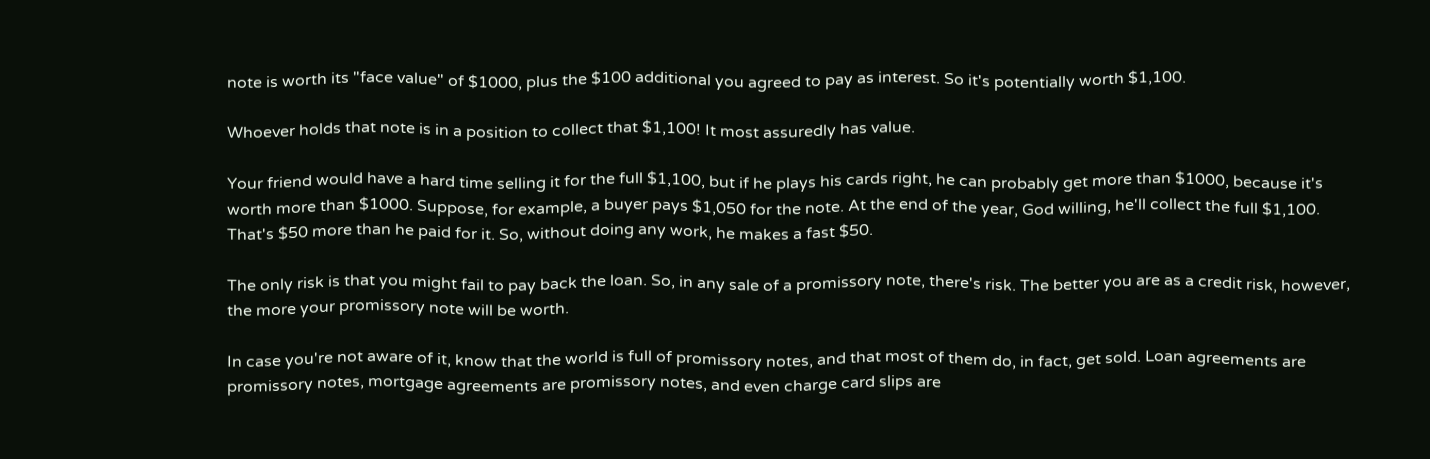note is worth its "face value" of $1000, plus the $100 additional you agreed to pay as interest. So it's potentially worth $1,100.

Whoever holds that note is in a position to collect that $1,100! It most assuredly has value.

Your friend would have a hard time selling it for the full $1,100, but if he plays his cards right, he can probably get more than $1000, because it's worth more than $1000. Suppose, for example, a buyer pays $1,050 for the note. At the end of the year, God willing, he'll collect the full $1,100. That's $50 more than he paid for it. So, without doing any work, he makes a fast $50.

The only risk is that you might fail to pay back the loan. So, in any sale of a promissory note, there's risk. The better you are as a credit risk, however, the more your promissory note will be worth.

In case you're not aware of it, know that the world is full of promissory notes, and that most of them do, in fact, get sold. Loan agreements are promissory notes, mortgage agreements are promissory notes, and even charge card slips are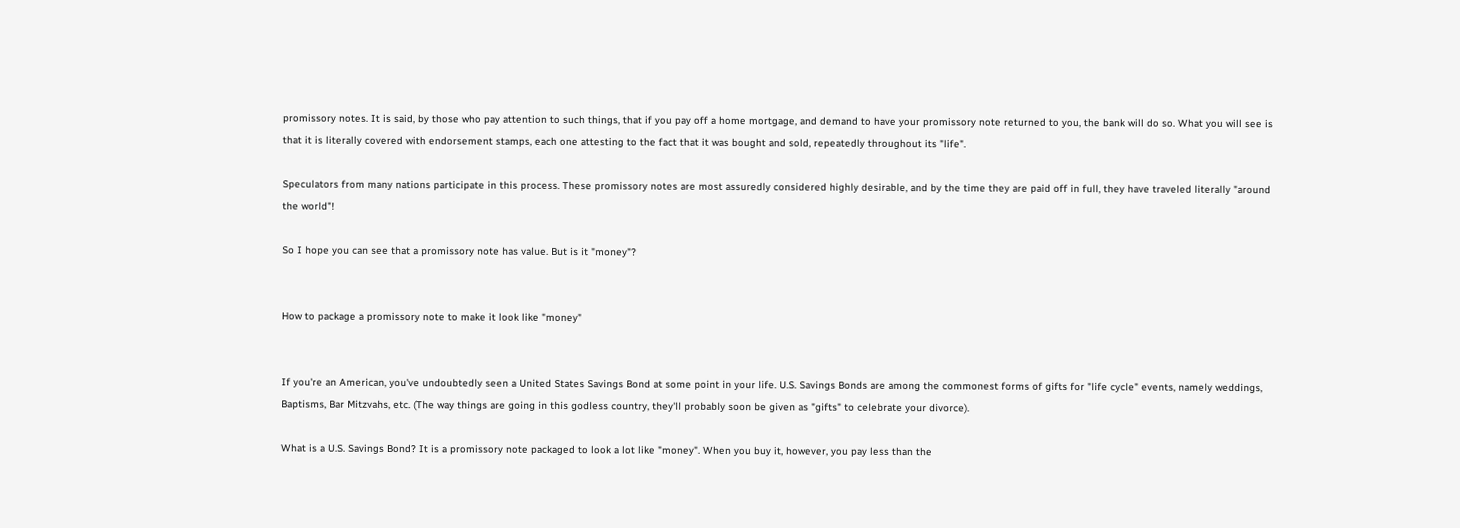promissory notes. It is said, by those who pay attention to such things, that if you pay off a home mortgage, and demand to have your promissory note returned to you, the bank will do so. What you will see is that it is literally covered with endorsement stamps, each one attesting to the fact that it was bought and sold, repeatedly throughout its "life".

Speculators from many nations participate in this process. These promissory notes are most assuredly considered highly desirable, and by the time they are paid off in full, they have traveled literally "around the world"!

So I hope you can see that a promissory note has value. But is it "money"?


How to package a promissory note to make it look like "money"


If you're an American, you've undoubtedly seen a United States Savings Bond at some point in your life. U.S. Savings Bonds are among the commonest forms of gifts for "life cycle" events, namely weddings, Baptisms, Bar Mitzvahs, etc. (The way things are going in this godless country, they'll probably soon be given as "gifts" to celebrate your divorce).

What is a U.S. Savings Bond? It is a promissory note packaged to look a lot like "money". When you buy it, however, you pay less than the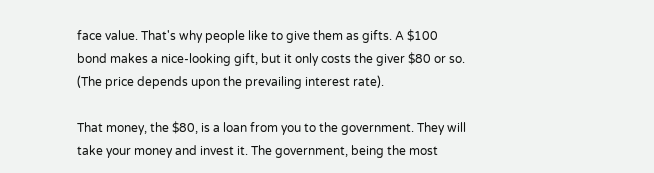face value. That's why people like to give them as gifts. A $100 bond makes a nice-looking gift, but it only costs the giver $80 or so. (The price depends upon the prevailing interest rate).

That money, the $80, is a loan from you to the government. They will take your money and invest it. The government, being the most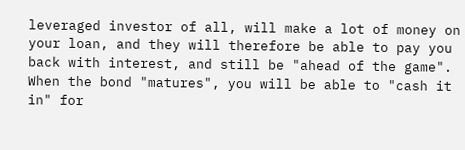leveraged investor of all, will make a lot of money on your loan, and they will therefore be able to pay you back with interest, and still be "ahead of the game". When the bond "matures", you will be able to "cash it in" for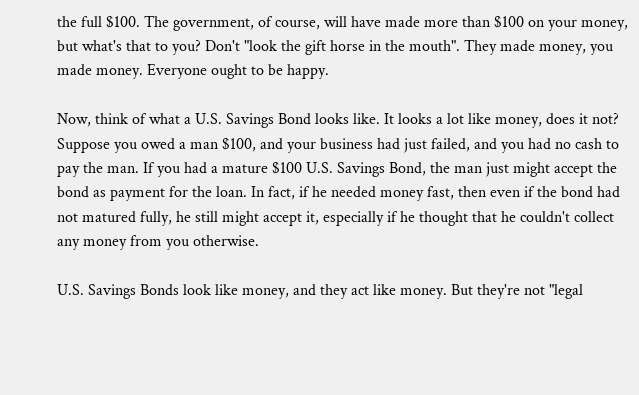the full $100. The government, of course, will have made more than $100 on your money, but what's that to you? Don't "look the gift horse in the mouth". They made money, you made money. Everyone ought to be happy.

Now, think of what a U.S. Savings Bond looks like. It looks a lot like money, does it not? Suppose you owed a man $100, and your business had just failed, and you had no cash to pay the man. If you had a mature $100 U.S. Savings Bond, the man just might accept the bond as payment for the loan. In fact, if he needed money fast, then even if the bond had not matured fully, he still might accept it, especially if he thought that he couldn't collect any money from you otherwise.

U.S. Savings Bonds look like money, and they act like money. But they're not "legal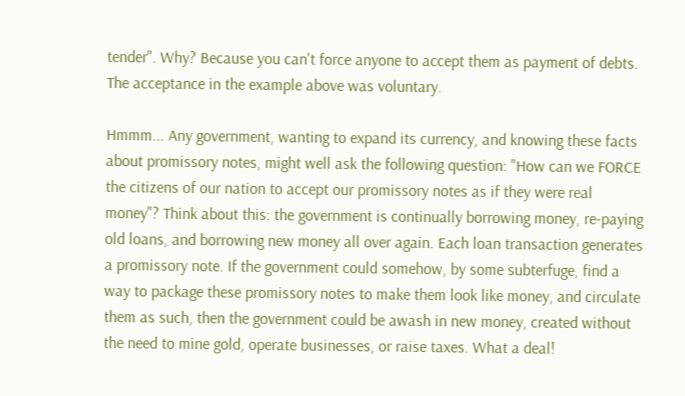tender". Why? Because you can't force anyone to accept them as payment of debts. The acceptance in the example above was voluntary.

Hmmm... Any government, wanting to expand its currency, and knowing these facts about promissory notes, might well ask the following question: "How can we FORCE the citizens of our nation to accept our promissory notes as if they were real money"? Think about this: the government is continually borrowing money, re-paying old loans, and borrowing new money all over again. Each loan transaction generates a promissory note. If the government could somehow, by some subterfuge, find a way to package these promissory notes to make them look like money, and circulate them as such, then the government could be awash in new money, created without the need to mine gold, operate businesses, or raise taxes. What a deal!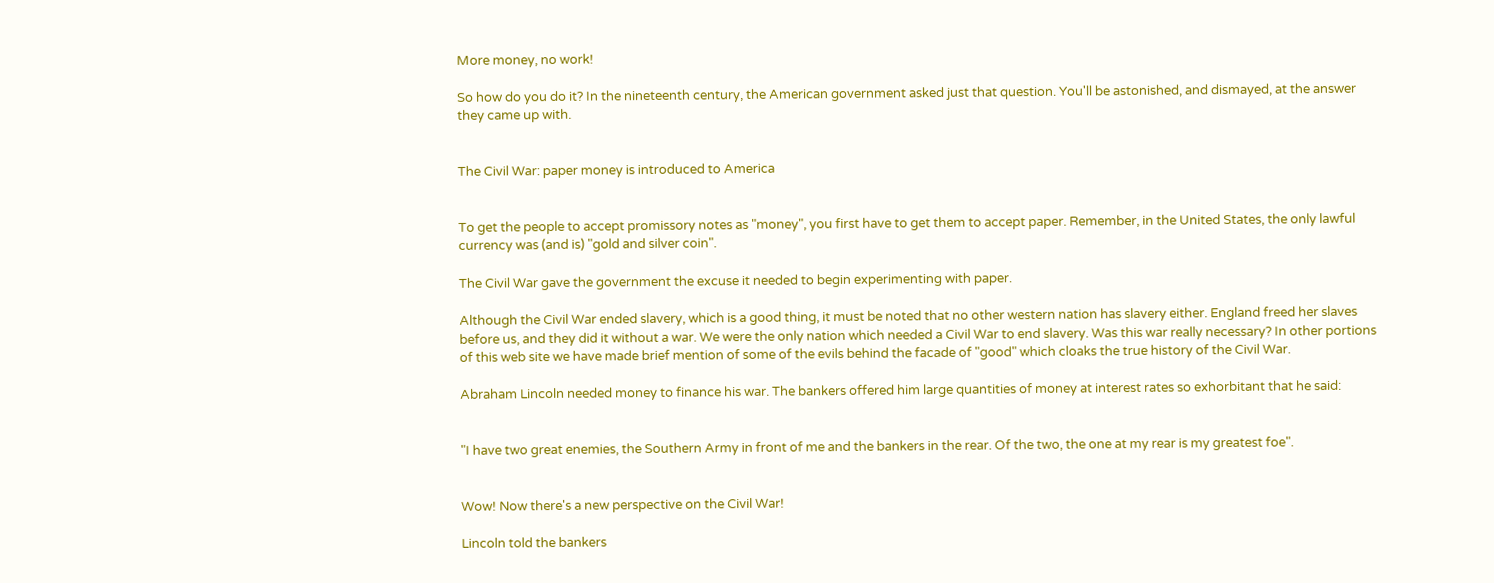More money, no work!

So how do you do it? In the nineteenth century, the American government asked just that question. You'll be astonished, and dismayed, at the answer they came up with.


The Civil War: paper money is introduced to America


To get the people to accept promissory notes as "money", you first have to get them to accept paper. Remember, in the United States, the only lawful currency was (and is) "gold and silver coin".

The Civil War gave the government the excuse it needed to begin experimenting with paper.

Although the Civil War ended slavery, which is a good thing, it must be noted that no other western nation has slavery either. England freed her slaves before us, and they did it without a war. We were the only nation which needed a Civil War to end slavery. Was this war really necessary? In other portions of this web site we have made brief mention of some of the evils behind the facade of "good" which cloaks the true history of the Civil War.

Abraham Lincoln needed money to finance his war. The bankers offered him large quantities of money at interest rates so exhorbitant that he said:


"I have two great enemies, the Southern Army in front of me and the bankers in the rear. Of the two, the one at my rear is my greatest foe".


Wow! Now there's a new perspective on the Civil War!

Lincoln told the bankers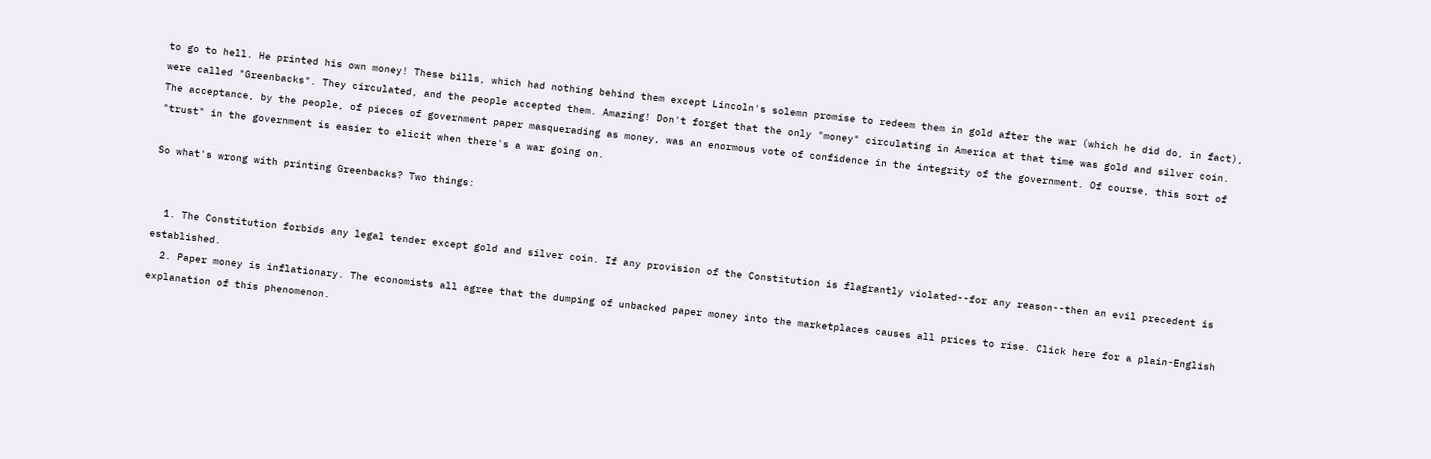to go to hell. He printed his own money! These bills, which had nothing behind them except Lincoln's solemn promise to redeem them in gold after the war (which he did do, in fact), were called "Greenbacks". They circulated, and the people accepted them. Amazing! Don't forget that the only "money" circulating in America at that time was gold and silver coin. The acceptance, by the people, of pieces of government paper masquerading as money, was an enormous vote of confidence in the integrity of the government. Of course, this sort of "trust" in the government is easier to elicit when there's a war going on.

So what's wrong with printing Greenbacks? Two things:


  1. The Constitution forbids any legal tender except gold and silver coin. If any provision of the Constitution is flagrantly violated--for any reason--then an evil precedent is established.
  2. Paper money is inflationary. The economists all agree that the dumping of unbacked paper money into the marketplaces causes all prices to rise. Click here for a plain-English explanation of this phenomenon.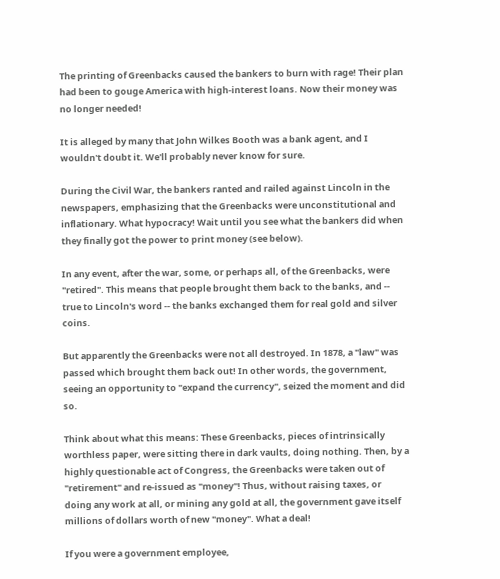The printing of Greenbacks caused the bankers to burn with rage! Their plan had been to gouge America with high-interest loans. Now their money was no longer needed!

It is alleged by many that John Wilkes Booth was a bank agent, and I wouldn't doubt it. We'll probably never know for sure.

During the Civil War, the bankers ranted and railed against Lincoln in the newspapers, emphasizing that the Greenbacks were unconstitutional and inflationary. What hypocracy! Wait until you see what the bankers did when they finally got the power to print money (see below).

In any event, after the war, some, or perhaps all, of the Greenbacks, were "retired". This means that people brought them back to the banks, and -- true to Lincoln's word -- the banks exchanged them for real gold and silver coins.

But apparently the Greenbacks were not all destroyed. In 1878, a "law" was passed which brought them back out! In other words, the government, seeing an opportunity to "expand the currency", seized the moment and did so.

Think about what this means: These Greenbacks, pieces of intrinsically worthless paper, were sitting there in dark vaults, doing nothing. Then, by a highly questionable act of Congress, the Greenbacks were taken out of "retirement" and re-issued as "money"! Thus, without raising taxes, or doing any work at all, or mining any gold at all, the government gave itself millions of dollars worth of new "money". What a deal!

If you were a government employee,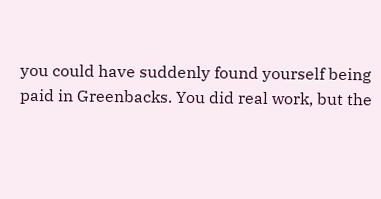you could have suddenly found yourself being paid in Greenbacks. You did real work, but the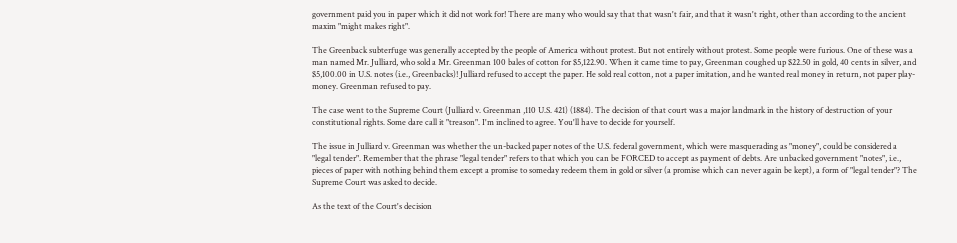government paid you in paper which it did not work for! There are many who would say that that wasn't fair, and that it wasn't right, other than according to the ancient maxim "might makes right".

The Greenback subterfuge was generally accepted by the people of America without protest. But not entirely without protest. Some people were furious. One of these was a man named Mr. Julliard, who sold a Mr. Greenman 100 bales of cotton for $5,122.90. When it came time to pay, Greenman coughed up $22.50 in gold, 40 cents in silver, and $5,100.00 in U.S. notes (i.e., Greenbacks)! Julliard refused to accept the paper. He sold real cotton, not a paper imitation, and he wanted real money in return, not paper play-money. Greenman refused to pay.

The case went to the Supreme Court (Julliard v. Greenman ,110 U.S. 421) (1884). The decision of that court was a major landmark in the history of destruction of your constitutional rights. Some dare call it "treason". I'm inclined to agree. You'll have to decide for yourself.

The issue in Julliard v. Greenman was whether the un-backed paper notes of the U.S. federal government, which were masquerading as "money", could be considered a "legal tender". Remember that the phrase "legal tender" refers to that which you can be FORCED to accept as payment of debts. Are unbacked government "notes", i.e., pieces of paper with nothing behind them except a promise to someday redeem them in gold or silver (a promise which can never again be kept), a form of "legal tender"? The Supreme Court was asked to decide.

As the text of the Court's decision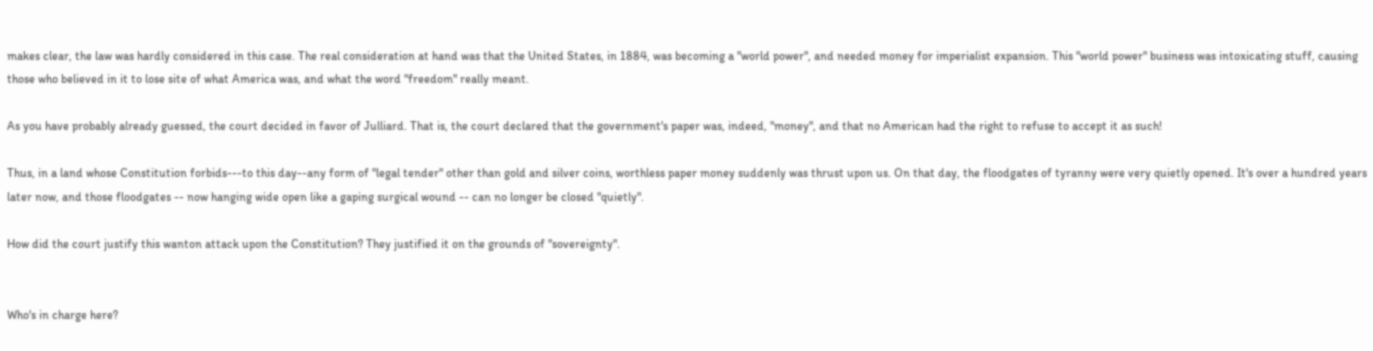makes clear, the law was hardly considered in this case. The real consideration at hand was that the United States, in 1884, was becoming a "world power", and needed money for imperialist expansion. This "world power" business was intoxicating stuff, causing those who believed in it to lose site of what America was, and what the word "freedom" really meant.

As you have probably already guessed, the court decided in favor of Julliard. That is, the court declared that the government's paper was, indeed, "money", and that no American had the right to refuse to accept it as such!

Thus, in a land whose Constitution forbids---to this day--any form of "legal tender" other than gold and silver coins, worthless paper money suddenly was thrust upon us. On that day, the floodgates of tyranny were very quietly opened. It's over a hundred years later now, and those floodgates -- now hanging wide open like a gaping surgical wound -- can no longer be closed "quietly".

How did the court justify this wanton attack upon the Constitution? They justified it on the grounds of "sovereignty".


Who's in charge here?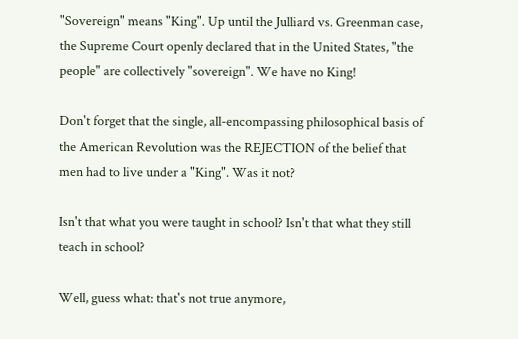"Sovereign" means "King". Up until the Julliard vs. Greenman case, the Supreme Court openly declared that in the United States, "the people" are collectively "sovereign". We have no King!

Don't forget that the single, all-encompassing philosophical basis of the American Revolution was the REJECTION of the belief that men had to live under a "King". Was it not?

Isn't that what you were taught in school? Isn't that what they still teach in school?

Well, guess what: that's not true anymore,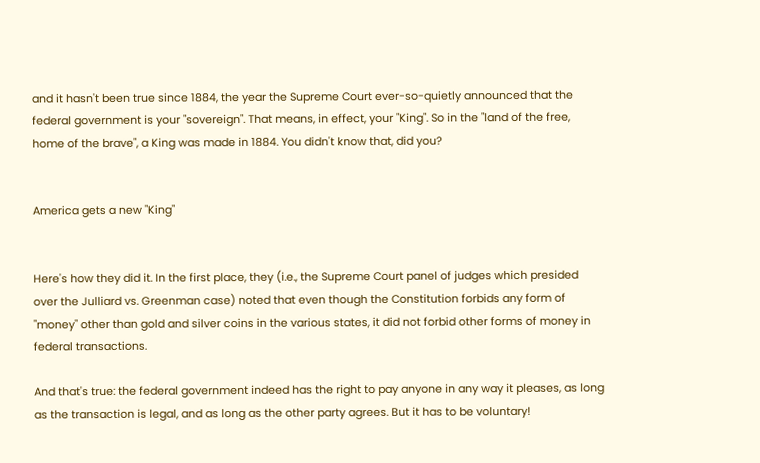and it hasn't been true since 1884, the year the Supreme Court ever-so-quietly announced that the federal government is your "sovereign". That means, in effect, your "King". So in the "land of the free, home of the brave", a King was made in 1884. You didn't know that, did you?


America gets a new "King"


Here's how they did it. In the first place, they (i.e., the Supreme Court panel of judges which presided over the Julliard vs. Greenman case) noted that even though the Constitution forbids any form of "money" other than gold and silver coins in the various states, it did not forbid other forms of money in federal transactions.

And that's true: the federal government indeed has the right to pay anyone in any way it pleases, as long as the transaction is legal, and as long as the other party agrees. But it has to be voluntary!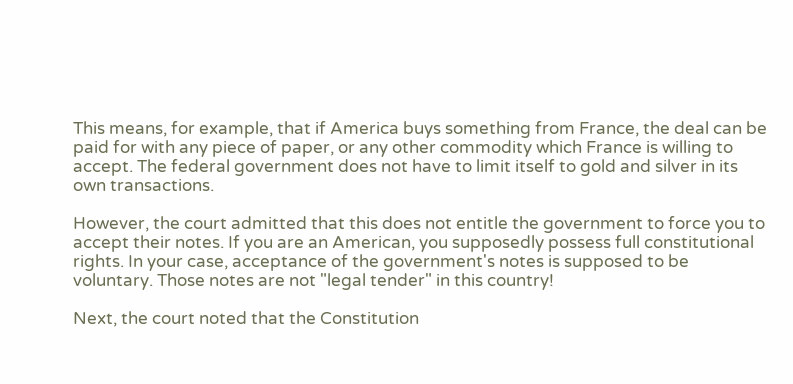This means, for example, that if America buys something from France, the deal can be paid for with any piece of paper, or any other commodity which France is willing to accept. The federal government does not have to limit itself to gold and silver in its own transactions.

However, the court admitted that this does not entitle the government to force you to accept their notes. If you are an American, you supposedly possess full constitutional rights. In your case, acceptance of the government's notes is supposed to be voluntary. Those notes are not "legal tender" in this country!

Next, the court noted that the Constitution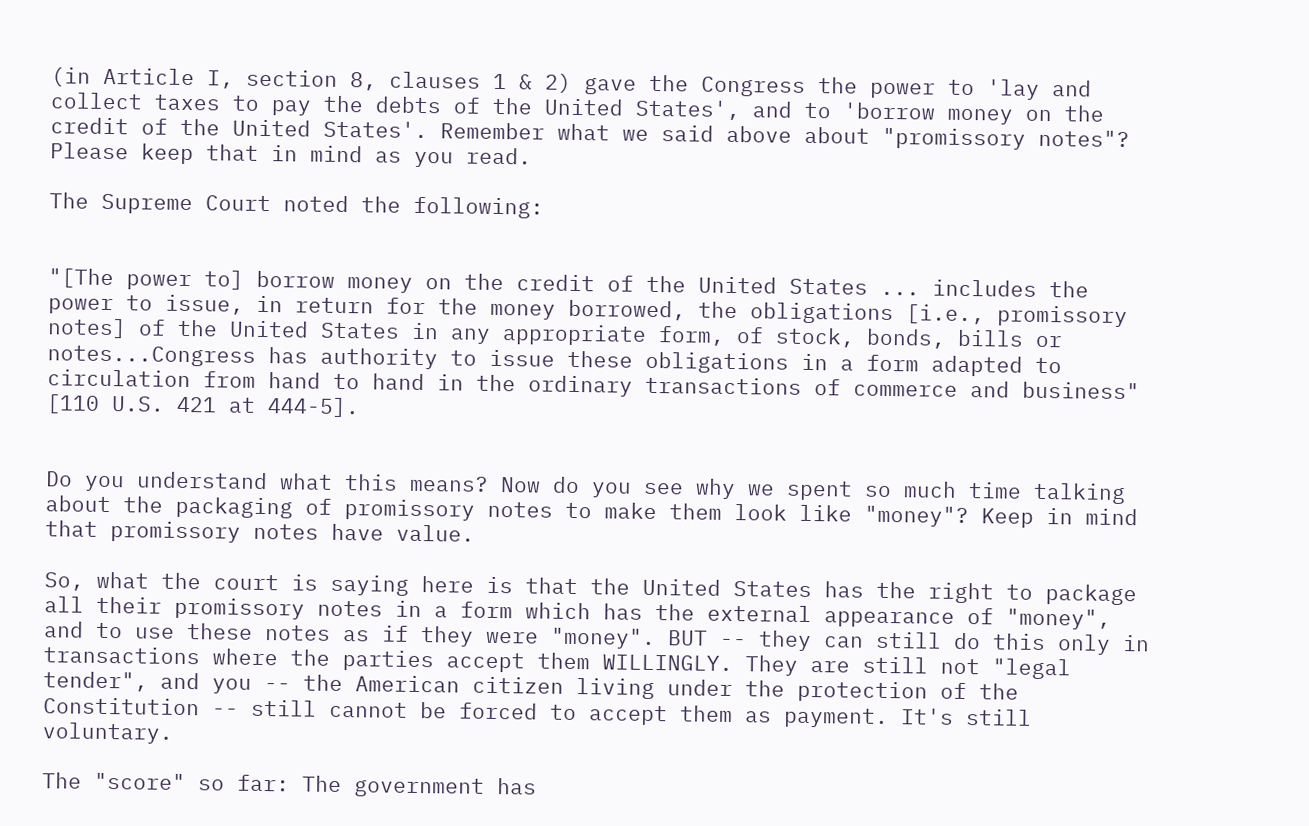(in Article I, section 8, clauses 1 & 2) gave the Congress the power to 'lay and collect taxes to pay the debts of the United States', and to 'borrow money on the credit of the United States'. Remember what we said above about "promissory notes"? Please keep that in mind as you read.

The Supreme Court noted the following:


"[The power to] borrow money on the credit of the United States ... includes the power to issue, in return for the money borrowed, the obligations [i.e., promissory notes] of the United States in any appropriate form, of stock, bonds, bills or notes...Congress has authority to issue these obligations in a form adapted to circulation from hand to hand in the ordinary transactions of commerce and business" [110 U.S. 421 at 444-5].


Do you understand what this means? Now do you see why we spent so much time talking about the packaging of promissory notes to make them look like "money"? Keep in mind that promissory notes have value.

So, what the court is saying here is that the United States has the right to package all their promissory notes in a form which has the external appearance of "money", and to use these notes as if they were "money". BUT -- they can still do this only in transactions where the parties accept them WILLINGLY. They are still not "legal tender", and you -- the American citizen living under the protection of the Constitution -- still cannot be forced to accept them as payment. It's still voluntary.

The "score" so far: The government has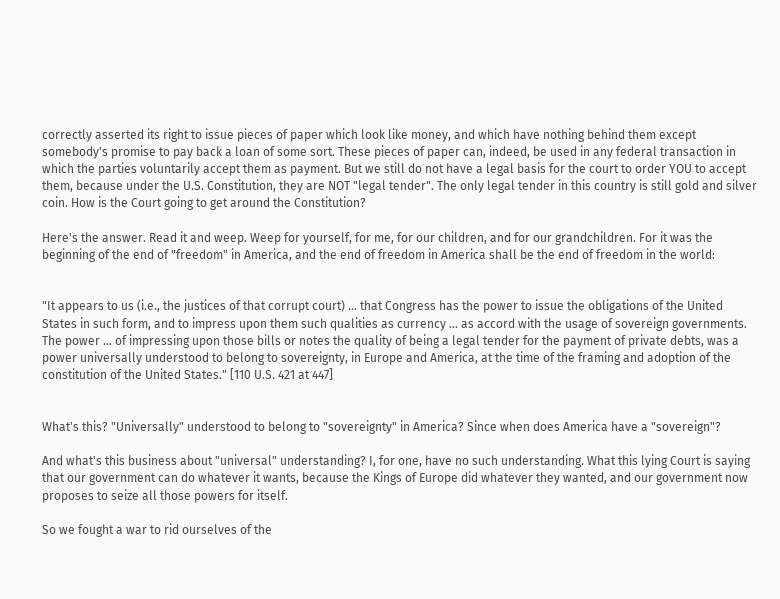correctly asserted its right to issue pieces of paper which look like money, and which have nothing behind them except somebody's promise to pay back a loan of some sort. These pieces of paper can, indeed, be used in any federal transaction in which the parties voluntarily accept them as payment. But we still do not have a legal basis for the court to order YOU to accept them, because under the U.S. Constitution, they are NOT "legal tender". The only legal tender in this country is still gold and silver coin. How is the Court going to get around the Constitution?

Here's the answer. Read it and weep. Weep for yourself, for me, for our children, and for our grandchildren. For it was the beginning of the end of "freedom" in America, and the end of freedom in America shall be the end of freedom in the world:


"It appears to us (i.e., the justices of that corrupt court) ... that Congress has the power to issue the obligations of the United States in such form, and to impress upon them such qualities as currency ... as accord with the usage of sovereign governments. The power ... of impressing upon those bills or notes the quality of being a legal tender for the payment of private debts, was a power universally understood to belong to sovereignty, in Europe and America, at the time of the framing and adoption of the constitution of the United States." [110 U.S. 421 at 447]


What's this? "Universally" understood to belong to "sovereignty" in America? Since when does America have a "sovereign"?

And what's this business about "universal" understanding? I, for one, have no such understanding. What this lying Court is saying that our government can do whatever it wants, because the Kings of Europe did whatever they wanted, and our government now proposes to seize all those powers for itself.

So we fought a war to rid ourselves of the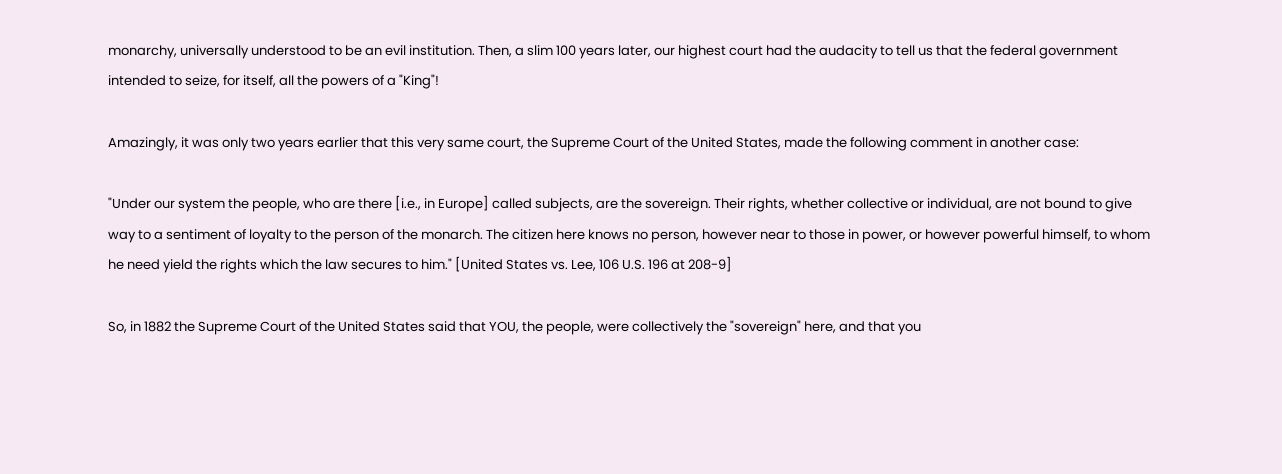monarchy, universally understood to be an evil institution. Then, a slim 100 years later, our highest court had the audacity to tell us that the federal government intended to seize, for itself, all the powers of a "King"!

Amazingly, it was only two years earlier that this very same court, the Supreme Court of the United States, made the following comment in another case:

"Under our system the people, who are there [i.e., in Europe] called subjects, are the sovereign. Their rights, whether collective or individual, are not bound to give way to a sentiment of loyalty to the person of the monarch. The citizen here knows no person, however near to those in power, or however powerful himself, to whom he need yield the rights which the law secures to him." [United States vs. Lee, 106 U.S. 196 at 208-9]

So, in 1882 the Supreme Court of the United States said that YOU, the people, were collectively the "sovereign" here, and that you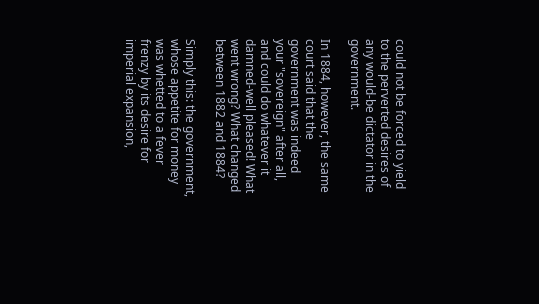could not be forced to yield to the perverted desires of any would-be dictator in the government.

In 1884, however, the same court said that the government was indeed your "sovereign" after all, and could do whatever it damned-well pleased! What went wrong? What changed between 1882 and 1884?

Simply this: the government, whose appetite for money was whetted to a fever frenzy by its desire for imperial expansion,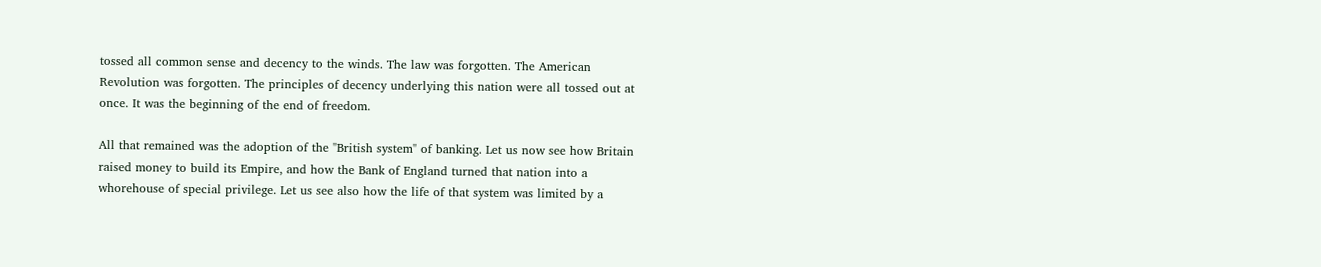tossed all common sense and decency to the winds. The law was forgotten. The American Revolution was forgotten. The principles of decency underlying this nation were all tossed out at once. It was the beginning of the end of freedom.

All that remained was the adoption of the "British system" of banking. Let us now see how Britain raised money to build its Empire, and how the Bank of England turned that nation into a whorehouse of special privilege. Let us see also how the life of that system was limited by a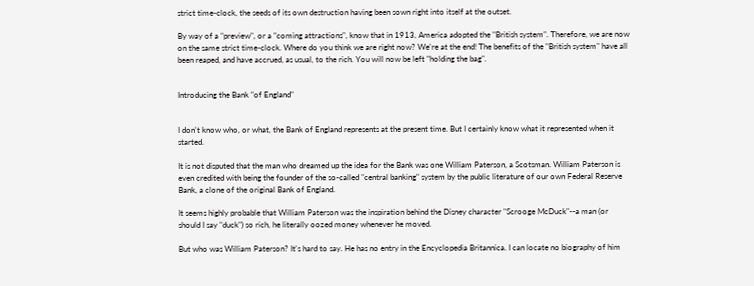strict time-clock, the seeds of its own destruction having been sown right into itself at the outset.

By way of a "preview", or a "coming attractions", know that in 1913, America adopted the "British system". Therefore, we are now on the same strict time-clock. Where do you think we are right now? We're at the end! The benefits of the "British system" have all been reaped, and have accrued, as usual, to the rich. You will now be left "holding the bag".


Introducing the Bank "of England"


I don't know who, or what, the Bank of England represents at the present time. But I certainly know what it represented when it started.

It is not disputed that the man who dreamed up the idea for the Bank was one William Paterson, a Scotsman. William Paterson is even credited with being the founder of the so-called "central banking" system by the public literature of our own Federal Reserve Bank, a clone of the original Bank of England.

It seems highly probable that William Paterson was the inspiration behind the Disney character "Scrooge McDuck"--a man (or should I say "duck") so rich, he literally oozed money whenever he moved.

But who was William Paterson? It's hard to say. He has no entry in the Encyclopedia Britannica. I can locate no biography of him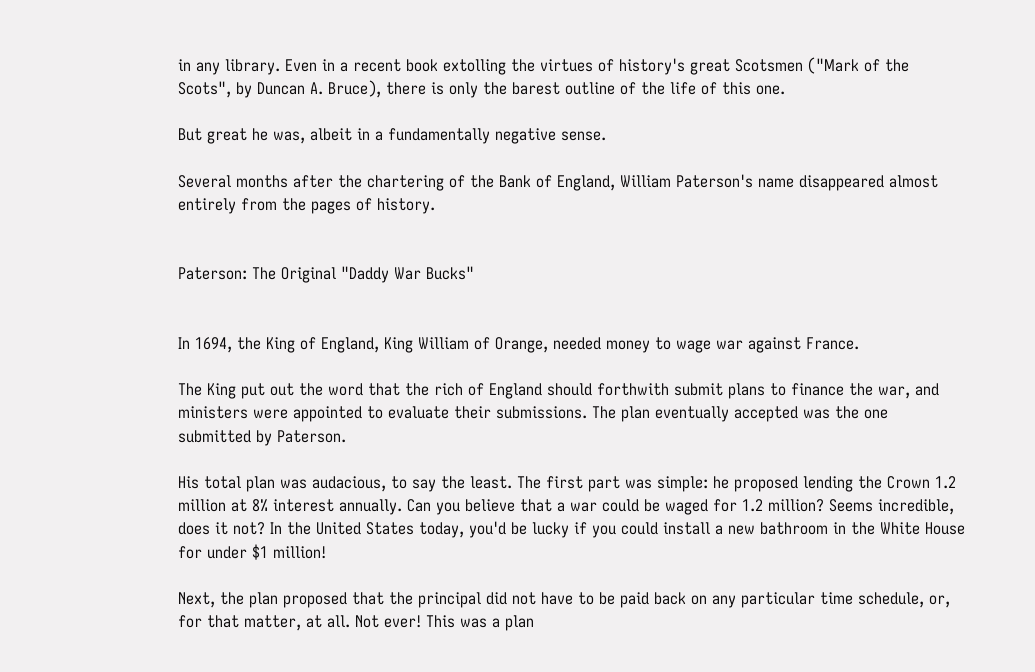in any library. Even in a recent book extolling the virtues of history's great Scotsmen ("Mark of the Scots", by Duncan A. Bruce), there is only the barest outline of the life of this one.

But great he was, albeit in a fundamentally negative sense.

Several months after the chartering of the Bank of England, William Paterson's name disappeared almost entirely from the pages of history.


Paterson: The Original "Daddy War Bucks"


In 1694, the King of England, King William of Orange, needed money to wage war against France.

The King put out the word that the rich of England should forthwith submit plans to finance the war, and ministers were appointed to evaluate their submissions. The plan eventually accepted was the one submitted by Paterson.

His total plan was audacious, to say the least. The first part was simple: he proposed lending the Crown 1.2 million at 8% interest annually. Can you believe that a war could be waged for 1.2 million? Seems incredible, does it not? In the United States today, you'd be lucky if you could install a new bathroom in the White House for under $1 million!

Next, the plan proposed that the principal did not have to be paid back on any particular time schedule, or, for that matter, at all. Not ever! This was a plan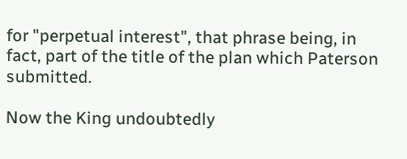for "perpetual interest", that phrase being, in fact, part of the title of the plan which Paterson submitted.

Now the King undoubtedly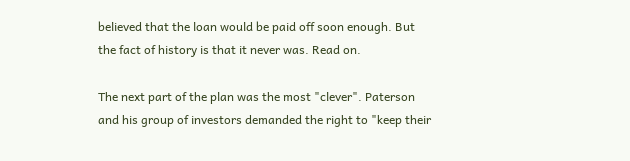believed that the loan would be paid off soon enough. But the fact of history is that it never was. Read on.

The next part of the plan was the most "clever". Paterson and his group of investors demanded the right to "keep their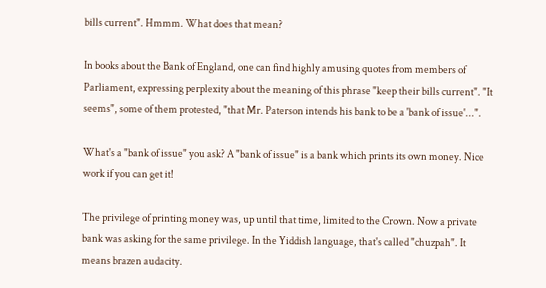bills current". Hmmm. What does that mean?

In books about the Bank of England, one can find highly amusing quotes from members of Parliament, expressing perplexity about the meaning of this phrase "keep their bills current". "It seems", some of them protested, "that Mr. Paterson intends his bank to be a 'bank of issue'...".

What's a "bank of issue" you ask? A "bank of issue" is a bank which prints its own money. Nice work if you can get it!

The privilege of printing money was, up until that time, limited to the Crown. Now a private bank was asking for the same privilege. In the Yiddish language, that's called "chuzpah". It means brazen audacity.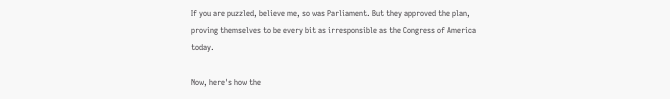If you are puzzled, believe me, so was Parliament. But they approved the plan, proving themselves to be every bit as irresponsible as the Congress of America today.

Now, here's how the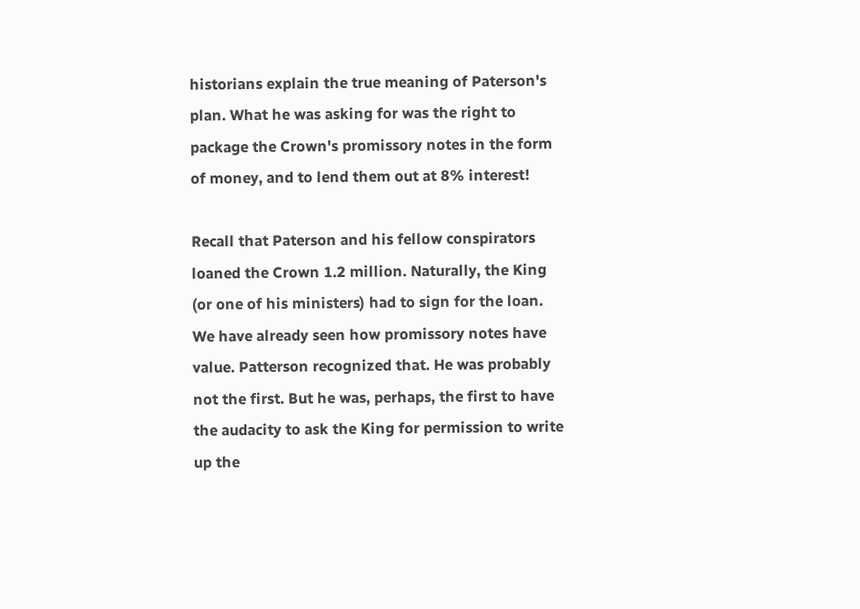historians explain the true meaning of Paterson's plan. What he was asking for was the right to package the Crown's promissory notes in the form of money, and to lend them out at 8% interest!

Recall that Paterson and his fellow conspirators loaned the Crown 1.2 million. Naturally, the King (or one of his ministers) had to sign for the loan. We have already seen how promissory notes have value. Patterson recognized that. He was probably not the first. But he was, perhaps, the first to have the audacity to ask the King for permission to write up the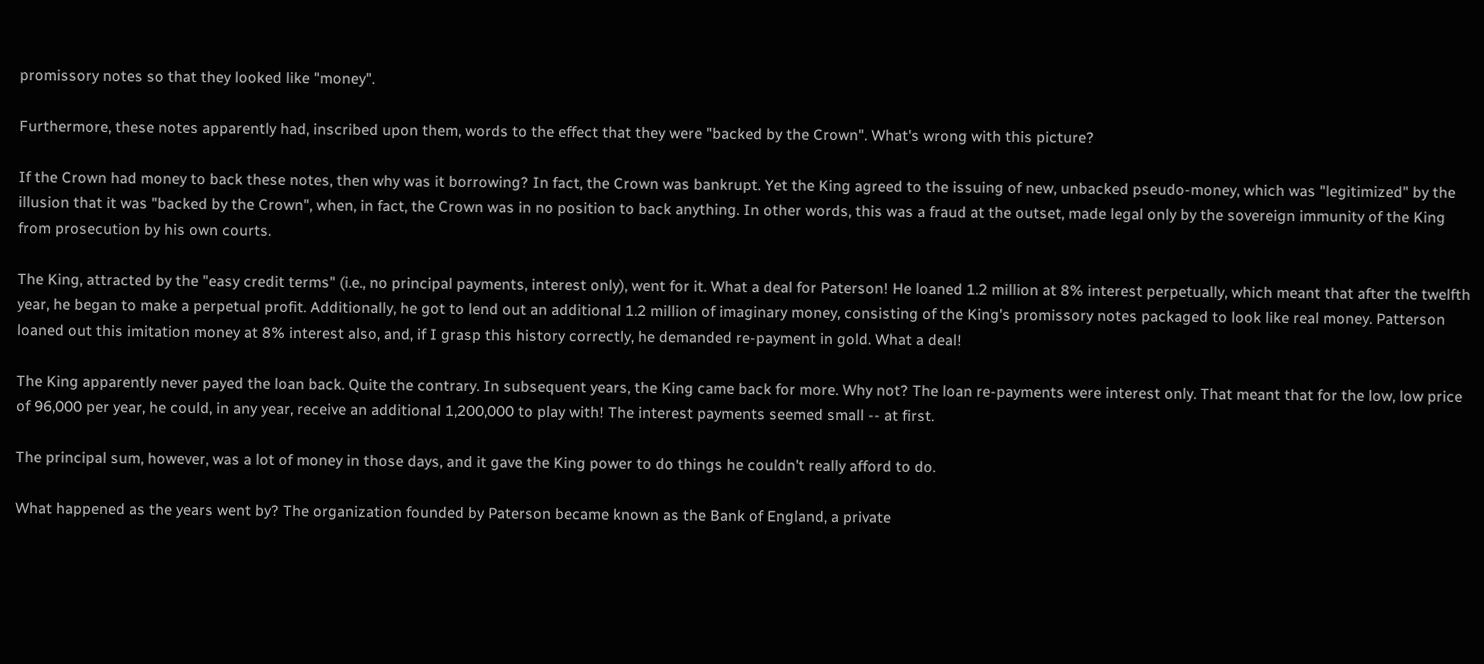promissory notes so that they looked like "money".

Furthermore, these notes apparently had, inscribed upon them, words to the effect that they were "backed by the Crown". What's wrong with this picture?

If the Crown had money to back these notes, then why was it borrowing? In fact, the Crown was bankrupt. Yet the King agreed to the issuing of new, unbacked pseudo-money, which was "legitimized" by the illusion that it was "backed by the Crown", when, in fact, the Crown was in no position to back anything. In other words, this was a fraud at the outset, made legal only by the sovereign immunity of the King from prosecution by his own courts.

The King, attracted by the "easy credit terms" (i.e., no principal payments, interest only), went for it. What a deal for Paterson! He loaned 1.2 million at 8% interest perpetually, which meant that after the twelfth year, he began to make a perpetual profit. Additionally, he got to lend out an additional 1.2 million of imaginary money, consisting of the King's promissory notes packaged to look like real money. Patterson loaned out this imitation money at 8% interest also, and, if I grasp this history correctly, he demanded re-payment in gold. What a deal!

The King apparently never payed the loan back. Quite the contrary. In subsequent years, the King came back for more. Why not? The loan re-payments were interest only. That meant that for the low, low price of 96,000 per year, he could, in any year, receive an additional 1,200,000 to play with! The interest payments seemed small -- at first.

The principal sum, however, was a lot of money in those days, and it gave the King power to do things he couldn't really afford to do.

What happened as the years went by? The organization founded by Paterson became known as the Bank of England, a private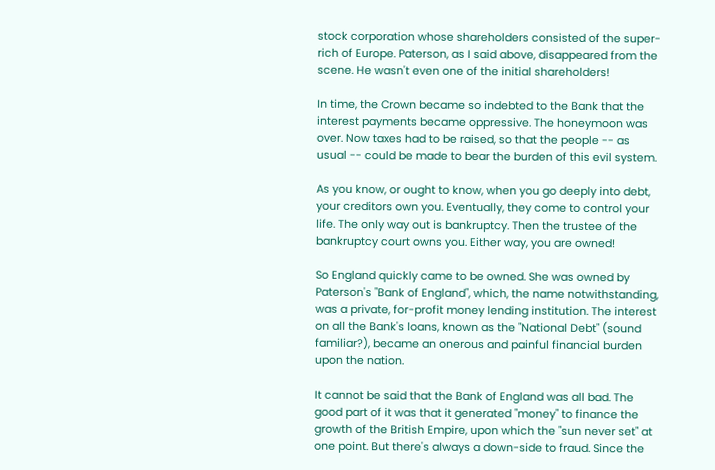stock corporation whose shareholders consisted of the super-rich of Europe. Paterson, as I said above, disappeared from the scene. He wasn't even one of the initial shareholders!

In time, the Crown became so indebted to the Bank that the interest payments became oppressive. The honeymoon was over. Now taxes had to be raised, so that the people -- as usual -- could be made to bear the burden of this evil system.

As you know, or ought to know, when you go deeply into debt, your creditors own you. Eventually, they come to control your life. The only way out is bankruptcy. Then the trustee of the bankruptcy court owns you. Either way, you are owned!

So England quickly came to be owned. She was owned by Paterson's "Bank of England", which, the name notwithstanding, was a private, for-profit money lending institution. The interest on all the Bank's loans, known as the "National Debt" (sound familiar?), became an onerous and painful financial burden upon the nation.

It cannot be said that the Bank of England was all bad. The good part of it was that it generated "money" to finance the growth of the British Empire, upon which the "sun never set" at one point. But there's always a down-side to fraud. Since the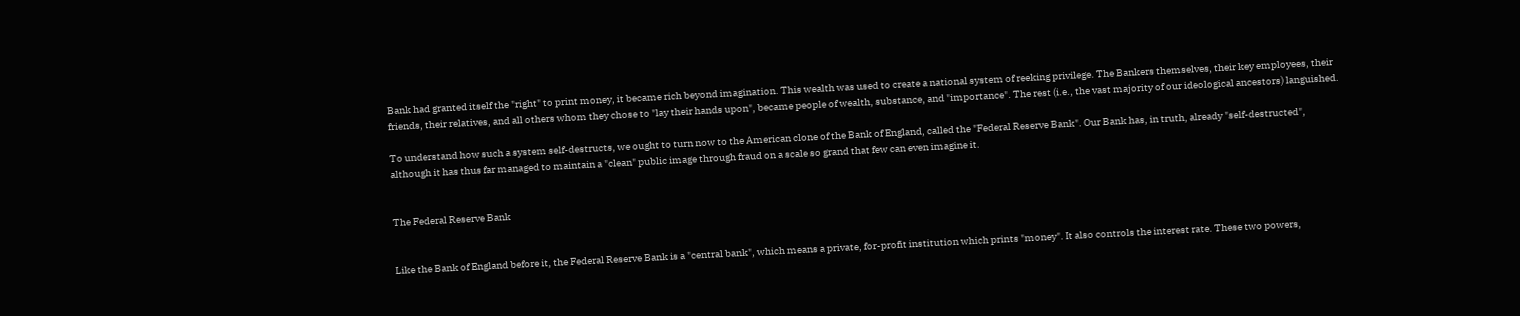Bank had granted itself the "right" to print money, it became rich beyond imagination. This wealth was used to create a national system of reeking privilege. The Bankers themselves, their key employees, their friends, their relatives, and all others whom they chose to "lay their hands upon", became people of wealth, substance, and "importance". The rest (i.e., the vast majority of our ideological ancestors) languished.

To understand how such a system self-destructs, we ought to turn now to the American clone of the Bank of England, called the "Federal Reserve Bank". Our Bank has, in truth, already "self-destructed", although it has thus far managed to maintain a "clean" public image through fraud on a scale so grand that few can even imagine it.


The Federal Reserve Bank


Like the Bank of England before it, the Federal Reserve Bank is a "central bank", which means a private, for-profit institution which prints "money". It also controls the interest rate. These two powers,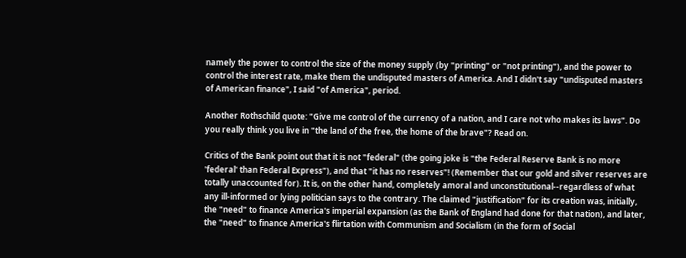namely the power to control the size of the money supply (by "printing" or "not printing"), and the power to control the interest rate, make them the undisputed masters of America. And I didn't say "undisputed masters of American finance", I said "of America", period.

Another Rothschild quote: "Give me control of the currency of a nation, and I care not who makes its laws". Do you really think you live in "the land of the free, the home of the brave"? Read on.

Critics of the Bank point out that it is not "federal" (the going joke is "the Federal Reserve Bank is no more 'federal' than Federal Express"), and that "it has no reserves"! (Remember that our gold and silver reserves are totally unaccounted for). It is, on the other hand, completely amoral and unconstitutional--regardless of what any ill-informed or lying politician says to the contrary. The claimed "justification" for its creation was, initially, the "need" to finance America's imperial expansion (as the Bank of England had done for that nation), and later, the "need" to finance America's flirtation with Communism and Socialism (in the form of Social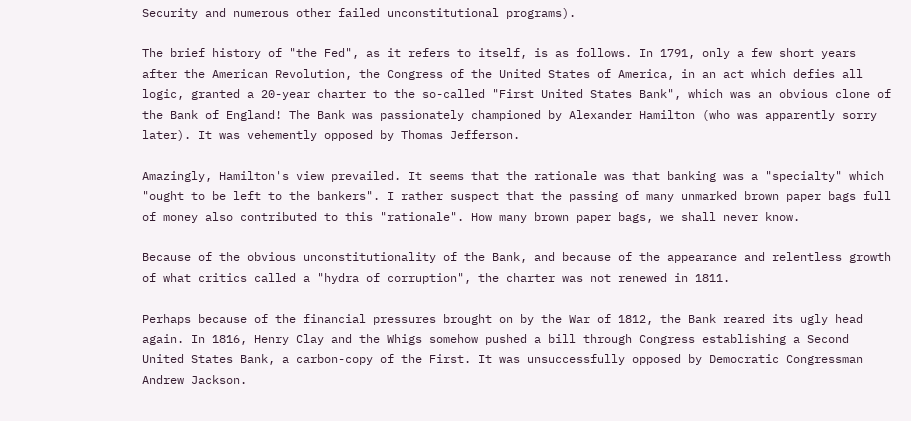Security and numerous other failed unconstitutional programs).

The brief history of "the Fed", as it refers to itself, is as follows. In 1791, only a few short years after the American Revolution, the Congress of the United States of America, in an act which defies all logic, granted a 20-year charter to the so-called "First United States Bank", which was an obvious clone of the Bank of England! The Bank was passionately championed by Alexander Hamilton (who was apparently sorry later). It was vehemently opposed by Thomas Jefferson.

Amazingly, Hamilton's view prevailed. It seems that the rationale was that banking was a "specialty" which "ought to be left to the bankers". I rather suspect that the passing of many unmarked brown paper bags full of money also contributed to this "rationale". How many brown paper bags, we shall never know.

Because of the obvious unconstitutionality of the Bank, and because of the appearance and relentless growth of what critics called a "hydra of corruption", the charter was not renewed in 1811.

Perhaps because of the financial pressures brought on by the War of 1812, the Bank reared its ugly head again. In 1816, Henry Clay and the Whigs somehow pushed a bill through Congress establishing a Second United States Bank, a carbon-copy of the First. It was unsuccessfully opposed by Democratic Congressman Andrew Jackson.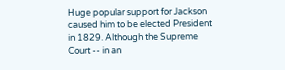Huge popular support for Jackson caused him to be elected President in 1829. Although the Supreme Court -- in an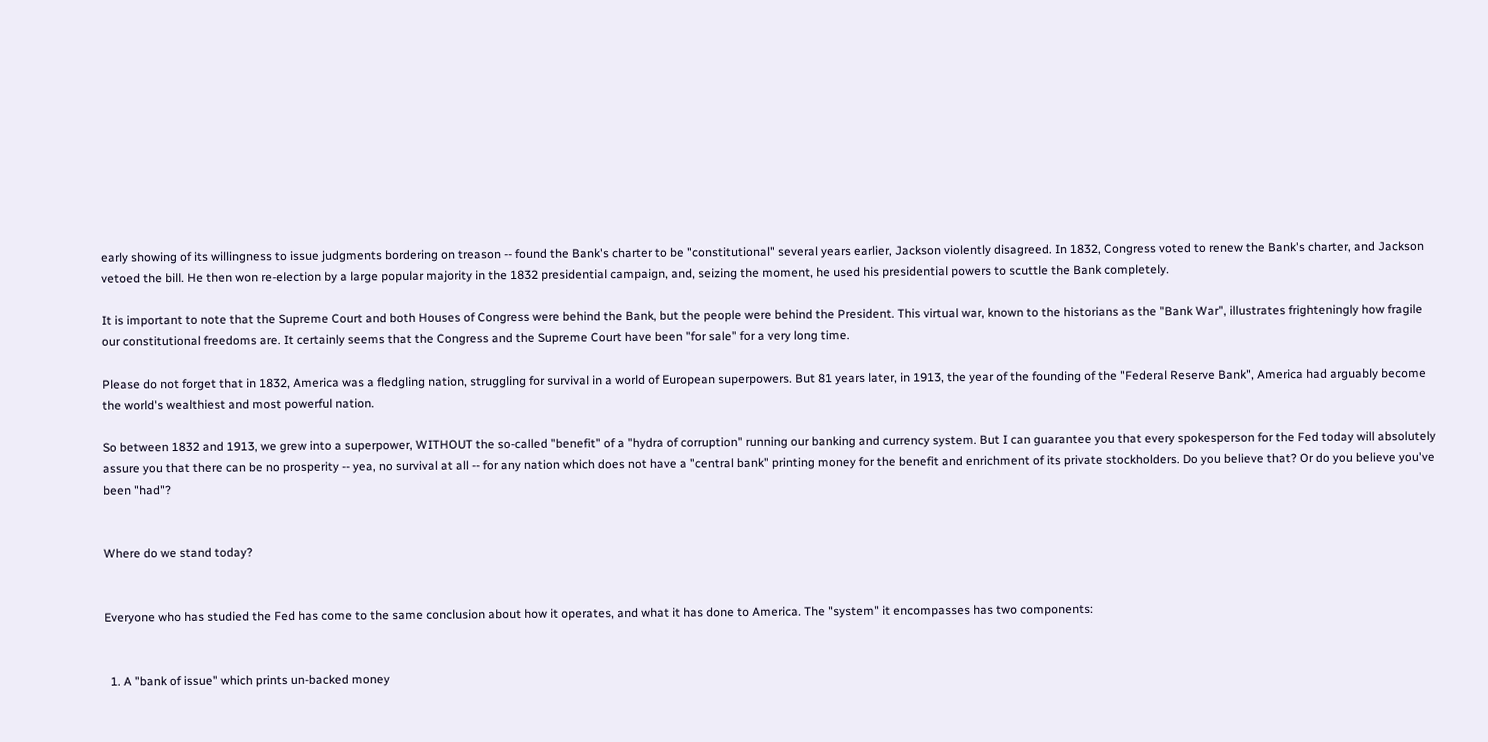early showing of its willingness to issue judgments bordering on treason -- found the Bank's charter to be "constitutional" several years earlier, Jackson violently disagreed. In 1832, Congress voted to renew the Bank's charter, and Jackson vetoed the bill. He then won re-election by a large popular majority in the 1832 presidential campaign, and, seizing the moment, he used his presidential powers to scuttle the Bank completely.

It is important to note that the Supreme Court and both Houses of Congress were behind the Bank, but the people were behind the President. This virtual war, known to the historians as the "Bank War", illustrates frighteningly how fragile our constitutional freedoms are. It certainly seems that the Congress and the Supreme Court have been "for sale" for a very long time.

Please do not forget that in 1832, America was a fledgling nation, struggling for survival in a world of European superpowers. But 81 years later, in 1913, the year of the founding of the "Federal Reserve Bank", America had arguably become the world's wealthiest and most powerful nation.

So between 1832 and 1913, we grew into a superpower, WITHOUT the so-called "benefit" of a "hydra of corruption" running our banking and currency system. But I can guarantee you that every spokesperson for the Fed today will absolutely assure you that there can be no prosperity -- yea, no survival at all -- for any nation which does not have a "central bank" printing money for the benefit and enrichment of its private stockholders. Do you believe that? Or do you believe you've been "had"?


Where do we stand today?


Everyone who has studied the Fed has come to the same conclusion about how it operates, and what it has done to America. The "system" it encompasses has two components:


  1. A "bank of issue" which prints un-backed money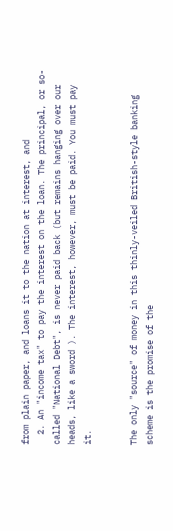from plain paper, and loans it to the nation at interest, and
  2. An "income tax" to pay the interest on the loan. The principal, or so-called "National Debt", is never paid back (but remains hanging over our heads, like a sword ). The interest, however, must be paid. You must pay it.


The only "source" of money in this thinly-veiled British-style banking scheme is the promise of the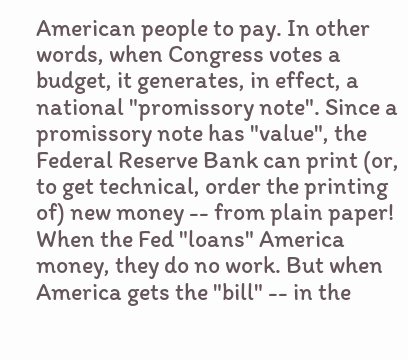American people to pay. In other words, when Congress votes a budget, it generates, in effect, a national "promissory note". Since a promissory note has "value", the Federal Reserve Bank can print (or, to get technical, order the printing of) new money -- from plain paper! When the Fed "loans" America money, they do no work. But when America gets the "bill" -- in the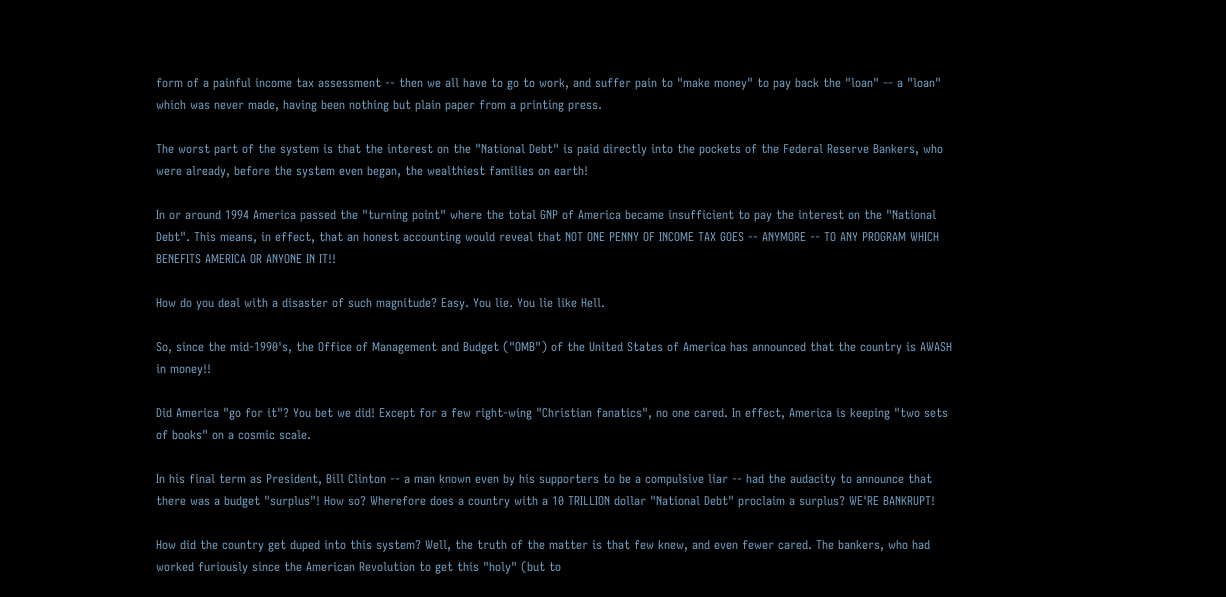form of a painful income tax assessment -- then we all have to go to work, and suffer pain to "make money" to pay back the "loan" -- a "loan" which was never made, having been nothing but plain paper from a printing press.

The worst part of the system is that the interest on the "National Debt" is paid directly into the pockets of the Federal Reserve Bankers, who were already, before the system even began, the wealthiest families on earth!

In or around 1994 America passed the "turning point" where the total GNP of America became insufficient to pay the interest on the "National Debt". This means, in effect, that an honest accounting would reveal that NOT ONE PENNY OF INCOME TAX GOES -- ANYMORE -- TO ANY PROGRAM WHICH BENEFITS AMERICA OR ANYONE IN IT!!

How do you deal with a disaster of such magnitude? Easy. You lie. You lie like Hell.

So, since the mid-1990's, the Office of Management and Budget ("OMB") of the United States of America has announced that the country is AWASH in money!!

Did America "go for it"? You bet we did! Except for a few right-wing "Christian fanatics", no one cared. In effect, America is keeping "two sets of books" on a cosmic scale.

In his final term as President, Bill Clinton -- a man known even by his supporters to be a compulsive liar -- had the audacity to announce that there was a budget "surplus"! How so? Wherefore does a country with a 10 TRILLION dollar "National Debt" proclaim a surplus? WE'RE BANKRUPT!

How did the country get duped into this system? Well, the truth of the matter is that few knew, and even fewer cared. The bankers, who had worked furiously since the American Revolution to get this "holy" (but to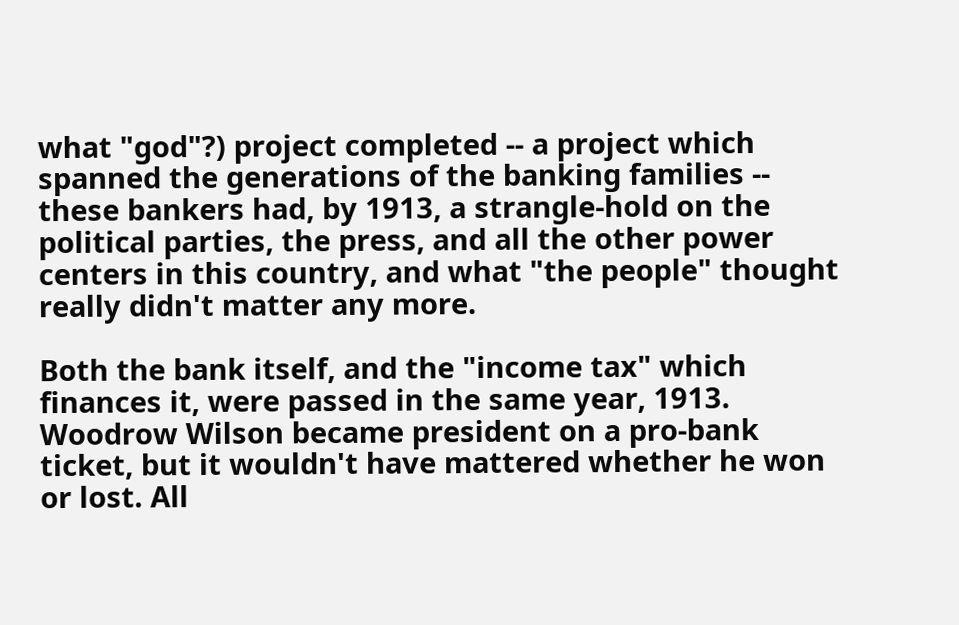what "god"?) project completed -- a project which spanned the generations of the banking families -- these bankers had, by 1913, a strangle-hold on the political parties, the press, and all the other power centers in this country, and what "the people" thought really didn't matter any more.

Both the bank itself, and the "income tax" which finances it, were passed in the same year, 1913. Woodrow Wilson became president on a pro-bank ticket, but it wouldn't have mattered whether he won or lost. All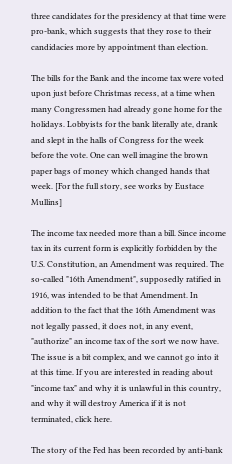three candidates for the presidency at that time were pro-bank, which suggests that they rose to their candidacies more by appointment than election.

The bills for the Bank and the income tax were voted upon just before Christmas recess, at a time when many Congressmen had already gone home for the holidays. Lobbyists for the bank literally ate, drank and slept in the halls of Congress for the week before the vote. One can well imagine the brown paper bags of money which changed hands that week. [For the full story, see works by Eustace Mullins]

The income tax needed more than a bill. Since income tax in its current form is explicitly forbidden by the U.S. Constitution, an Amendment was required. The so-called "16th Amendment", supposedly ratified in 1916, was intended to be that Amendment. In addition to the fact that the 16th Amendment was not legally passed, it does not, in any event, "authorize" an income tax of the sort we now have. The issue is a bit complex, and we cannot go into it at this time. If you are interested in reading about "income tax" and why it is unlawful in this country, and why it will destroy America if it is not terminated, click here.

The story of the Fed has been recorded by anti-bank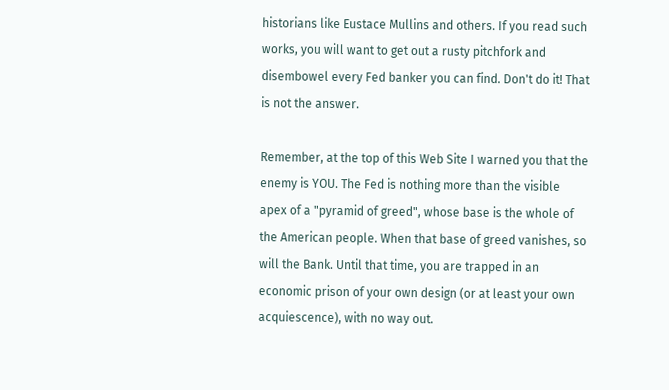historians like Eustace Mullins and others. If you read such works, you will want to get out a rusty pitchfork and disembowel every Fed banker you can find. Don't do it! That is not the answer.

Remember, at the top of this Web Site I warned you that the enemy is YOU. The Fed is nothing more than the visible apex of a "pyramid of greed", whose base is the whole of the American people. When that base of greed vanishes, so will the Bank. Until that time, you are trapped in an economic prison of your own design (or at least your own acquiescence), with no way out.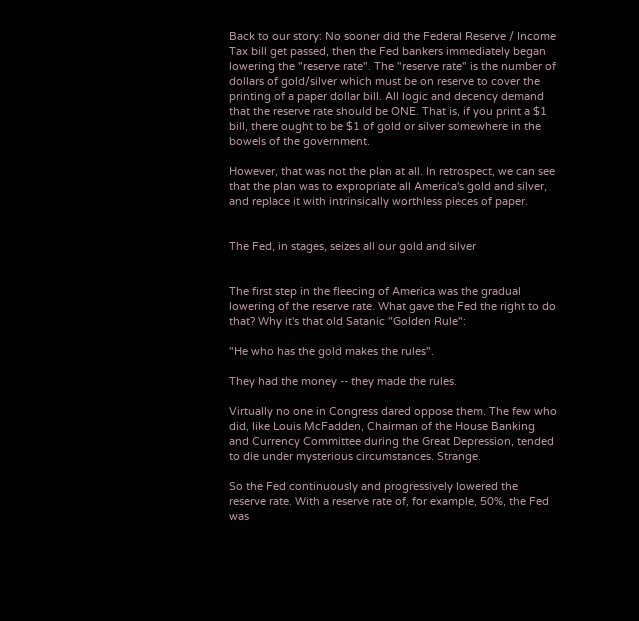Back to our story: No sooner did the Federal Reserve / Income Tax bill get passed, then the Fed bankers immediately began lowering the "reserve rate". The "reserve rate" is the number of dollars of gold/silver which must be on reserve to cover the printing of a paper dollar bill. All logic and decency demand that the reserve rate should be ONE. That is, if you print a $1 bill, there ought to be $1 of gold or silver somewhere in the bowels of the government.

However, that was not the plan at all. In retrospect, we can see that the plan was to expropriate all America's gold and silver, and replace it with intrinsically worthless pieces of paper.


The Fed, in stages, seizes all our gold and silver


The first step in the fleecing of America was the gradual lowering of the reserve rate. What gave the Fed the right to do that? Why it's that old Satanic "Golden Rule":

"He who has the gold makes the rules".

They had the money -- they made the rules.

Virtually no one in Congress dared oppose them. The few who did, like Louis McFadden, Chairman of the House Banking and Currency Committee during the Great Depression, tended to die under mysterious circumstances. Strange.

So the Fed continuously and progressively lowered the reserve rate. With a reserve rate of, for example, 50%, the Fed was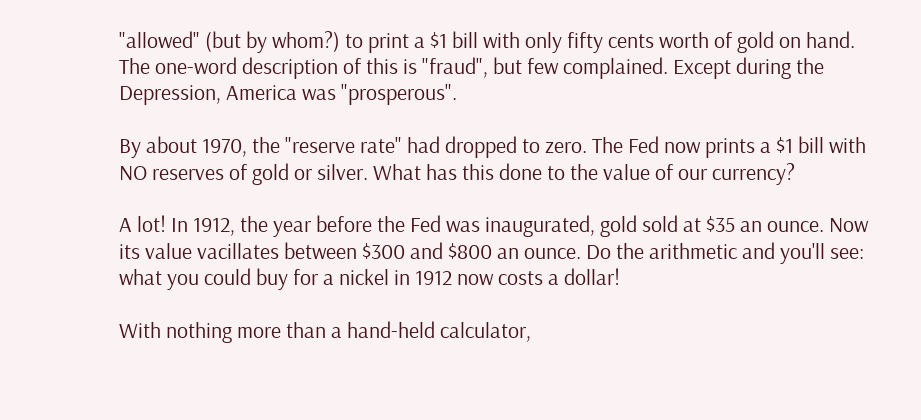"allowed" (but by whom?) to print a $1 bill with only fifty cents worth of gold on hand. The one-word description of this is "fraud", but few complained. Except during the Depression, America was "prosperous".

By about 1970, the "reserve rate" had dropped to zero. The Fed now prints a $1 bill with NO reserves of gold or silver. What has this done to the value of our currency?

A lot! In 1912, the year before the Fed was inaugurated, gold sold at $35 an ounce. Now its value vacillates between $300 and $800 an ounce. Do the arithmetic and you'll see: what you could buy for a nickel in 1912 now costs a dollar!

With nothing more than a hand-held calculator,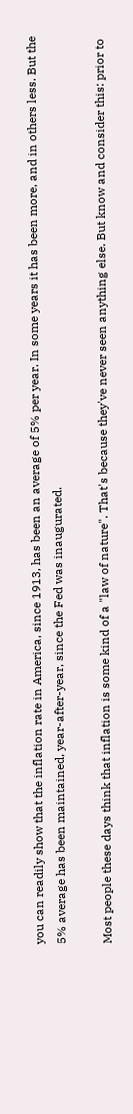you can readily show that the inflation rate in America, since 1913, has been an average of 5% per year. In some years it has been more, and in others less. But the 5% average has been maintained, year-after-year, since the Fed was inaugurated.

Most people these days think that inflation is some kind of a "law of nature". That's because they've never seen anything else. But know and consider this: prior to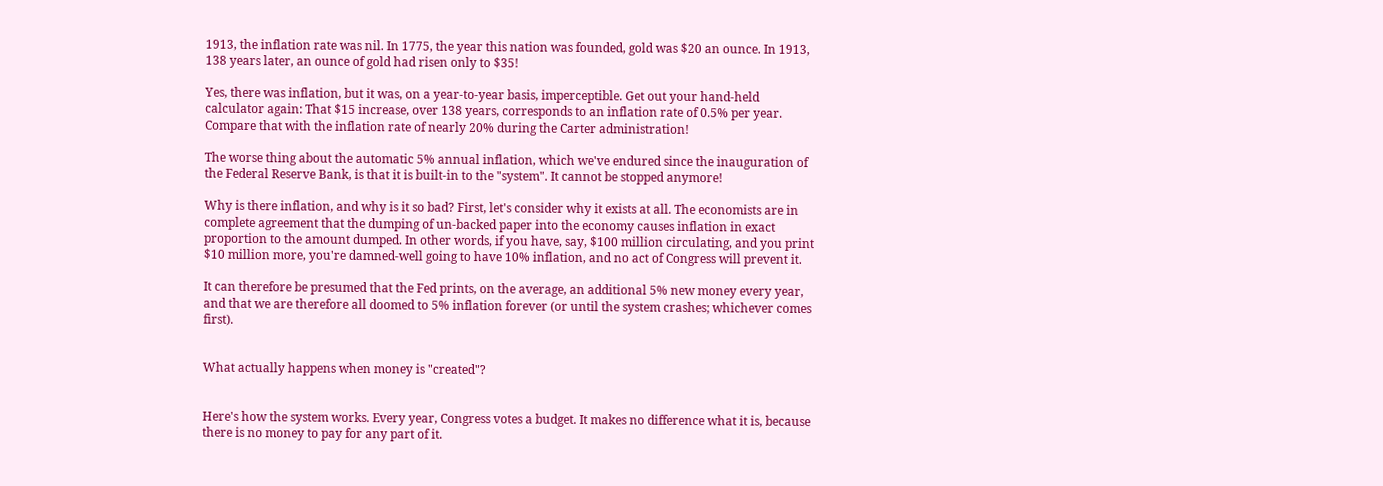1913, the inflation rate was nil. In 1775, the year this nation was founded, gold was $20 an ounce. In 1913, 138 years later, an ounce of gold had risen only to $35!

Yes, there was inflation, but it was, on a year-to-year basis, imperceptible. Get out your hand-held calculator again: That $15 increase, over 138 years, corresponds to an inflation rate of 0.5% per year. Compare that with the inflation rate of nearly 20% during the Carter administration!

The worse thing about the automatic 5% annual inflation, which we've endured since the inauguration of the Federal Reserve Bank, is that it is built-in to the "system". It cannot be stopped anymore!

Why is there inflation, and why is it so bad? First, let's consider why it exists at all. The economists are in complete agreement that the dumping of un-backed paper into the economy causes inflation in exact proportion to the amount dumped. In other words, if you have, say, $100 million circulating, and you print $10 million more, you're damned-well going to have 10% inflation, and no act of Congress will prevent it.

It can therefore be presumed that the Fed prints, on the average, an additional 5% new money every year, and that we are therefore all doomed to 5% inflation forever (or until the system crashes; whichever comes first).


What actually happens when money is "created"?


Here's how the system works. Every year, Congress votes a budget. It makes no difference what it is, because there is no money to pay for any part of it.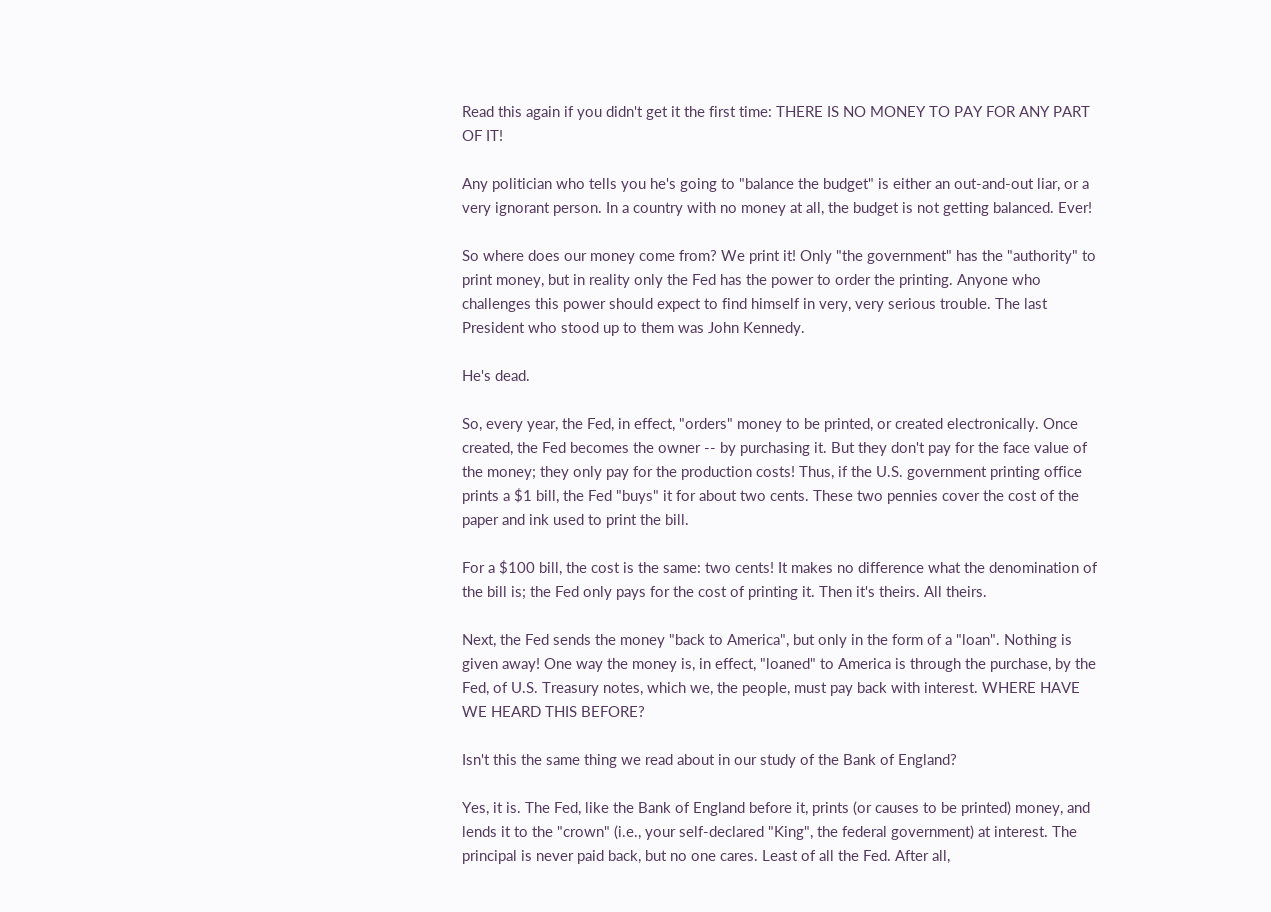Read this again if you didn't get it the first time: THERE IS NO MONEY TO PAY FOR ANY PART OF IT!

Any politician who tells you he's going to "balance the budget" is either an out-and-out liar, or a very ignorant person. In a country with no money at all, the budget is not getting balanced. Ever!

So where does our money come from? We print it! Only "the government" has the "authority" to print money, but in reality only the Fed has the power to order the printing. Anyone who challenges this power should expect to find himself in very, very serious trouble. The last President who stood up to them was John Kennedy.

He's dead.

So, every year, the Fed, in effect, "orders" money to be printed, or created electronically. Once created, the Fed becomes the owner -- by purchasing it. But they don't pay for the face value of the money; they only pay for the production costs! Thus, if the U.S. government printing office prints a $1 bill, the Fed "buys" it for about two cents. These two pennies cover the cost of the paper and ink used to print the bill.

For a $100 bill, the cost is the same: two cents! It makes no difference what the denomination of the bill is; the Fed only pays for the cost of printing it. Then it's theirs. All theirs.

Next, the Fed sends the money "back to America", but only in the form of a "loan". Nothing is given away! One way the money is, in effect, "loaned" to America is through the purchase, by the Fed, of U.S. Treasury notes, which we, the people, must pay back with interest. WHERE HAVE WE HEARD THIS BEFORE?

Isn't this the same thing we read about in our study of the Bank of England?

Yes, it is. The Fed, like the Bank of England before it, prints (or causes to be printed) money, and lends it to the "crown" (i.e., your self-declared "King", the federal government) at interest. The principal is never paid back, but no one cares. Least of all the Fed. After all,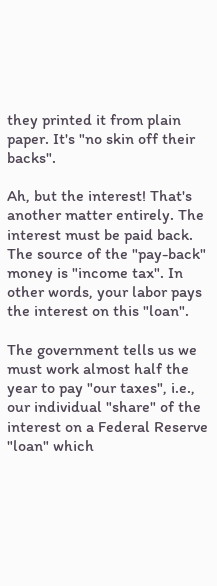they printed it from plain paper. It's "no skin off their backs".

Ah, but the interest! That's another matter entirely. The interest must be paid back. The source of the "pay-back" money is "income tax". In other words, your labor pays the interest on this "loan".

The government tells us we must work almost half the year to pay "our taxes", i.e., our individual "share" of the interest on a Federal Reserve "loan" which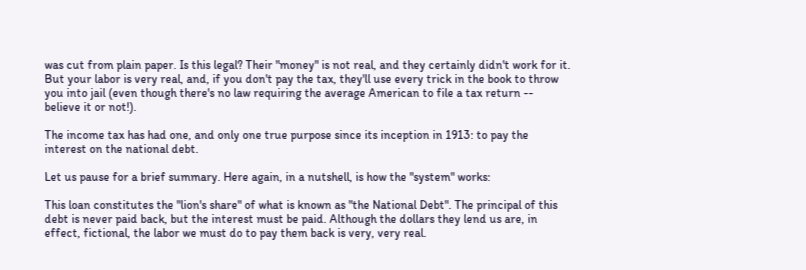was cut from plain paper. Is this legal? Their "money" is not real, and they certainly didn't work for it. But your labor is very real, and, if you don't pay the tax, they'll use every trick in the book to throw you into jail (even though there's no law requiring the average American to file a tax return -- believe it or not!).

The income tax has had one, and only one true purpose since its inception in 1913: to pay the interest on the national debt.

Let us pause for a brief summary. Here again, in a nutshell, is how the "system" works:

This loan constitutes the "lion's share" of what is known as "the National Debt". The principal of this debt is never paid back, but the interest must be paid. Although the dollars they lend us are, in effect, fictional, the labor we must do to pay them back is very, very real.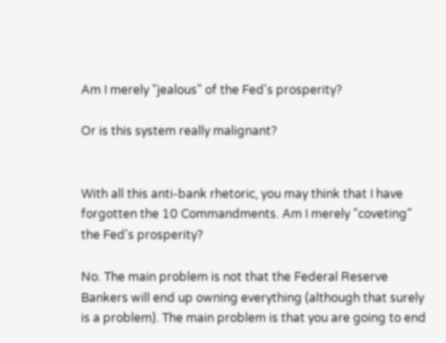Am I merely "jealous" of the Fed's prosperity?

Or is this system really malignant?


With all this anti-bank rhetoric, you may think that I have forgotten the 10 Commandments. Am I merely "coveting" the Fed's prosperity?

No. The main problem is not that the Federal Reserve Bankers will end up owning everything (although that surely is a problem). The main problem is that you are going to end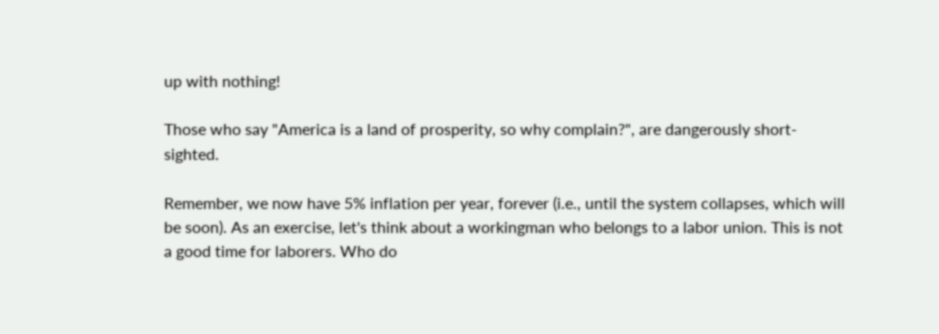up with nothing!

Those who say "America is a land of prosperity, so why complain?", are dangerously short-sighted.

Remember, we now have 5% inflation per year, forever (i.e., until the system collapses, which will be soon). As an exercise, let's think about a workingman who belongs to a labor union. This is not a good time for laborers. Who do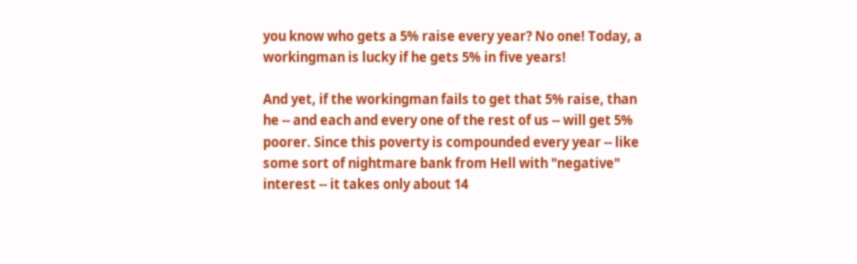you know who gets a 5% raise every year? No one! Today, a workingman is lucky if he gets 5% in five years!

And yet, if the workingman fails to get that 5% raise, than he -- and each and every one of the rest of us -- will get 5% poorer. Since this poverty is compounded every year -- like some sort of nightmare bank from Hell with "negative" interest -- it takes only about 14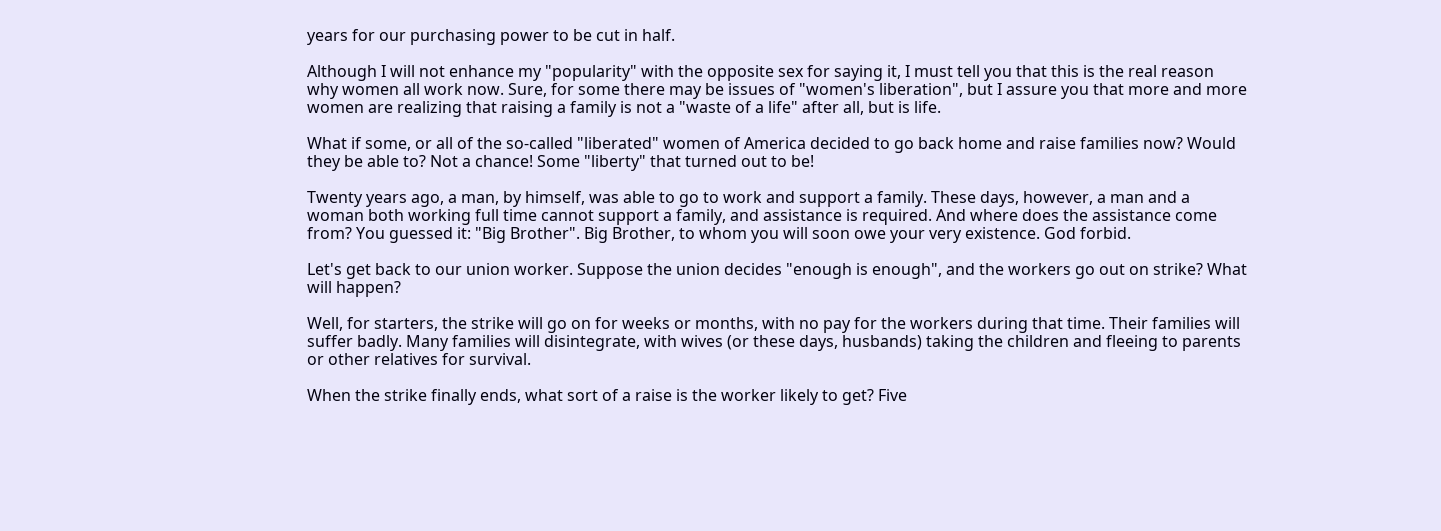years for our purchasing power to be cut in half.

Although I will not enhance my "popularity" with the opposite sex for saying it, I must tell you that this is the real reason why women all work now. Sure, for some there may be issues of "women's liberation", but I assure you that more and more women are realizing that raising a family is not a "waste of a life" after all, but is life.

What if some, or all of the so-called "liberated" women of America decided to go back home and raise families now? Would they be able to? Not a chance! Some "liberty" that turned out to be!

Twenty years ago, a man, by himself, was able to go to work and support a family. These days, however, a man and a woman both working full time cannot support a family, and assistance is required. And where does the assistance come from? You guessed it: "Big Brother". Big Brother, to whom you will soon owe your very existence. God forbid.

Let's get back to our union worker. Suppose the union decides "enough is enough", and the workers go out on strike? What will happen?

Well, for starters, the strike will go on for weeks or months, with no pay for the workers during that time. Their families will suffer badly. Many families will disintegrate, with wives (or these days, husbands) taking the children and fleeing to parents or other relatives for survival.

When the strike finally ends, what sort of a raise is the worker likely to get? Five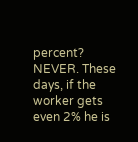percent? NEVER. These days, if the worker gets even 2% he is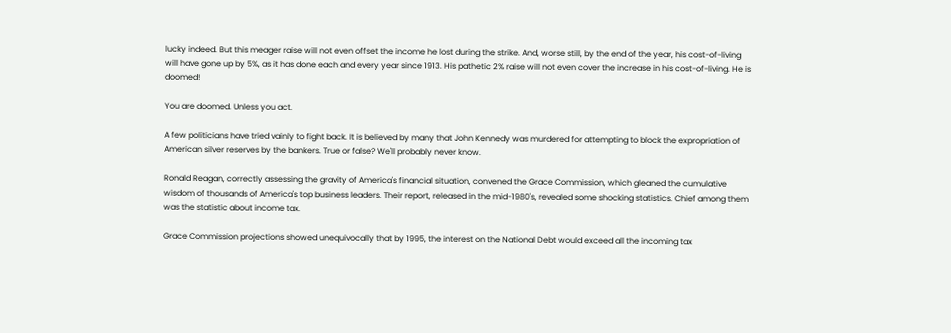lucky indeed. But this meager raise will not even offset the income he lost during the strike. And, worse still, by the end of the year, his cost-of-living will have gone up by 5%, as it has done each and every year since 1913. His pathetic 2% raise will not even cover the increase in his cost-of-living. He is doomed!

You are doomed. Unless you act.

A few politicians have tried vainly to fight back. It is believed by many that John Kennedy was murdered for attempting to block the expropriation of American silver reserves by the bankers. True or false? We'll probably never know.

Ronald Reagan, correctly assessing the gravity of America's financial situation, convened the Grace Commission, which gleaned the cumulative wisdom of thousands of America's top business leaders. Their report, released in the mid-1980's, revealed some shocking statistics. Chief among them was the statistic about income tax.

Grace Commission projections showed unequivocally that by 1995, the interest on the National Debt would exceed all the incoming tax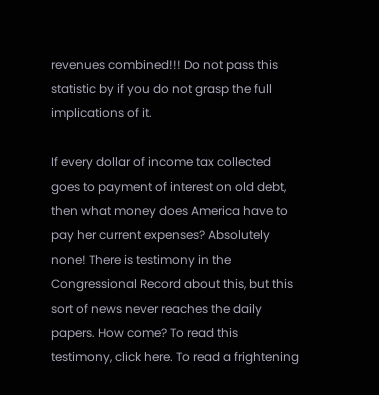revenues combined!!! Do not pass this statistic by if you do not grasp the full implications of it.

If every dollar of income tax collected goes to payment of interest on old debt, then what money does America have to pay her current expenses? Absolutely none! There is testimony in the Congressional Record about this, but this sort of news never reaches the daily papers. How come? To read this testimony, click here. To read a frightening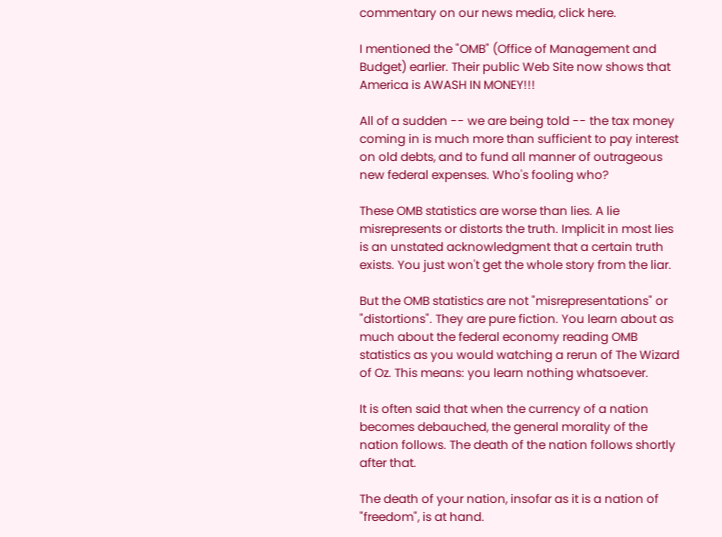commentary on our news media, click here.

I mentioned the "OMB" (Office of Management and Budget) earlier. Their public Web Site now shows that America is AWASH IN MONEY!!!

All of a sudden -- we are being told -- the tax money coming in is much more than sufficient to pay interest on old debts, and to fund all manner of outrageous new federal expenses. Who's fooling who?

These OMB statistics are worse than lies. A lie misrepresents or distorts the truth. Implicit in most lies is an unstated acknowledgment that a certain truth exists. You just won't get the whole story from the liar.

But the OMB statistics are not "misrepresentations" or "distortions". They are pure fiction. You learn about as much about the federal economy reading OMB statistics as you would watching a rerun of The Wizard of Oz. This means: you learn nothing whatsoever.

It is often said that when the currency of a nation becomes debauched, the general morality of the nation follows. The death of the nation follows shortly after that.

The death of your nation, insofar as it is a nation of "freedom", is at hand.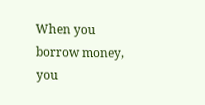When you borrow money, you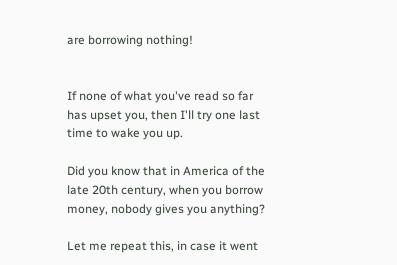are borrowing nothing!


If none of what you've read so far has upset you, then I'll try one last time to wake you up.

Did you know that in America of the late 20th century, when you borrow money, nobody gives you anything?

Let me repeat this, in case it went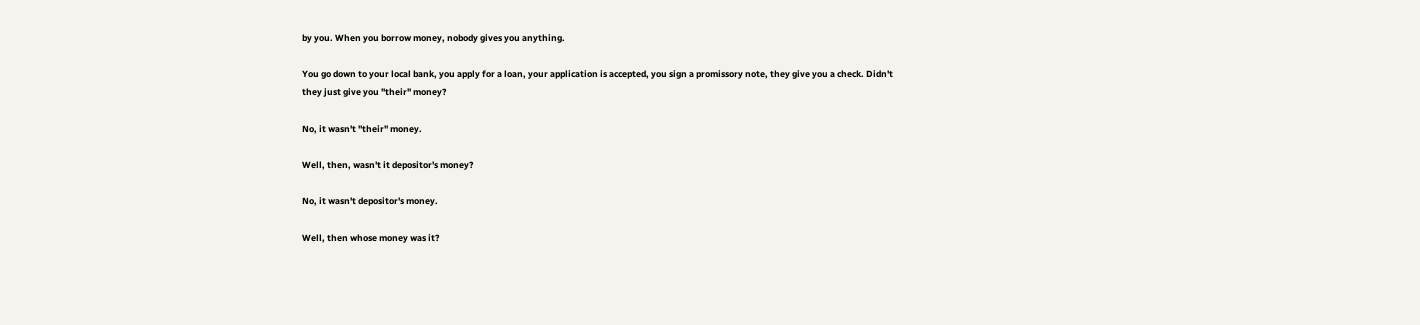by you. When you borrow money, nobody gives you anything.

You go down to your local bank, you apply for a loan, your application is accepted, you sign a promissory note, they give you a check. Didn't they just give you "their" money?

No, it wasn't "their" money.

Well, then, wasn't it depositor's money?

No, it wasn't depositor's money.

Well, then whose money was it?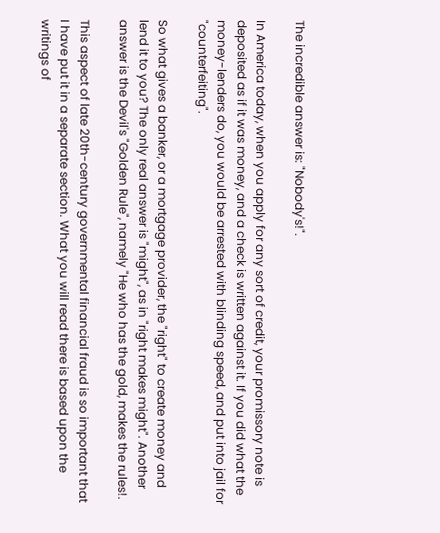The incredible answer is: "Nobody's!".

In America today, when you apply for any sort of credit, your promissory note is deposited as if it was money, and a check is written against it. If you did what the money-lenders do, you would be arrested with blinding speed, and put into jail for "counterfeiting".

So what gives a banker, or a mortgage provider, the "right" to create money and lend it to you? The only real answer is "might", as in "right makes might". Another answer is the Devil's "Golden Rule", namely "He who has the gold, makes the rules!.

This aspect of late 20th-century governmental financial fraud is so important that I have put it in a separate section. What you will read there is based upon the writings of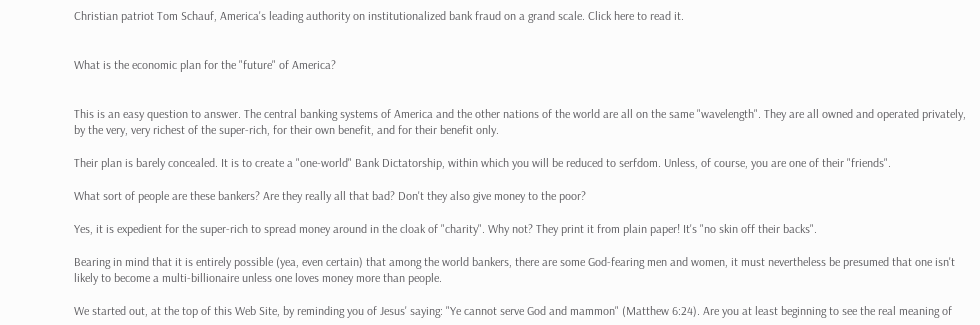Christian patriot Tom Schauf, America's leading authority on institutionalized bank fraud on a grand scale. Click here to read it.


What is the economic plan for the "future" of America?


This is an easy question to answer. The central banking systems of America and the other nations of the world are all on the same "wavelength". They are all owned and operated privately, by the very, very richest of the super-rich, for their own benefit, and for their benefit only.

Their plan is barely concealed. It is to create a "one-world" Bank Dictatorship, within which you will be reduced to serfdom. Unless, of course, you are one of their "friends".

What sort of people are these bankers? Are they really all that bad? Don't they also give money to the poor?

Yes, it is expedient for the super-rich to spread money around in the cloak of "charity". Why not? They print it from plain paper! It's "no skin off their backs".

Bearing in mind that it is entirely possible (yea, even certain) that among the world bankers, there are some God-fearing men and women, it must nevertheless be presumed that one isn't likely to become a multi-billionaire unless one loves money more than people.

We started out, at the top of this Web Site, by reminding you of Jesus' saying: "Ye cannot serve God and mammon" (Matthew 6:24). Are you at least beginning to see the real meaning of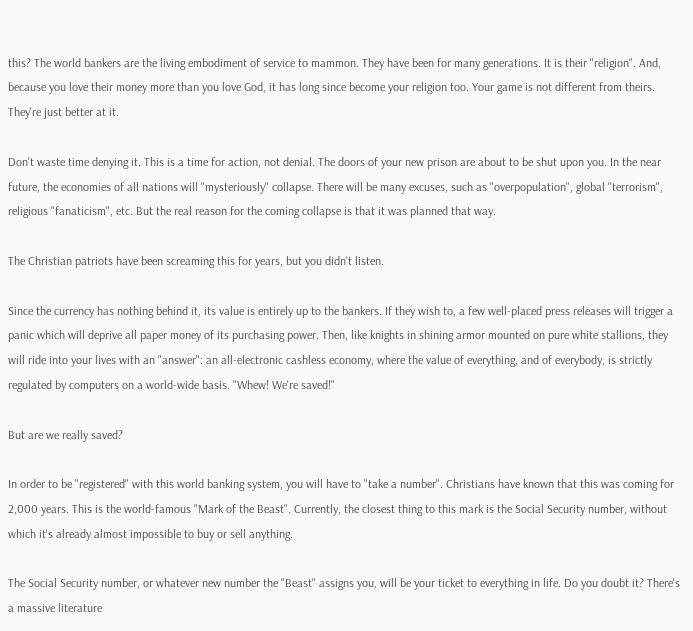this? The world bankers are the living embodiment of service to mammon. They have been for many generations. It is their "religion". And, because you love their money more than you love God, it has long since become your religion too. Your game is not different from theirs. They're just better at it.

Don't waste time denying it. This is a time for action, not denial. The doors of your new prison are about to be shut upon you. In the near future, the economies of all nations will "mysteriously" collapse. There will be many excuses, such as "overpopulation", global "terrorism", religious "fanaticism", etc. But the real reason for the coming collapse is that it was planned that way.

The Christian patriots have been screaming this for years, but you didn't listen.

Since the currency has nothing behind it, its value is entirely up to the bankers. If they wish to, a few well-placed press releases will trigger a panic which will deprive all paper money of its purchasing power. Then, like knights in shining armor mounted on pure white stallions, they will ride into your lives with an "answer": an all-electronic cashless economy, where the value of everything, and of everybody, is strictly regulated by computers on a world-wide basis. "Whew! We're saved!"

But are we really saved?

In order to be "registered" with this world banking system, you will have to "take a number". Christians have known that this was coming for 2,000 years. This is the world-famous "Mark of the Beast". Currently, the closest thing to this mark is the Social Security number, without which it's already almost impossible to buy or sell anything.

The Social Security number, or whatever new number the "Beast" assigns you, will be your ticket to everything in life. Do you doubt it? There's a massive literature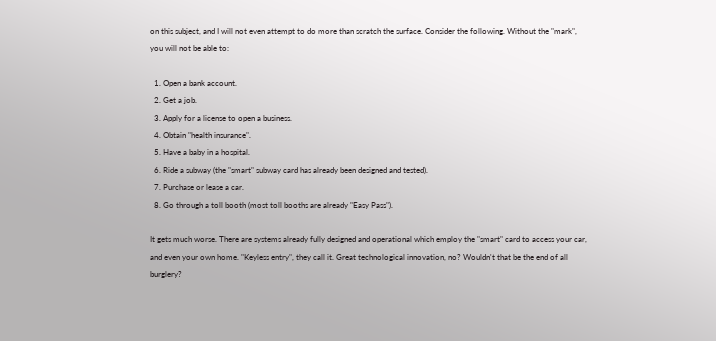on this subject, and I will not even attempt to do more than scratch the surface. Consider the following. Without the "mark", you will not be able to:

  1. Open a bank account.
  2. Get a job.
  3. Apply for a license to open a business.
  4. Obtain "health insurance".
  5. Have a baby in a hospital.
  6. Ride a subway (the "smart" subway card has already been designed and tested).
  7. Purchase or lease a car.
  8. Go through a toll booth (most toll booths are already "Easy Pass").

It gets much worse. There are systems already fully designed and operational which employ the "smart" card to access your car, and even your own home. "Keyless entry", they call it. Great technological innovation, no? Wouldn't that be the end of all burglery?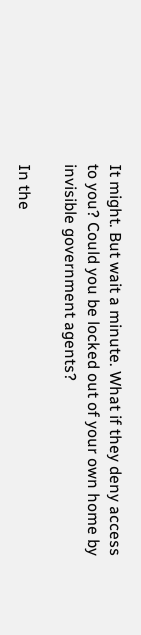It might. But wait a minute. What if they deny access to you? Could you be locked out of your own home by invisible government agents?

In the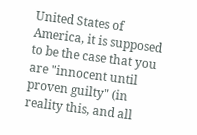United States of America, it is supposed to be the case that you are "innocent until proven guilty" (in reality this, and all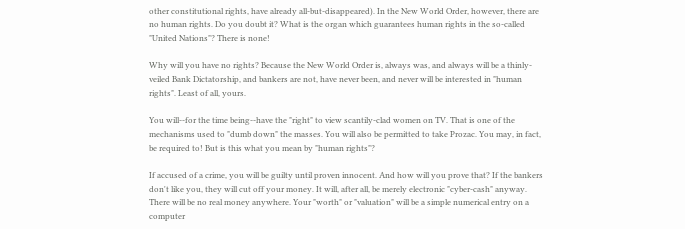other constitutional rights, have already all-but-disappeared). In the New World Order, however, there are no human rights. Do you doubt it? What is the organ which guarantees human rights in the so-called "United Nations"? There is none!

Why will you have no rights? Because the New World Order is, always was, and always will be a thinly-veiled Bank Dictatorship, and bankers are not, have never been, and never will be interested in "human rights". Least of all, yours.

You will--for the time being--have the "right" to view scantily-clad women on TV. That is one of the mechanisms used to "dumb down" the masses. You will also be permitted to take Prozac. You may, in fact, be required to! But is this what you mean by "human rights"?

If accused of a crime, you will be guilty until proven innocent. And how will you prove that? If the bankers don't like you, they will cut off your money. It will, after all, be merely electronic "cyber-cash" anyway. There will be no real money anywhere. Your "worth" or "valuation" will be a simple numerical entry on a computer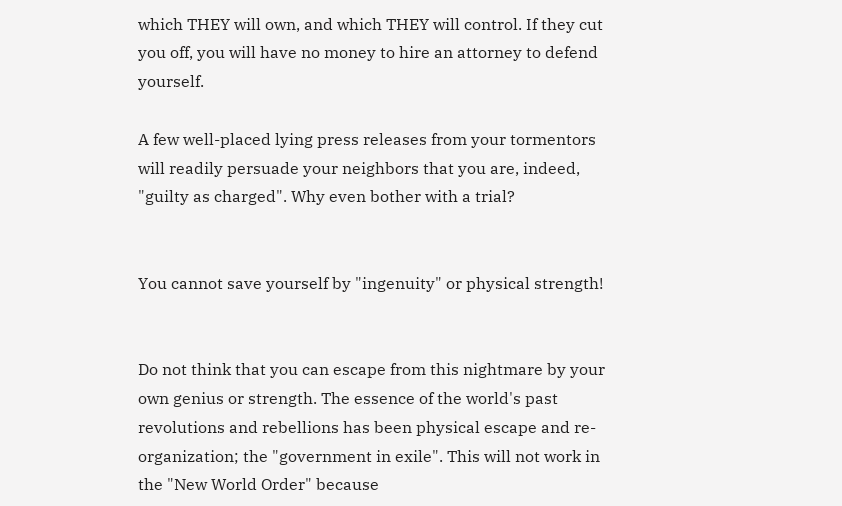which THEY will own, and which THEY will control. If they cut you off, you will have no money to hire an attorney to defend yourself.

A few well-placed lying press releases from your tormentors will readily persuade your neighbors that you are, indeed, "guilty as charged". Why even bother with a trial?


You cannot save yourself by "ingenuity" or physical strength!


Do not think that you can escape from this nightmare by your own genius or strength. The essence of the world's past revolutions and rebellions has been physical escape and re-organization; the "government in exile". This will not work in the "New World Order" because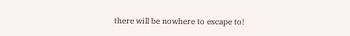there will be nowhere to escape to!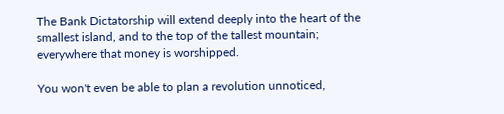The Bank Dictatorship will extend deeply into the heart of the smallest island, and to the top of the tallest mountain; everywhere that money is worshipped.

You won't even be able to plan a revolution unnoticed,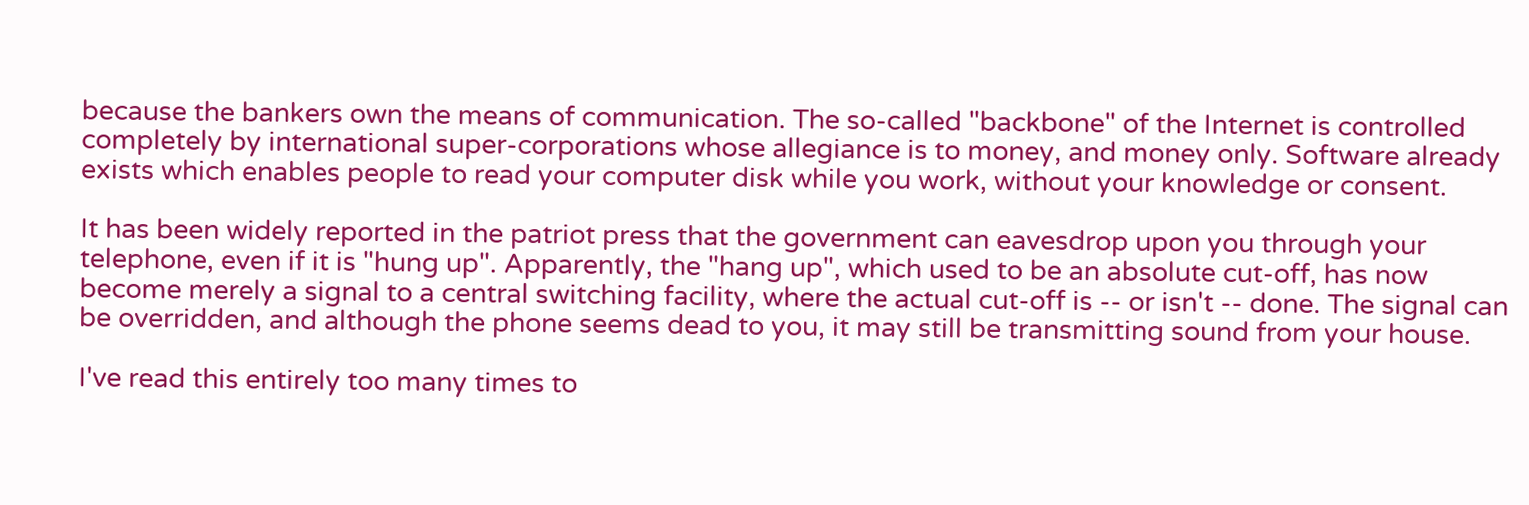because the bankers own the means of communication. The so-called "backbone" of the Internet is controlled completely by international super-corporations whose allegiance is to money, and money only. Software already exists which enables people to read your computer disk while you work, without your knowledge or consent.

It has been widely reported in the patriot press that the government can eavesdrop upon you through your telephone, even if it is "hung up". Apparently, the "hang up", which used to be an absolute cut-off, has now become merely a signal to a central switching facility, where the actual cut-off is -- or isn't -- done. The signal can be overridden, and although the phone seems dead to you, it may still be transmitting sound from your house.

I've read this entirely too many times to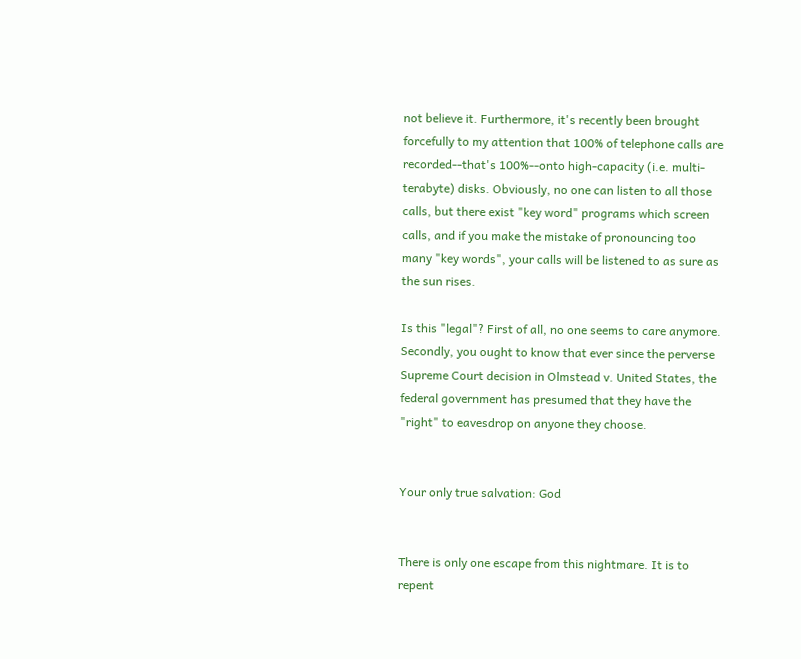not believe it. Furthermore, it's recently been brought forcefully to my attention that 100% of telephone calls are recorded--that's 100%--onto high-capacity (i.e. multi-terabyte) disks. Obviously, no one can listen to all those calls, but there exist "key word" programs which screen calls, and if you make the mistake of pronouncing too many "key words", your calls will be listened to as sure as the sun rises.

Is this "legal"? First of all, no one seems to care anymore. Secondly, you ought to know that ever since the perverse Supreme Court decision in Olmstead v. United States, the federal government has presumed that they have the "right" to eavesdrop on anyone they choose.


Your only true salvation: God


There is only one escape from this nightmare. It is to repent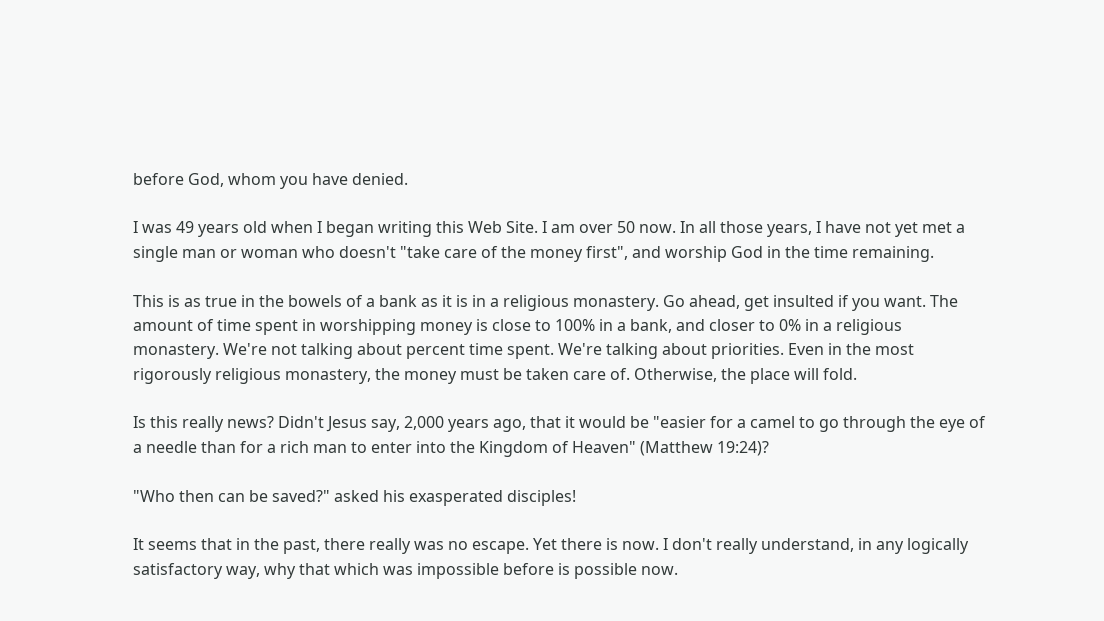before God, whom you have denied.

I was 49 years old when I began writing this Web Site. I am over 50 now. In all those years, I have not yet met a single man or woman who doesn't "take care of the money first", and worship God in the time remaining.

This is as true in the bowels of a bank as it is in a religious monastery. Go ahead, get insulted if you want. The amount of time spent in worshipping money is close to 100% in a bank, and closer to 0% in a religious monastery. We're not talking about percent time spent. We're talking about priorities. Even in the most rigorously religious monastery, the money must be taken care of. Otherwise, the place will fold.

Is this really news? Didn't Jesus say, 2,000 years ago, that it would be "easier for a camel to go through the eye of a needle than for a rich man to enter into the Kingdom of Heaven" (Matthew 19:24)?

"Who then can be saved?" asked his exasperated disciples!

It seems that in the past, there really was no escape. Yet there is now. I don't really understand, in any logically satisfactory way, why that which was impossible before is possible now.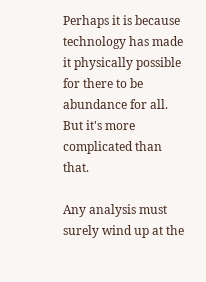Perhaps it is because technology has made it physically possible for there to be abundance for all. But it's more complicated than that.

Any analysis must surely wind up at the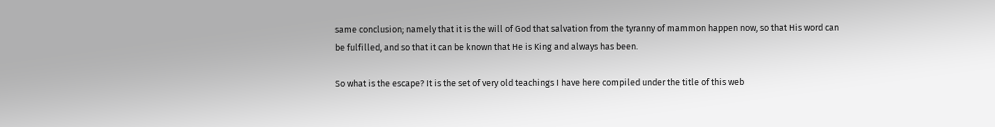same conclusion; namely that it is the will of God that salvation from the tyranny of mammon happen now, so that His word can be fulfilled, and so that it can be known that He is King and always has been.

So what is the escape? It is the set of very old teachings I have here compiled under the title of this web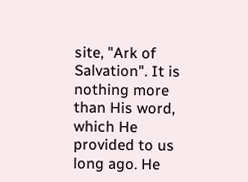site, "Ark of Salvation". It is nothing more than His word, which He provided to us long ago. He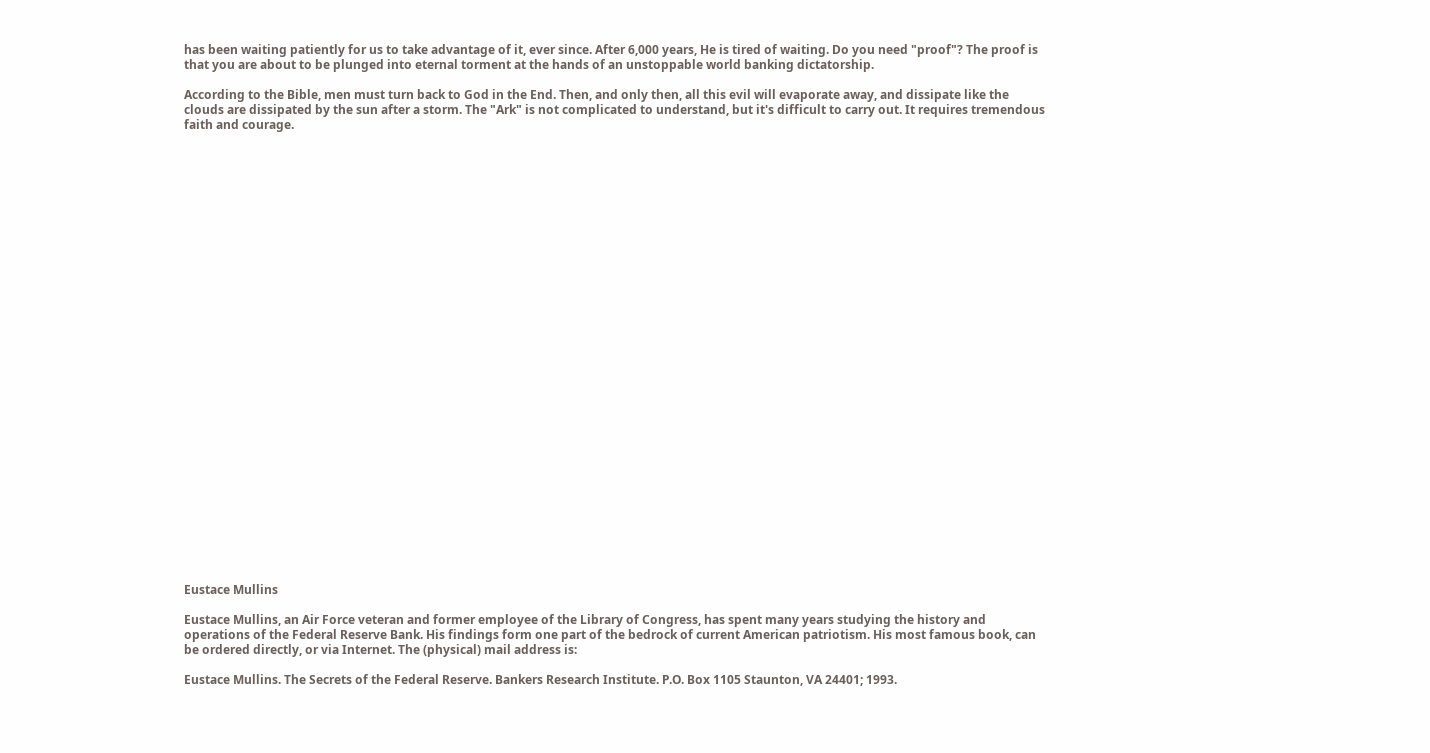has been waiting patiently for us to take advantage of it, ever since. After 6,000 years, He is tired of waiting. Do you need "proof"? The proof is that you are about to be plunged into eternal torment at the hands of an unstoppable world banking dictatorship.

According to the Bible, men must turn back to God in the End. Then, and only then, all this evil will evaporate away, and dissipate like the clouds are dissipated by the sun after a storm. The "Ark" is not complicated to understand, but it's difficult to carry out. It requires tremendous faith and courage.






























Eustace Mullins

Eustace Mullins, an Air Force veteran and former employee of the Library of Congress, has spent many years studying the history and operations of the Federal Reserve Bank. His findings form one part of the bedrock of current American patriotism. His most famous book, can be ordered directly, or via Internet. The (physical) mail address is:

Eustace Mullins. The Secrets of the Federal Reserve. Bankers Research Institute. P.O. Box 1105 Staunton, VA 24401; 1993.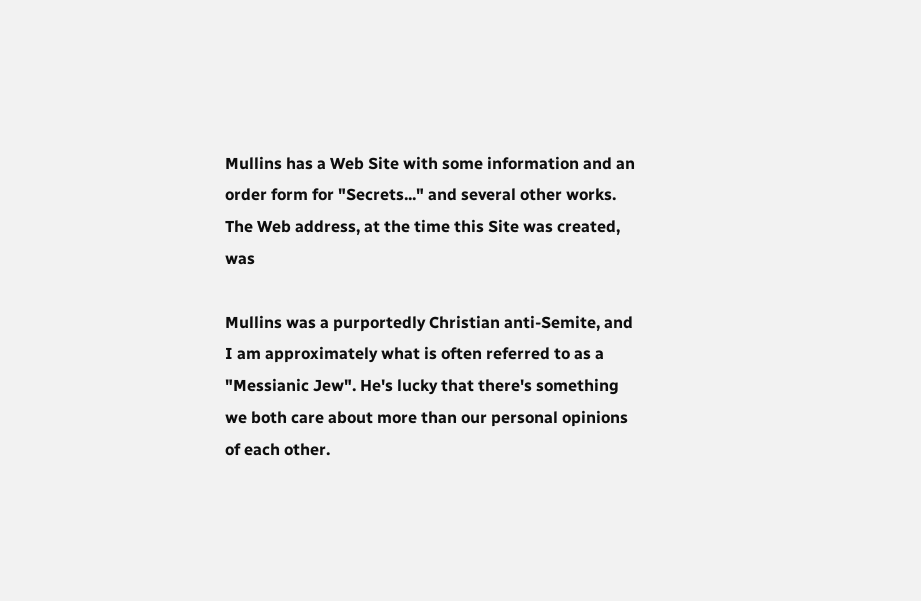Mullins has a Web Site with some information and an order form for "Secrets..." and several other works. The Web address, at the time this Site was created, was

Mullins was a purportedly Christian anti-Semite, and I am approximately what is often referred to as a "Messianic Jew". He's lucky that there's something we both care about more than our personal opinions of each other.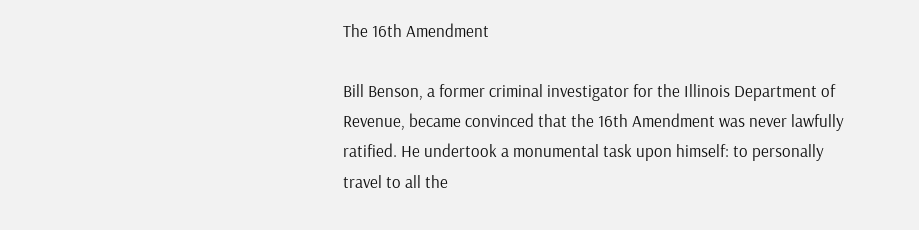The 16th Amendment

Bill Benson, a former criminal investigator for the Illinois Department of Revenue, became convinced that the 16th Amendment was never lawfully ratified. He undertook a monumental task upon himself: to personally travel to all the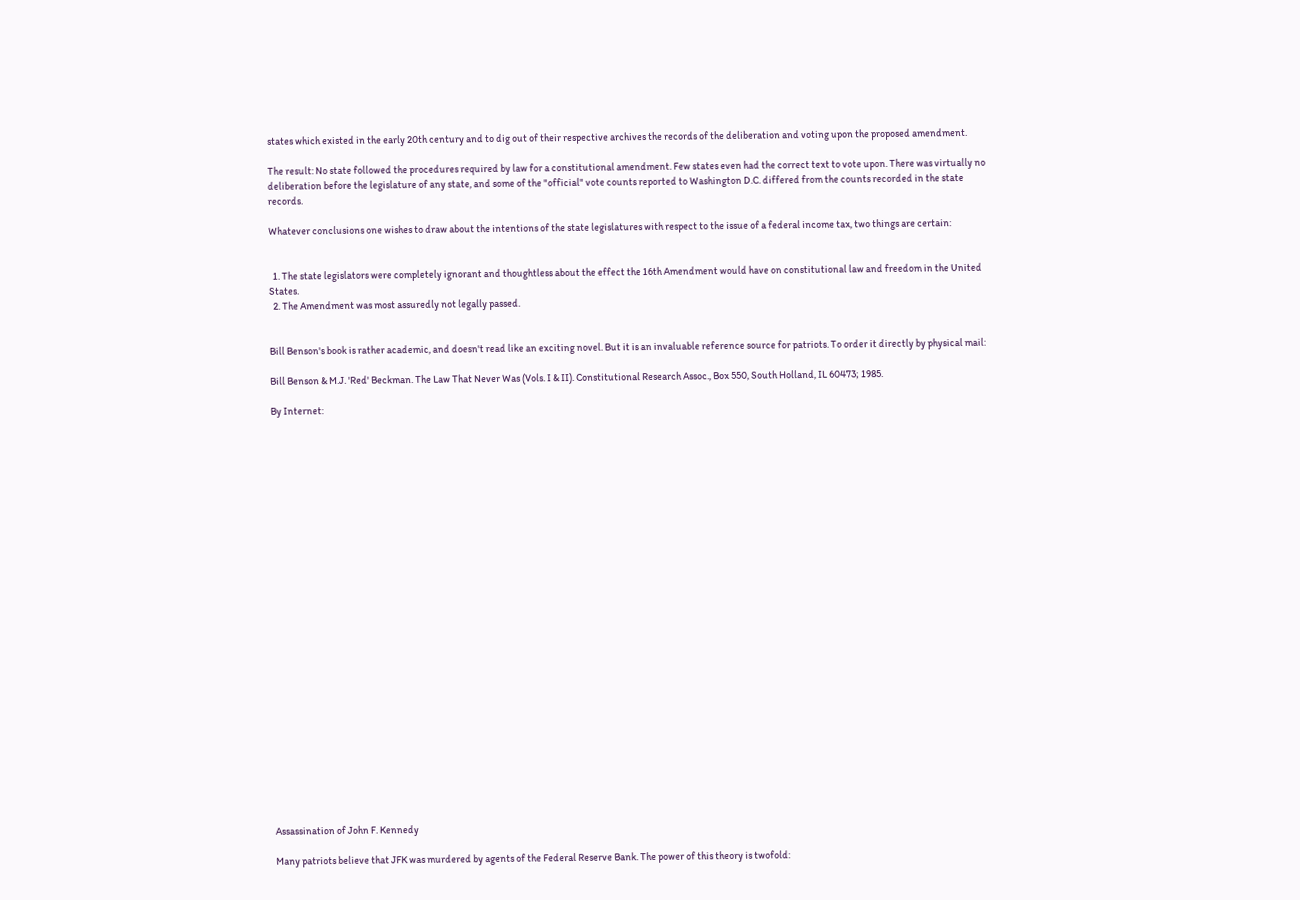states which existed in the early 20th century and to dig out of their respective archives the records of the deliberation and voting upon the proposed amendment.

The result: No state followed the procedures required by law for a constitutional amendment. Few states even had the correct text to vote upon. There was virtually no deliberation before the legislature of any state, and some of the "official" vote counts reported to Washington D.C. differed from the counts recorded in the state records.

Whatever conclusions one wishes to draw about the intentions of the state legislatures with respect to the issue of a federal income tax, two things are certain:


  1. The state legislators were completely ignorant and thoughtless about the effect the 16th Amendment would have on constitutional law and freedom in the United States.
  2. The Amendment was most assuredly not legally passed.


Bill Benson's book is rather academic, and doesn't read like an exciting novel. But it is an invaluable reference source for patriots. To order it directly by physical mail:

Bill Benson & M.J. 'Red' Beckman. The Law That Never Was (Vols. I & II). Constitutional Research Assoc., Box 550, South Holland, IL 60473; 1985.

By Internet:



























Assassination of John F. Kennedy

Many patriots believe that JFK was murdered by agents of the Federal Reserve Bank. The power of this theory is twofold: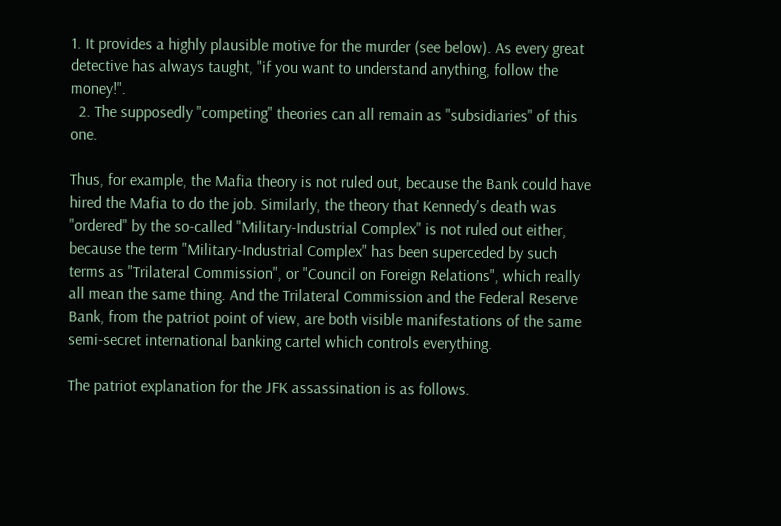1. It provides a highly plausible motive for the murder (see below). As every great detective has always taught, "if you want to understand anything, follow the money!".
  2. The supposedly "competing" theories can all remain as "subsidiaries" of this one.

Thus, for example, the Mafia theory is not ruled out, because the Bank could have hired the Mafia to do the job. Similarly, the theory that Kennedy's death was "ordered" by the so-called "Military-Industrial Complex" is not ruled out either, because the term "Military-Industrial Complex" has been superceded by such terms as "Trilateral Commission", or "Council on Foreign Relations", which really all mean the same thing. And the Trilateral Commission and the Federal Reserve Bank, from the patriot point of view, are both visible manifestations of the same semi-secret international banking cartel which controls everything.

The patriot explanation for the JFK assassination is as follows.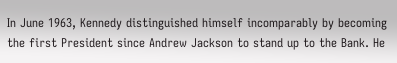In June 1963, Kennedy distinguished himself incomparably by becoming the first President since Andrew Jackson to stand up to the Bank. He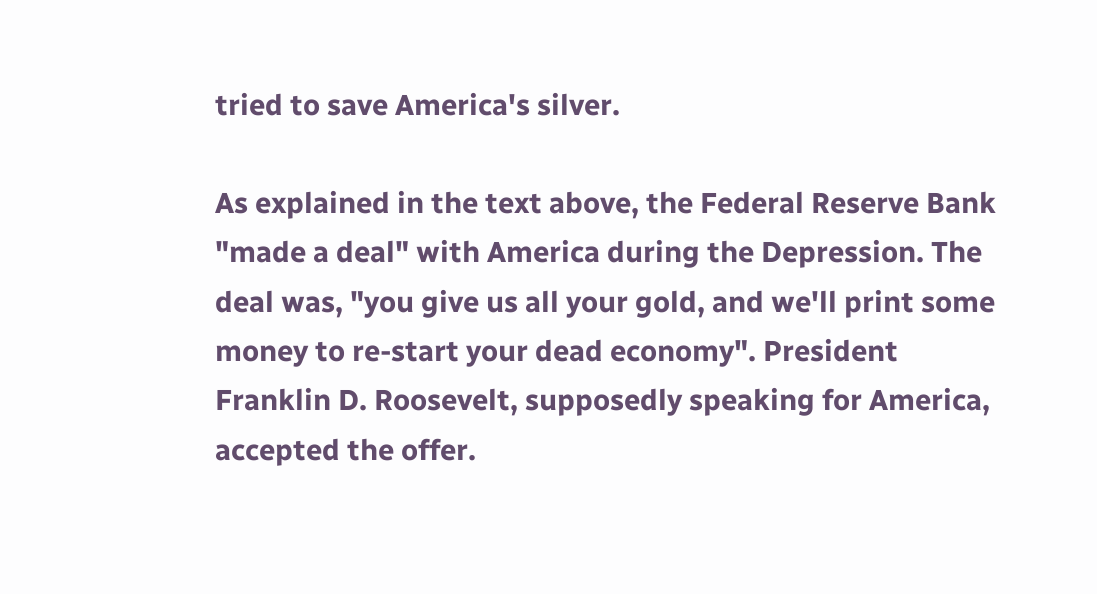tried to save America's silver.

As explained in the text above, the Federal Reserve Bank "made a deal" with America during the Depression. The deal was, "you give us all your gold, and we'll print some money to re-start your dead economy". President Franklin D. Roosevelt, supposedly speaking for America, accepted the offer.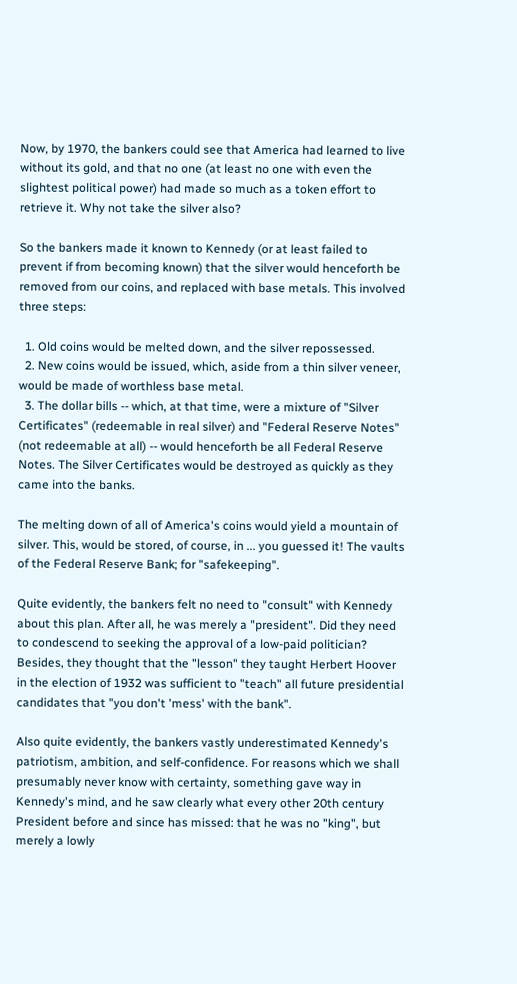Now, by 1970, the bankers could see that America had learned to live without its gold, and that no one (at least no one with even the slightest political power) had made so much as a token effort to retrieve it. Why not take the silver also?

So the bankers made it known to Kennedy (or at least failed to prevent if from becoming known) that the silver would henceforth be removed from our coins, and replaced with base metals. This involved three steps:

  1. Old coins would be melted down, and the silver repossessed.
  2. New coins would be issued, which, aside from a thin silver veneer, would be made of worthless base metal.
  3. The dollar bills -- which, at that time, were a mixture of "Silver Certificates" (redeemable in real silver) and "Federal Reserve Notes" (not redeemable at all) -- would henceforth be all Federal Reserve Notes. The Silver Certificates would be destroyed as quickly as they came into the banks.

The melting down of all of America's coins would yield a mountain of silver. This, would be stored, of course, in ... you guessed it! The vaults of the Federal Reserve Bank; for "safekeeping".

Quite evidently, the bankers felt no need to "consult" with Kennedy about this plan. After all, he was merely a "president". Did they need to condescend to seeking the approval of a low-paid politician? Besides, they thought that the "lesson" they taught Herbert Hoover in the election of 1932 was sufficient to "teach" all future presidential candidates that "you don't 'mess' with the bank".

Also quite evidently, the bankers vastly underestimated Kennedy's patriotism, ambition, and self-confidence. For reasons which we shall presumably never know with certainty, something gave way in Kennedy's mind, and he saw clearly what every other 20th century President before and since has missed: that he was no "king", but merely a lowly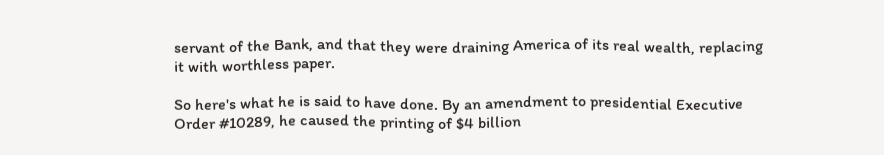servant of the Bank, and that they were draining America of its real wealth, replacing it with worthless paper.

So here's what he is said to have done. By an amendment to presidential Executive Order #10289, he caused the printing of $4 billion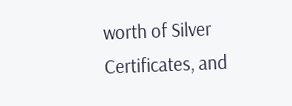worth of Silver Certificates, and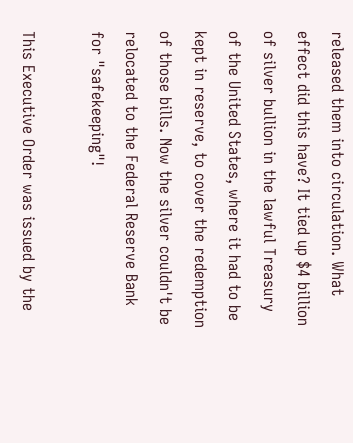released them into circulation. What effect did this have? It tied up $4 billion of silver bullion in the lawful Treasury of the United States, where it had to be kept in reserve, to cover the redemption of those bills. Now the silver couldn't be relocated to the Federal Reserve Bank for "safekeeping"!

This Executive Order was issued by the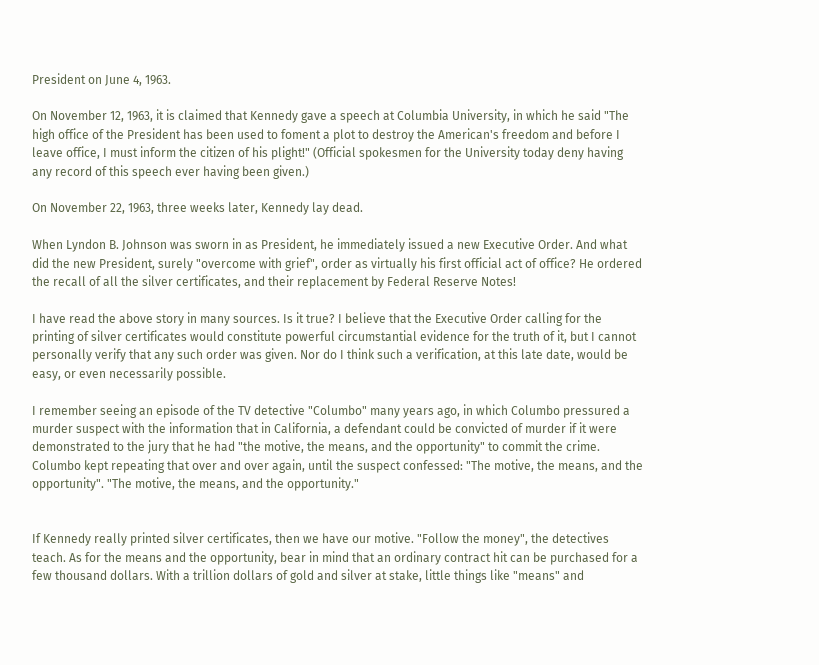President on June 4, 1963.

On November 12, 1963, it is claimed that Kennedy gave a speech at Columbia University, in which he said "The high office of the President has been used to foment a plot to destroy the American's freedom and before I leave office, I must inform the citizen of his plight!" (Official spokesmen for the University today deny having any record of this speech ever having been given.)

On November 22, 1963, three weeks later, Kennedy lay dead.

When Lyndon B. Johnson was sworn in as President, he immediately issued a new Executive Order. And what did the new President, surely "overcome with grief", order as virtually his first official act of office? He ordered the recall of all the silver certificates, and their replacement by Federal Reserve Notes!

I have read the above story in many sources. Is it true? I believe that the Executive Order calling for the printing of silver certificates would constitute powerful circumstantial evidence for the truth of it, but I cannot personally verify that any such order was given. Nor do I think such a verification, at this late date, would be easy, or even necessarily possible.

I remember seeing an episode of the TV detective "Columbo" many years ago, in which Columbo pressured a murder suspect with the information that in California, a defendant could be convicted of murder if it were demonstrated to the jury that he had "the motive, the means, and the opportunity" to commit the crime. Columbo kept repeating that over and over again, until the suspect confessed: "The motive, the means, and the opportunity". "The motive, the means, and the opportunity."


If Kennedy really printed silver certificates, then we have our motive. "Follow the money", the detectives teach. As for the means and the opportunity, bear in mind that an ordinary contract hit can be purchased for a few thousand dollars. With a trillion dollars of gold and silver at stake, little things like "means" and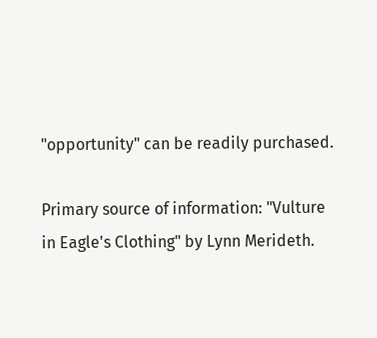"opportunity" can be readily purchased.

Primary source of information: "Vulture in Eagle's Clothing" by Lynn Merideth.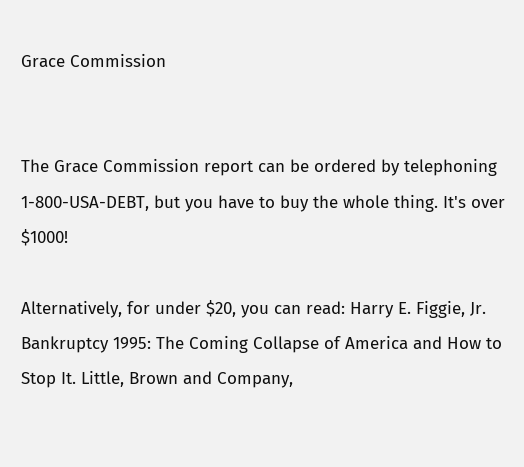Grace Commission


The Grace Commission report can be ordered by telephoning 1-800-USA-DEBT, but you have to buy the whole thing. It's over $1000!

Alternatively, for under $20, you can read: Harry E. Figgie, Jr. Bankruptcy 1995: The Coming Collapse of America and How to Stop It. Little, Brown and Company,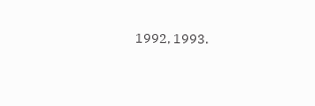1992, 1993.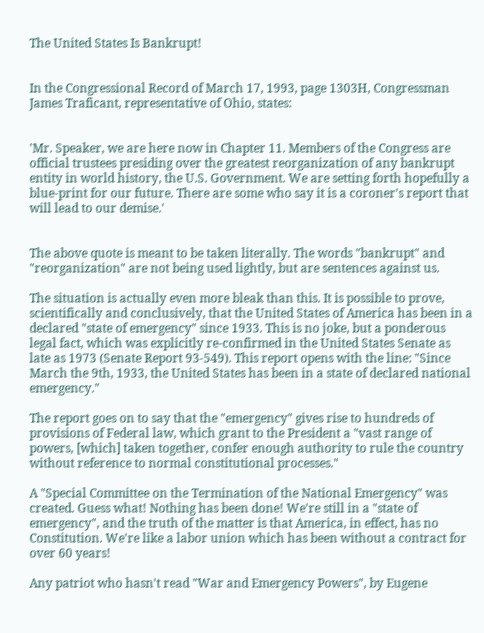The United States Is Bankrupt!


In the Congressional Record of March 17, 1993, page 1303H, Congressman James Traficant, representative of Ohio, states:


'Mr. Speaker, we are here now in Chapter 11. Members of the Congress are official trustees presiding over the greatest reorganization of any bankrupt entity in world history, the U.S. Government. We are setting forth hopefully a blue-print for our future. There are some who say it is a coroner's report that will lead to our demise.'


The above quote is meant to be taken literally. The words "bankrupt" and "reorganization" are not being used lightly, but are sentences against us.

The situation is actually even more bleak than this. It is possible to prove, scientifically and conclusively, that the United States of America has been in a declared "state of emergency" since 1933. This is no joke, but a ponderous legal fact, which was explicitly re-confirmed in the United States Senate as late as 1973 (Senate Report 93-549). This report opens with the line: "Since March the 9th, 1933, the United States has been in a state of declared national emergency."

The report goes on to say that the "emergency" gives rise to hundreds of provisions of Federal law, which grant to the President a "vast range of powers, [which] taken together, confer enough authority to rule the country without reference to normal constitutional processes."

A "Special Committee on the Termination of the National Emergency" was created. Guess what! Nothing has been done! We're still in a "state of emergency", and the truth of the matter is that America, in effect, has no Constitution. We're like a labor union which has been without a contract for over 60 years!

Any patriot who hasn't read "War and Emergency Powers", by Eugene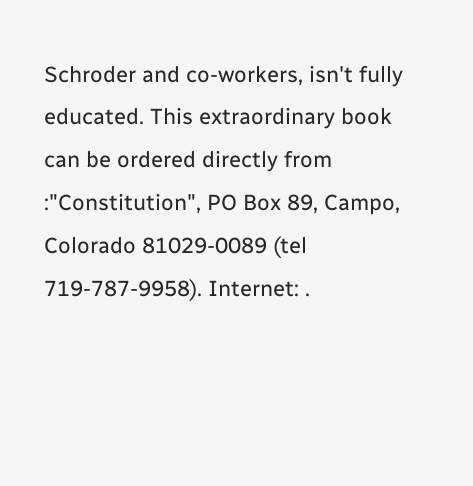Schroder and co-workers, isn't fully educated. This extraordinary book can be ordered directly from :"Constitution", PO Box 89, Campo, Colorado 81029-0089 (tel 719-787-9958). Internet: .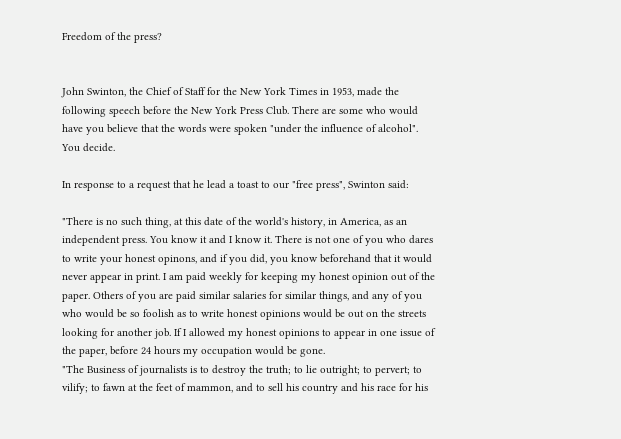Freedom of the press?


John Swinton, the Chief of Staff for the New York Times in 1953, made the following speech before the New York Press Club. There are some who would have you believe that the words were spoken "under the influence of alcohol". You decide.

In response to a request that he lead a toast to our "free press", Swinton said:

"There is no such thing, at this date of the world's history, in America, as an independent press. You know it and I know it. There is not one of you who dares to write your honest opinons, and if you did, you know beforehand that it would never appear in print. I am paid weekly for keeping my honest opinion out of the paper. Others of you are paid similar salaries for similar things, and any of you who would be so foolish as to write honest opinions would be out on the streets looking for another job. If I allowed my honest opinions to appear in one issue of the paper, before 24 hours my occupation would be gone.
"The Business of journalists is to destroy the truth; to lie outright; to pervert; to vilify; to fawn at the feet of mammon, and to sell his country and his race for his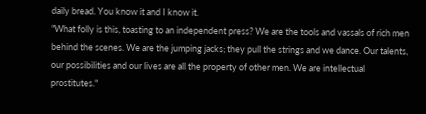daily bread. You know it and I know it.
"What folly is this, toasting to an independent press? We are the tools and vassals of rich men behind the scenes. We are the jumping jacks; they pull the strings and we dance. Our talents, our possibilities and our lives are all the property of other men. We are intellectual prostitutes."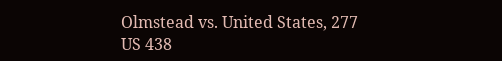Olmstead vs. United States, 277 US 438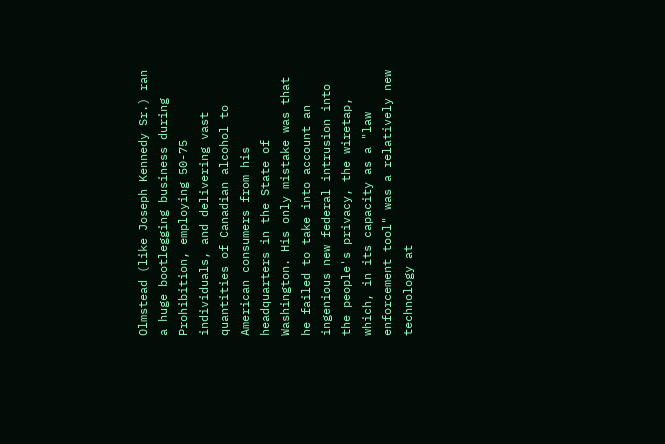Olmstead (like Joseph Kennedy Sr.) ran a huge bootlegging business during Prohibition, employing 50-75 individuals, and delivering vast quantities of Canadian alcohol to American consumers from his headquarters in the State of Washington. His only mistake was that he failed to take into account an ingenious new federal intrusion into the people's privacy, the wiretap, which, in its capacity as a "law enforcement tool" was a relatively new technology at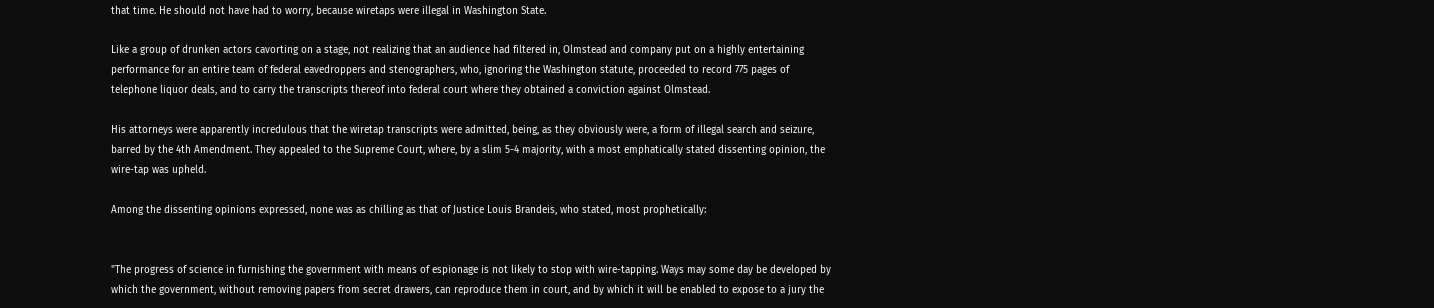that time. He should not have had to worry, because wiretaps were illegal in Washington State.

Like a group of drunken actors cavorting on a stage, not realizing that an audience had filtered in, Olmstead and company put on a highly entertaining performance for an entire team of federal eavedroppers and stenographers, who, ignoring the Washington statute, proceeded to record 775 pages of telephone liquor deals, and to carry the transcripts thereof into federal court where they obtained a conviction against Olmstead.

His attorneys were apparently incredulous that the wiretap transcripts were admitted, being, as they obviously were, a form of illegal search and seizure, barred by the 4th Amendment. They appealed to the Supreme Court, where, by a slim 5-4 majority, with a most emphatically stated dissenting opinion, the wire-tap was upheld.

Among the dissenting opinions expressed, none was as chilling as that of Justice Louis Brandeis, who stated, most prophetically:


"The progress of science in furnishing the government with means of espionage is not likely to stop with wire-tapping. Ways may some day be developed by which the government, without removing papers from secret drawers, can reproduce them in court, and by which it will be enabled to expose to a jury the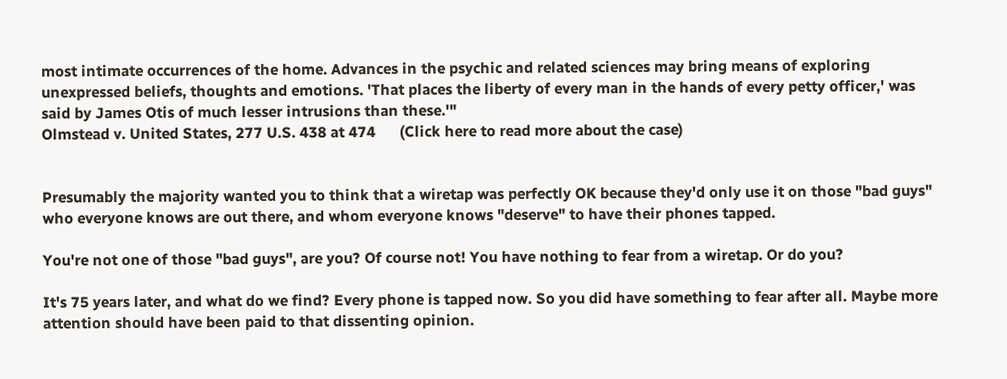most intimate occurrences of the home. Advances in the psychic and related sciences may bring means of exploring unexpressed beliefs, thoughts and emotions. 'That places the liberty of every man in the hands of every petty officer,' was said by James Otis of much lesser intrusions than these.'"
Olmstead v. United States, 277 U.S. 438 at 474      (Click here to read more about the case)


Presumably the majority wanted you to think that a wiretap was perfectly OK because they'd only use it on those "bad guys" who everyone knows are out there, and whom everyone knows "deserve" to have their phones tapped.

You're not one of those "bad guys", are you? Of course not! You have nothing to fear from a wiretap. Or do you?

It's 75 years later, and what do we find? Every phone is tapped now. So you did have something to fear after all. Maybe more attention should have been paid to that dissenting opinion.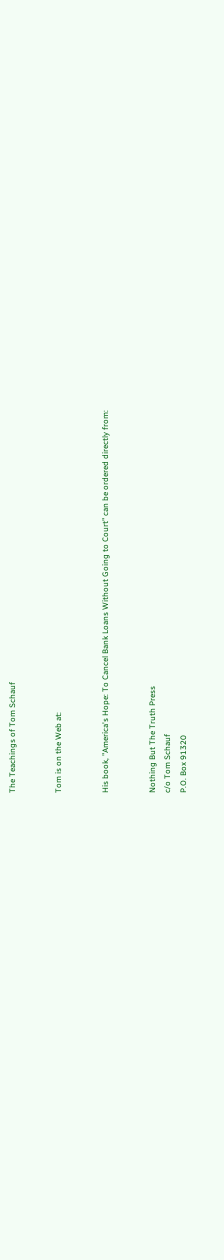The Teachings of Tom Schauf


Tom is on the Web at:


His book, "America's Hope: To Cancel Bank Loans Without Going to Court" can be ordered directly from:


Nothing But The Truth Press
c/o Tom Schauf
P.O. Box 91320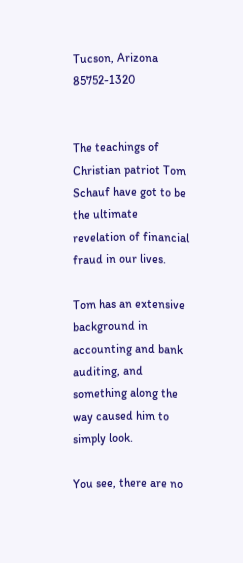Tucson, Arizona 85752-1320


The teachings of Christian patriot Tom Schauf have got to be the ultimate revelation of financial fraud in our lives.

Tom has an extensive background in accounting and bank auditing, and something along the way caused him to simply look.

You see, there are no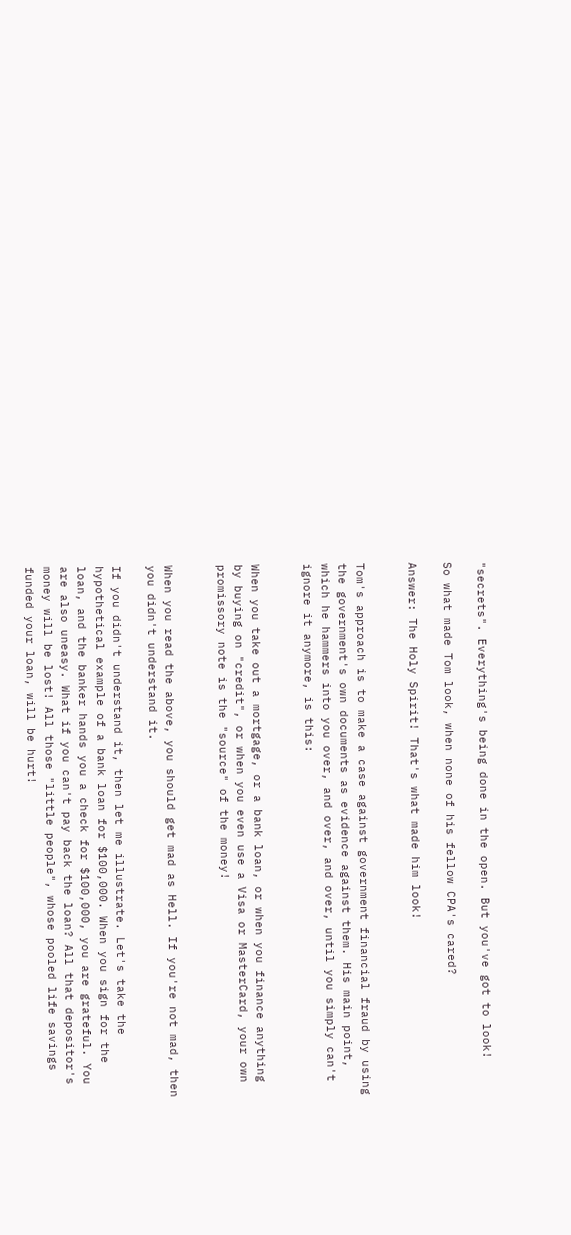"secrets". Everything's being done in the open. But you've got to look!

So what made Tom look, when none of his fellow CPA's cared?

Answer: The Holy Spirit! That's what made him look!


Tom's approach is to make a case against government financial fraud by using the government's own documents as evidence against them. His main point, which he hammers into you over, and over, and over, until you simply can't ignore it anymore, is this:


When you take out a mortgage, or a bank loan, or when you finance anything by buying on "credit", or when you even use a Visa or MasterCard, your own promissory note is the "source" of the money!


When you read the above, you should get mad as Hell. If you're not mad, then you didn't understand it.

If you didn't understand it, then let me illustrate. Let's take the hypothetical example of a bank loan for $100,000. When you sign for the loan, and the banker hands you a check for $100,000, you are grateful. You are also uneasy. What if you can't pay back the loan? All that depositor's money will be lost! All those "little people", whose pooled life savings funded your loan, will be hurt!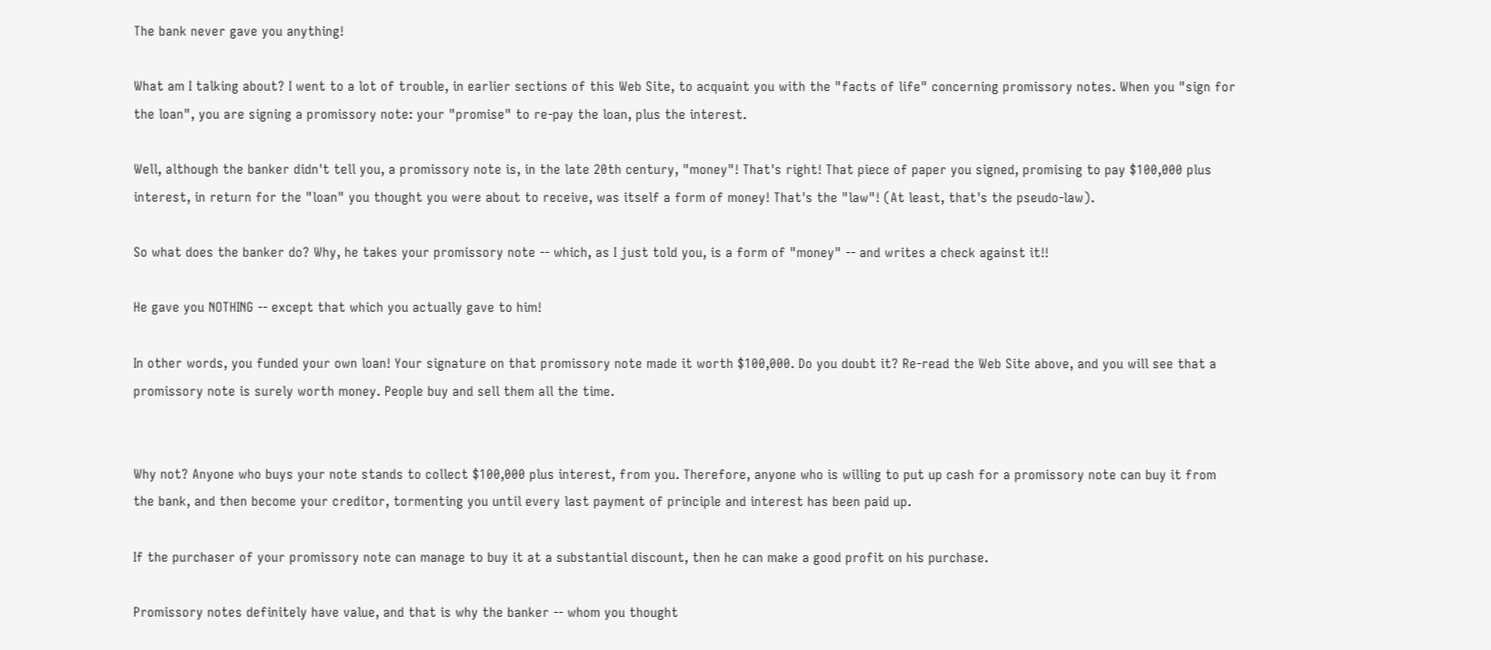The bank never gave you anything!

What am I talking about? I went to a lot of trouble, in earlier sections of this Web Site, to acquaint you with the "facts of life" concerning promissory notes. When you "sign for the loan", you are signing a promissory note: your "promise" to re-pay the loan, plus the interest.

Well, although the banker didn't tell you, a promissory note is, in the late 20th century, "money"! That's right! That piece of paper you signed, promising to pay $100,000 plus interest, in return for the "loan" you thought you were about to receive, was itself a form of money! That's the "law"! (At least, that's the pseudo-law).

So what does the banker do? Why, he takes your promissory note -- which, as I just told you, is a form of "money" -- and writes a check against it!!

He gave you NOTHING -- except that which you actually gave to him!

In other words, you funded your own loan! Your signature on that promissory note made it worth $100,000. Do you doubt it? Re-read the Web Site above, and you will see that a promissory note is surely worth money. People buy and sell them all the time.


Why not? Anyone who buys your note stands to collect $100,000 plus interest, from you. Therefore, anyone who is willing to put up cash for a promissory note can buy it from the bank, and then become your creditor, tormenting you until every last payment of principle and interest has been paid up.

If the purchaser of your promissory note can manage to buy it at a substantial discount, then he can make a good profit on his purchase.

Promissory notes definitely have value, and that is why the banker -- whom you thought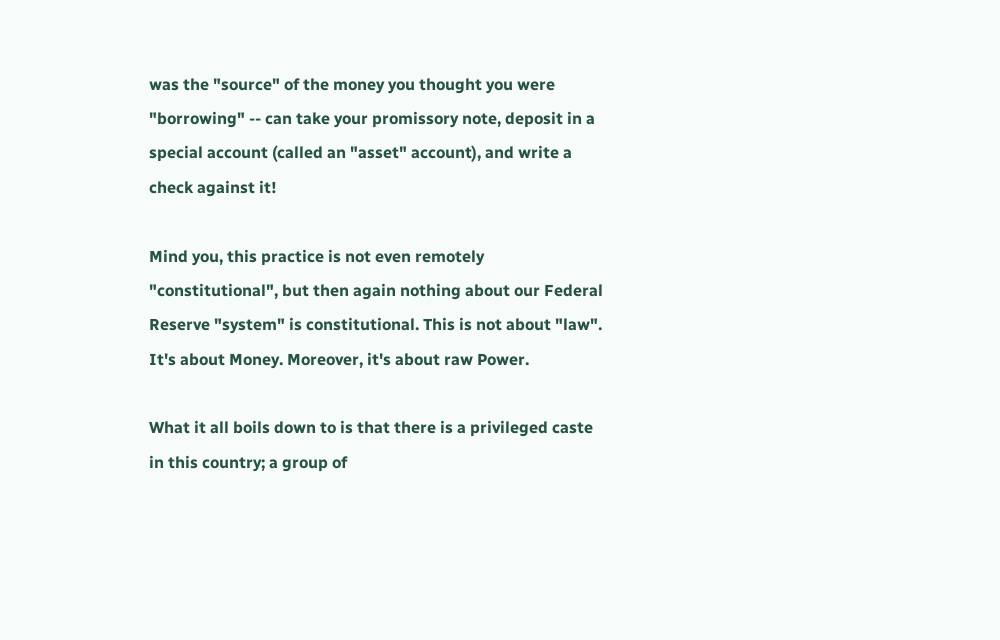was the "source" of the money you thought you were "borrowing" -- can take your promissory note, deposit in a special account (called an "asset" account), and write a check against it!

Mind you, this practice is not even remotely "constitutional", but then again nothing about our Federal Reserve "system" is constitutional. This is not about "law". It's about Money. Moreover, it's about raw Power.

What it all boils down to is that there is a privileged caste in this country; a group of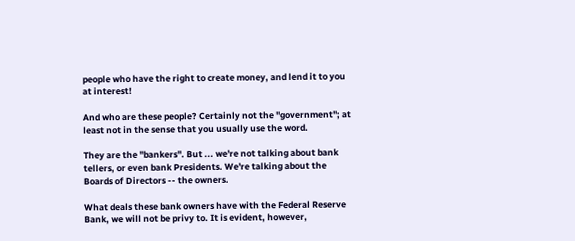people who have the right to create money, and lend it to you at interest!

And who are these people? Certainly not the "government"; at least not in the sense that you usually use the word.

They are the "bankers". But ... we're not talking about bank tellers, or even bank Presidents. We're talking about the Boards of Directors -- the owners.

What deals these bank owners have with the Federal Reserve Bank, we will not be privy to. It is evident, however,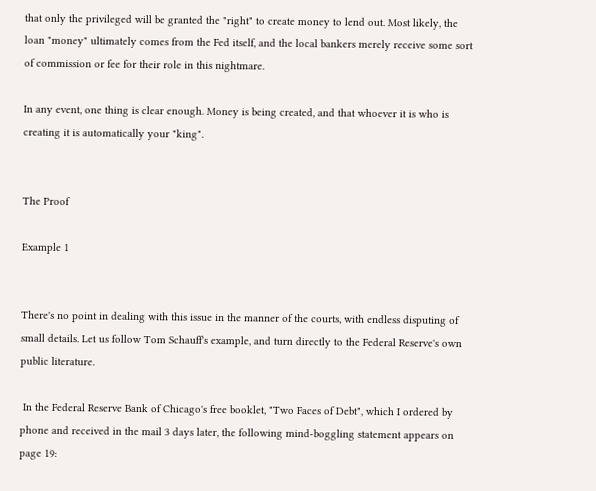that only the privileged will be granted the "right" to create money to lend out. Most likely, the loan "money" ultimately comes from the Fed itself, and the local bankers merely receive some sort of commission or fee for their role in this nightmare.

In any event, one thing is clear enough. Money is being created, and that whoever it is who is creating it is automatically your "king".


The Proof

Example 1


There's no point in dealing with this issue in the manner of the courts, with endless disputing of small details. Let us follow Tom Schauff's example, and turn directly to the Federal Reserve's own public literature.

 In the Federal Reserve Bank of Chicago's free booklet, "Two Faces of Debt", which I ordered by phone and received in the mail 3 days later, the following mind-boggling statement appears on page 19: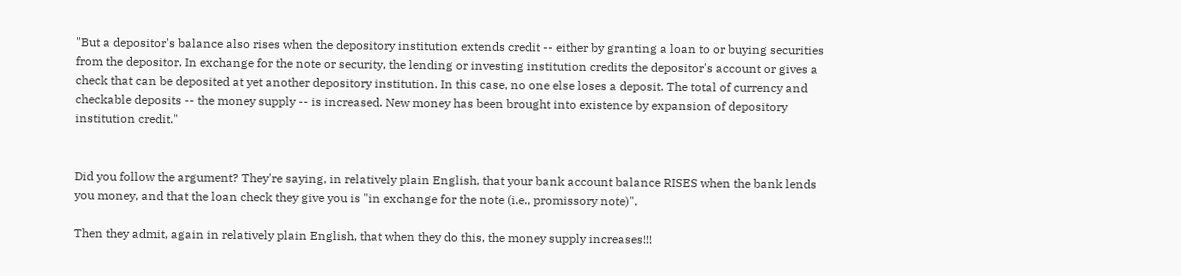"But a depositor's balance also rises when the depository institution extends credit -- either by granting a loan to or buying securities from the depositor. In exchange for the note or security, the lending or investing institution credits the depositor's account or gives a check that can be deposited at yet another depository institution. In this case, no one else loses a deposit. The total of currency and checkable deposits -- the money supply -- is increased. New money has been brought into existence by expansion of depository institution credit."


Did you follow the argument? They're saying, in relatively plain English, that your bank account balance RISES when the bank lends you money, and that the loan check they give you is "in exchange for the note (i.e., promissory note)".

Then they admit, again in relatively plain English, that when they do this, the money supply increases!!!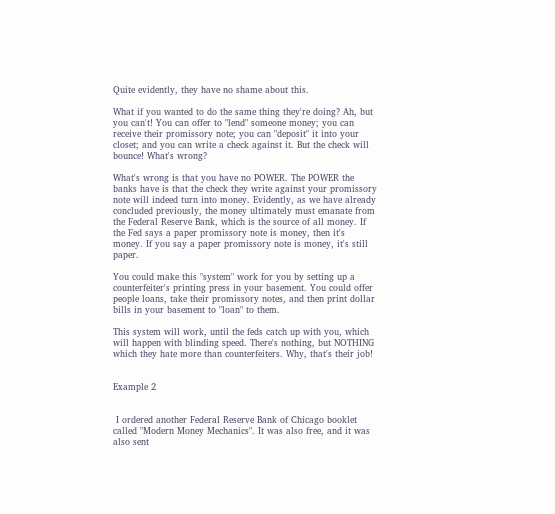Quite evidently, they have no shame about this.

What if you wanted to do the same thing they're doing? Ah, but you can't! You can offer to "lend" someone money; you can receive their promissory note; you can "deposit" it into your closet; and you can write a check against it. But the check will bounce! What's wrong?

What's wrong is that you have no POWER. The POWER the banks have is that the check they write against your promissory note will indeed turn into money. Evidently, as we have already concluded previously, the money ultimately must emanate from the Federal Reserve Bank, which is the source of all money. If the Fed says a paper promissory note is money, then it's money. If you say a paper promissory note is money, it's still paper.

You could make this "system" work for you by setting up a counterfeiter's printing press in your basement. You could offer people loans, take their promissory notes, and then print dollar bills in your basement to "loan" to them.

This system will work, until the feds catch up with you, which will happen with blinding speed. There's nothing, but NOTHING which they hate more than counterfeiters. Why, that's their job!


Example 2


 I ordered another Federal Reserve Bank of Chicago booklet called "Modern Money Mechanics". It was also free, and it was also sent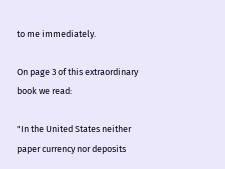to me immediately.

On page 3 of this extraordinary book we read:

"In the United States neither paper currency nor deposits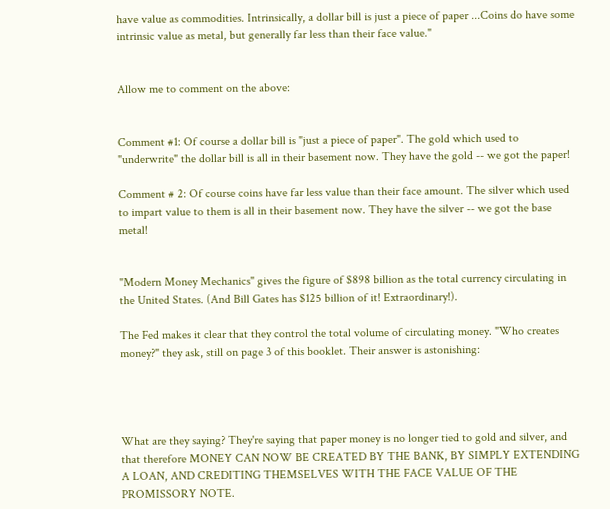have value as commodities. Intrinsically, a dollar bill is just a piece of paper ...Coins do have some intrinsic value as metal, but generally far less than their face value."


Allow me to comment on the above:


Comment #1: Of course a dollar bill is "just a piece of paper". The gold which used to "underwrite" the dollar bill is all in their basement now. They have the gold -- we got the paper!

Comment # 2: Of course coins have far less value than their face amount. The silver which used to impart value to them is all in their basement now. They have the silver -- we got the base metal!


"Modern Money Mechanics" gives the figure of $898 billion as the total currency circulating in the United States. (And Bill Gates has $125 billion of it! Extraordinary!).

The Fed makes it clear that they control the total volume of circulating money. "Who creates money?" they ask, still on page 3 of this booklet. Their answer is astonishing:




What are they saying? They're saying that paper money is no longer tied to gold and silver, and that therefore MONEY CAN NOW BE CREATED BY THE BANK, BY SIMPLY EXTENDING A LOAN, AND CREDITING THEMSELVES WITH THE FACE VALUE OF THE PROMISSORY NOTE.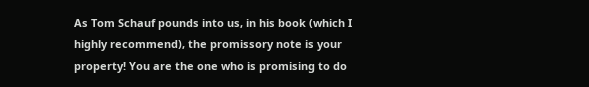As Tom Schauf pounds into us, in his book (which I highly recommend), the promissory note is your property! You are the one who is promising to do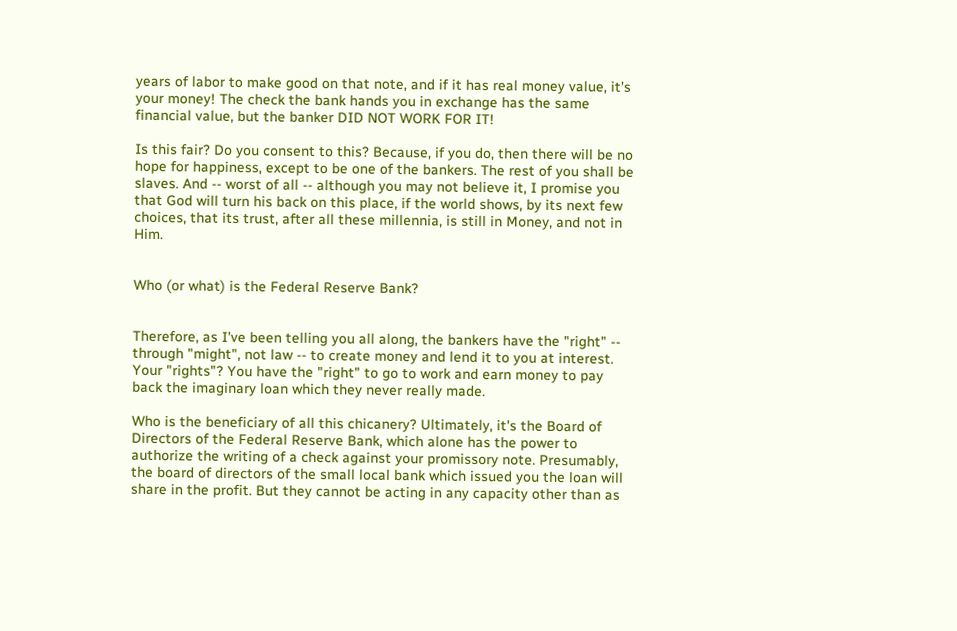years of labor to make good on that note, and if it has real money value, it's your money! The check the bank hands you in exchange has the same financial value, but the banker DID NOT WORK FOR IT!

Is this fair? Do you consent to this? Because, if you do, then there will be no hope for happiness, except to be one of the bankers. The rest of you shall be slaves. And -- worst of all -- although you may not believe it, I promise you that God will turn his back on this place, if the world shows, by its next few choices, that its trust, after all these millennia, is still in Money, and not in Him.


Who (or what) is the Federal Reserve Bank?


Therefore, as I've been telling you all along, the bankers have the "right" -- through "might", not law -- to create money and lend it to you at interest. Your "rights"? You have the "right" to go to work and earn money to pay back the imaginary loan which they never really made.

Who is the beneficiary of all this chicanery? Ultimately, it's the Board of Directors of the Federal Reserve Bank, which alone has the power to authorize the writing of a check against your promissory note. Presumably, the board of directors of the small local bank which issued you the loan will share in the profit. But they cannot be acting in any capacity other than as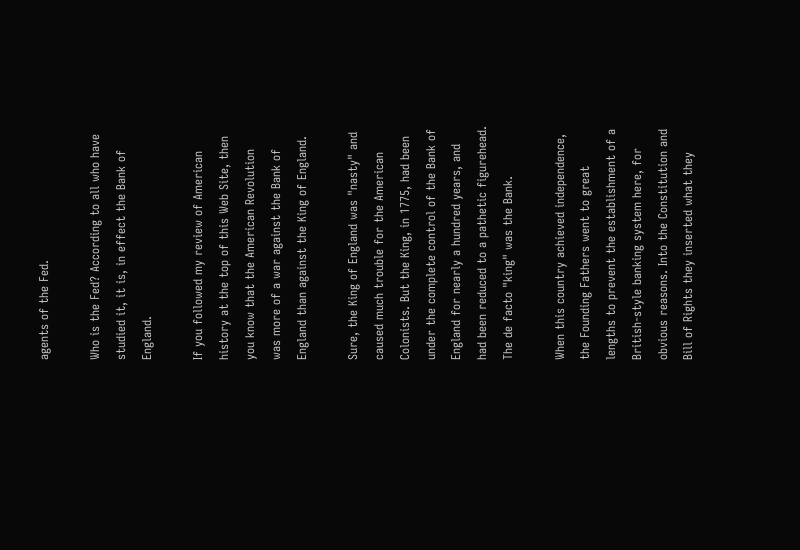agents of the Fed.

Who is the Fed? According to all who have studied it, it is, in effect the Bank of England.

If you followed my review of American history at the top of this Web Site, then you know that the American Revolution was more of a war against the Bank of England than against the King of England.

Sure, the King of England was "nasty" and caused much trouble for the American Colonists. But the King, in 1775, had been under the complete control of the Bank of England for nearly a hundred years, and had been reduced to a pathetic figurehead. The de facto "king" was the Bank.

When this country achieved independence, the Founding Fathers went to great lengths to prevent the establishment of a British-style banking system here, for obvious reasons. Into the Constitution and Bill of Rights they inserted what they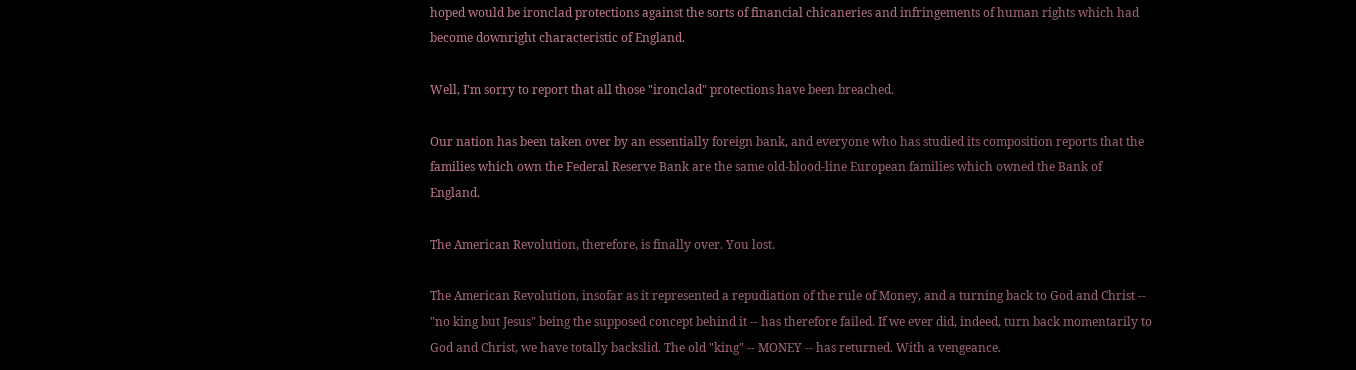hoped would be ironclad protections against the sorts of financial chicaneries and infringements of human rights which had become downright characteristic of England.

Well, I'm sorry to report that all those "ironclad" protections have been breached.

Our nation has been taken over by an essentially foreign bank, and everyone who has studied its composition reports that the families which own the Federal Reserve Bank are the same old-blood-line European families which owned the Bank of England.

The American Revolution, therefore, is finally over. You lost.

The American Revolution, insofar as it represented a repudiation of the rule of Money, and a turning back to God and Christ -- "no king but Jesus" being the supposed concept behind it -- has therefore failed. If we ever did, indeed, turn back momentarily to God and Christ, we have totally backslid. The old "king" -- MONEY -- has returned. With a vengeance.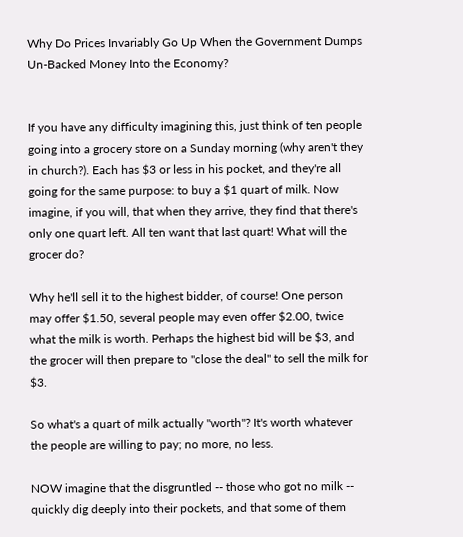Why Do Prices Invariably Go Up When the Government Dumps Un-Backed Money Into the Economy?


If you have any difficulty imagining this, just think of ten people going into a grocery store on a Sunday morning (why aren't they in church?). Each has $3 or less in his pocket, and they're all going for the same purpose: to buy a $1 quart of milk. Now imagine, if you will, that when they arrive, they find that there's only one quart left. All ten want that last quart! What will the grocer do?

Why he'll sell it to the highest bidder, of course! One person may offer $1.50, several people may even offer $2.00, twice what the milk is worth. Perhaps the highest bid will be $3, and the grocer will then prepare to "close the deal" to sell the milk for $3.

So what's a quart of milk actually "worth"? It's worth whatever the people are willing to pay; no more, no less.

NOW imagine that the disgruntled -- those who got no milk -- quickly dig deeply into their pockets, and that some of them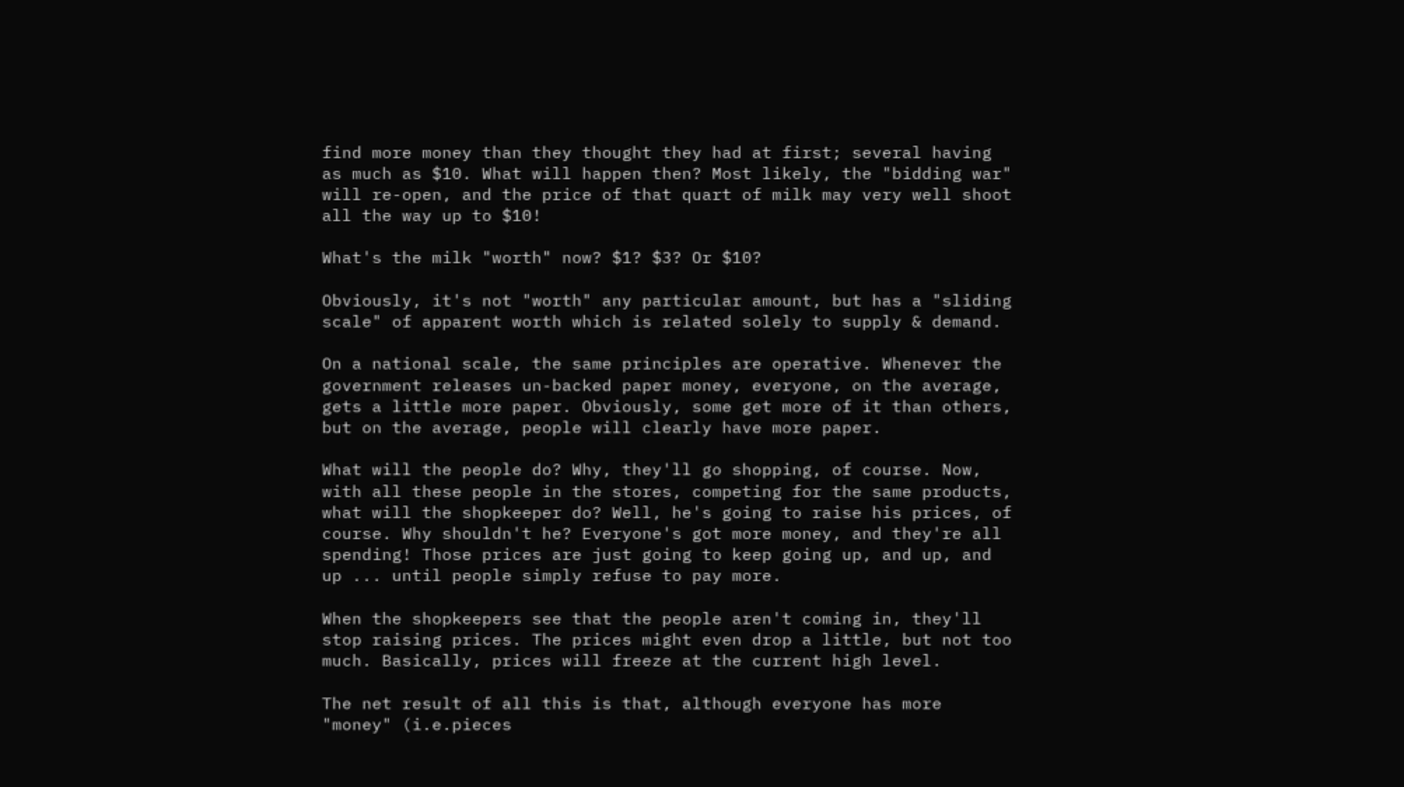find more money than they thought they had at first; several having as much as $10. What will happen then? Most likely, the "bidding war" will re-open, and the price of that quart of milk may very well shoot all the way up to $10!

What's the milk "worth" now? $1? $3? Or $10?

Obviously, it's not "worth" any particular amount, but has a "sliding scale" of apparent worth which is related solely to supply & demand.

On a national scale, the same principles are operative. Whenever the government releases un-backed paper money, everyone, on the average, gets a little more paper. Obviously, some get more of it than others, but on the average, people will clearly have more paper.

What will the people do? Why, they'll go shopping, of course. Now, with all these people in the stores, competing for the same products, what will the shopkeeper do? Well, he's going to raise his prices, of course. Why shouldn't he? Everyone's got more money, and they're all spending! Those prices are just going to keep going up, and up, and up ... until people simply refuse to pay more.

When the shopkeepers see that the people aren't coming in, they'll stop raising prices. The prices might even drop a little, but not too much. Basically, prices will freeze at the current high level.

The net result of all this is that, although everyone has more "money" (i.e.pieces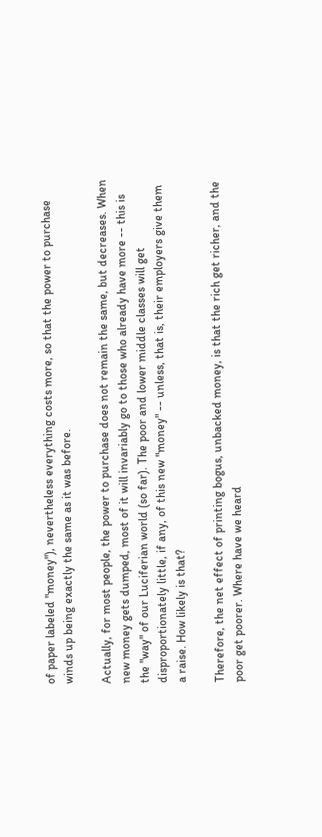of paper labeled "money"), nevertheless everything costs more, so that the power to purchase winds up being exactly the same as it was before.

Actually, for most people, the power to purchase does not remain the same, but decreases. When new money gets dumped, most of it will invariably go to those who already have more -- this is the "way" of our Luciferian world (so far). The poor and lower middle classes will get disproportionately little, if any, of this new "money" -- unless, that is, their employers give them a raise. How likely is that?

Therefore, the net effect of printing bogus, unbacked money, is that the rich get richer, and the poor get poorer. Where have we heard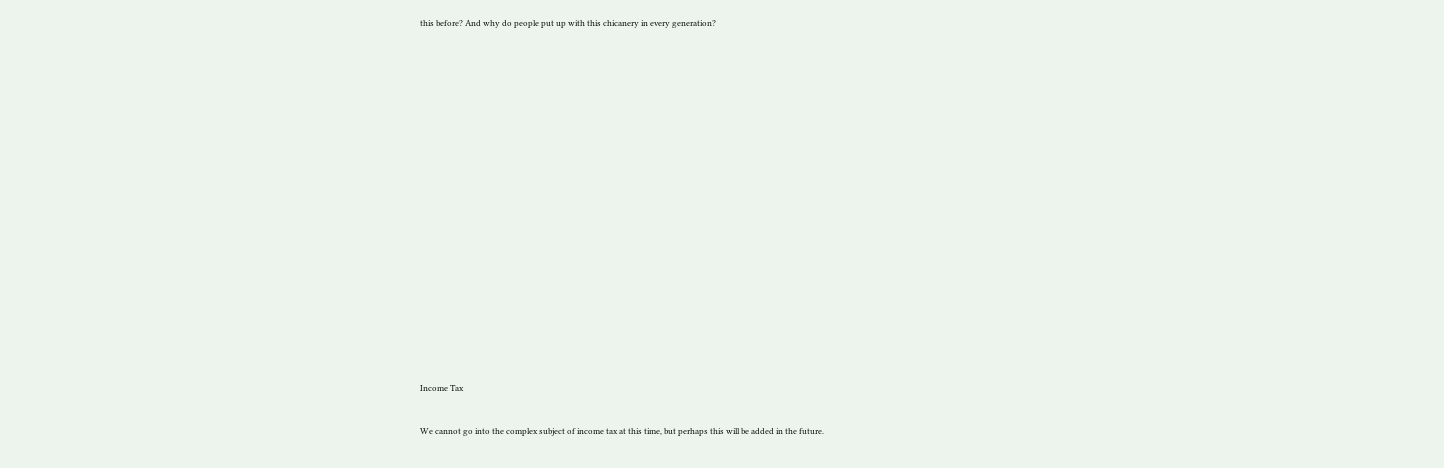this before? And why do people put up with this chicanery in every generation?
























Income Tax


We cannot go into the complex subject of income tax at this time, but perhaps this will be added in the future.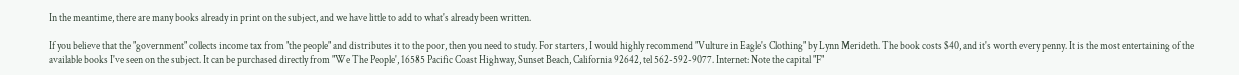In the meantime, there are many books already in print on the subject, and we have little to add to what's already been written.

If you believe that the "government" collects income tax from "the people" and distributes it to the poor, then you need to study. For starters, I would highly recommend "Vulture in Eagle's Clothing" by Lynn Merideth. The book costs $40, and it's worth every penny. It is the most entertaining of the available books I've seen on the subject. It can be purchased directly from "We The People', 16585 Pacific Coast Highway, Sunset Beach, California 92642, tel 562-592-9077. Internet: Note the capital "F"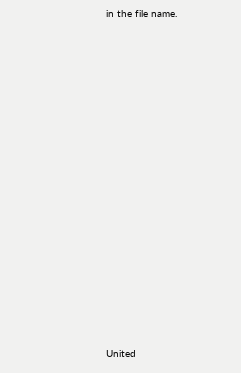in the file name.



















United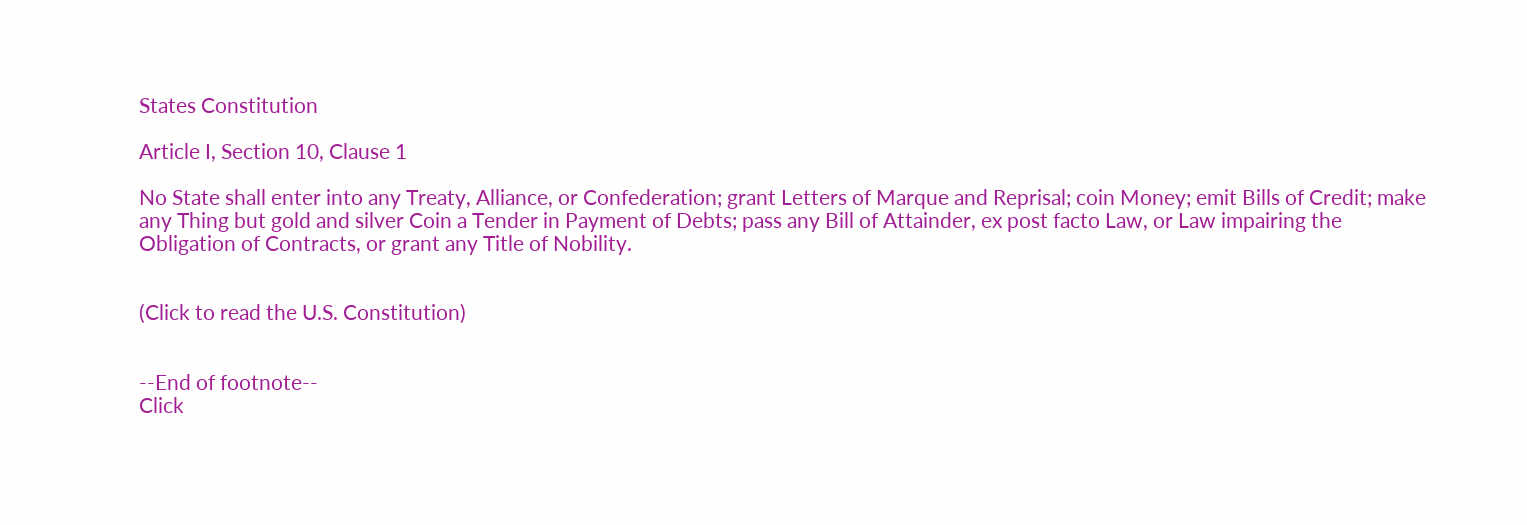States Constitution

Article I, Section 10, Clause 1

No State shall enter into any Treaty, Alliance, or Confederation; grant Letters of Marque and Reprisal; coin Money; emit Bills of Credit; make any Thing but gold and silver Coin a Tender in Payment of Debts; pass any Bill of Attainder, ex post facto Law, or Law impairing the Obligation of Contracts, or grant any Title of Nobility.


(Click to read the U.S. Constitution)


--End of footnote--
Click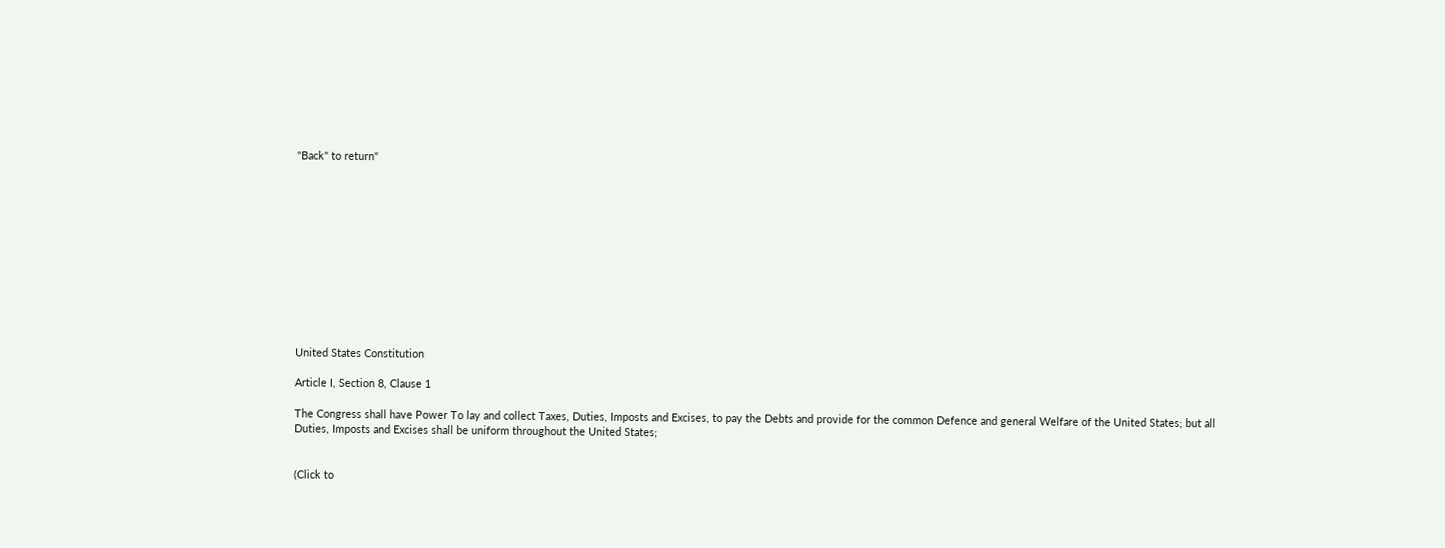"Back" to return"












United States Constitution

Article I, Section 8, Clause 1

The Congress shall have Power To lay and collect Taxes, Duties, Imposts and Excises, to pay the Debts and provide for the common Defence and general Welfare of the United States; but all Duties, Imposts and Excises shall be uniform throughout the United States;


(Click to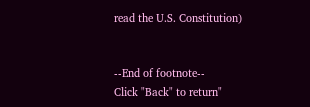read the U.S. Constitution)


--End of footnote--
Click "Back" to return"